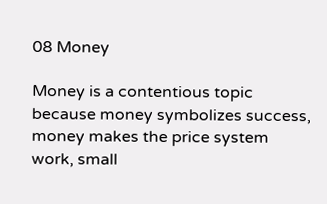08 Money

Money is a contentious topic because money symbolizes success, money makes the price system work, small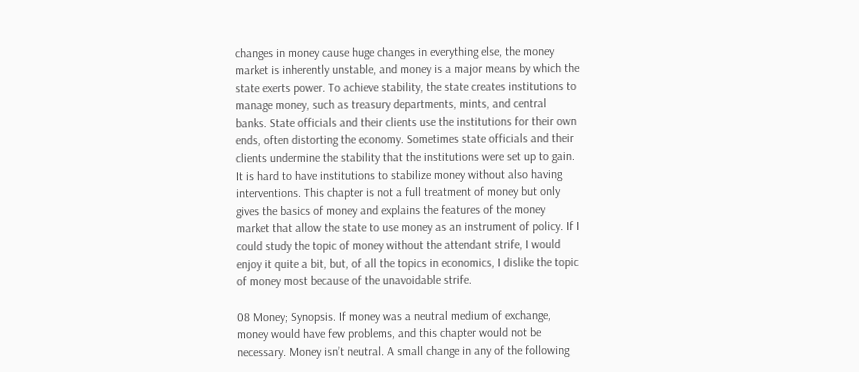changes in money cause huge changes in everything else, the money market is inherently unstable, and money is a major means by which the state exerts power. To achieve stability, the state creates institutions to manage money, such as treasury departments, mints, and central banks. State officials and their clients use the institutions for their own ends, often distorting the economy. Sometimes state officials and their clients undermine the stability that the institutions were set up to gain. It is hard to have institutions to stabilize money without also having interventions. This chapter is not a full treatment of money but only gives the basics of money and explains the features of the money market that allow the state to use money as an instrument of policy. If I could study the topic of money without the attendant strife, I would enjoy it quite a bit, but, of all the topics in economics, I dislike the topic of money most because of the unavoidable strife.

08 Money; Synopsis. If money was a neutral medium of exchange, money would have few problems, and this chapter would not be necessary. Money isn’t neutral. A small change in any of the following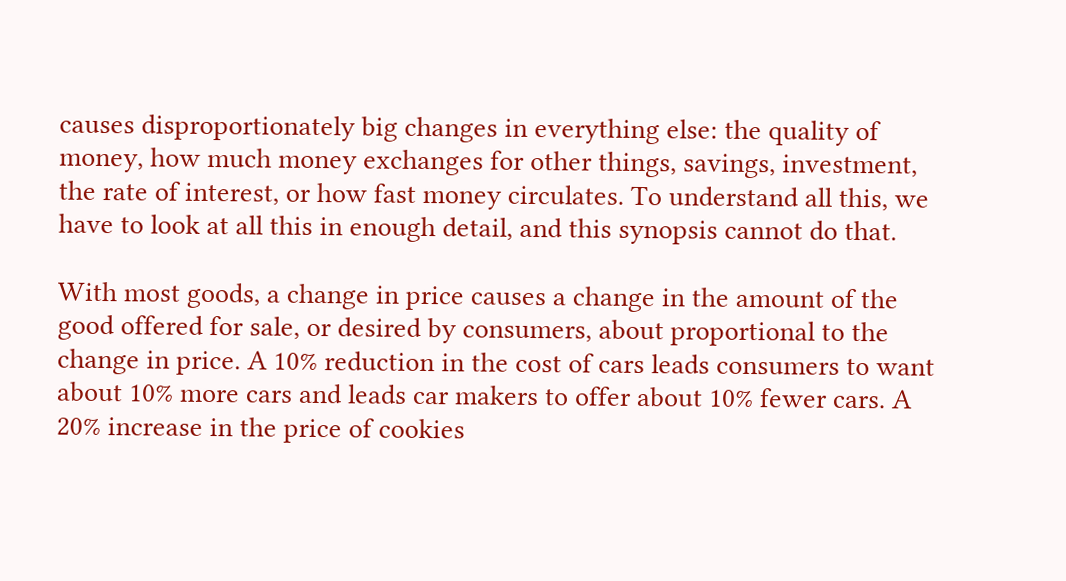causes disproportionately big changes in everything else: the quality of money, how much money exchanges for other things, savings, investment, the rate of interest, or how fast money circulates. To understand all this, we have to look at all this in enough detail, and this synopsis cannot do that.

With most goods, a change in price causes a change in the amount of the good offered for sale, or desired by consumers, about proportional to the change in price. A 10% reduction in the cost of cars leads consumers to want about 10% more cars and leads car makers to offer about 10% fewer cars. A 20% increase in the price of cookies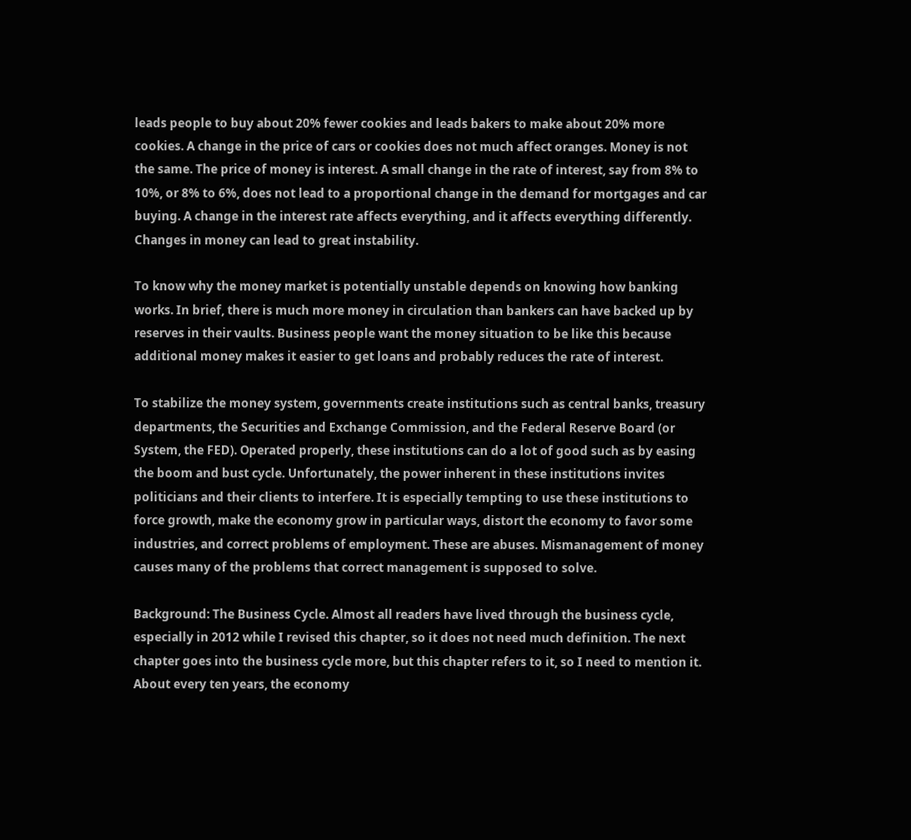leads people to buy about 20% fewer cookies and leads bakers to make about 20% more cookies. A change in the price of cars or cookies does not much affect oranges. Money is not the same. The price of money is interest. A small change in the rate of interest, say from 8% to 10%, or 8% to 6%, does not lead to a proportional change in the demand for mortgages and car buying. A change in the interest rate affects everything, and it affects everything differently. Changes in money can lead to great instability.

To know why the money market is potentially unstable depends on knowing how banking works. In brief, there is much more money in circulation than bankers can have backed up by reserves in their vaults. Business people want the money situation to be like this because additional money makes it easier to get loans and probably reduces the rate of interest.

To stabilize the money system, governments create institutions such as central banks, treasury departments, the Securities and Exchange Commission, and the Federal Reserve Board (or System, the FED). Operated properly, these institutions can do a lot of good such as by easing the boom and bust cycle. Unfortunately, the power inherent in these institutions invites politicians and their clients to interfere. It is especially tempting to use these institutions to force growth, make the economy grow in particular ways, distort the economy to favor some industries, and correct problems of employment. These are abuses. Mismanagement of money causes many of the problems that correct management is supposed to solve.

Background: The Business Cycle. Almost all readers have lived through the business cycle, especially in 2012 while I revised this chapter, so it does not need much definition. The next chapter goes into the business cycle more, but this chapter refers to it, so I need to mention it. About every ten years, the economy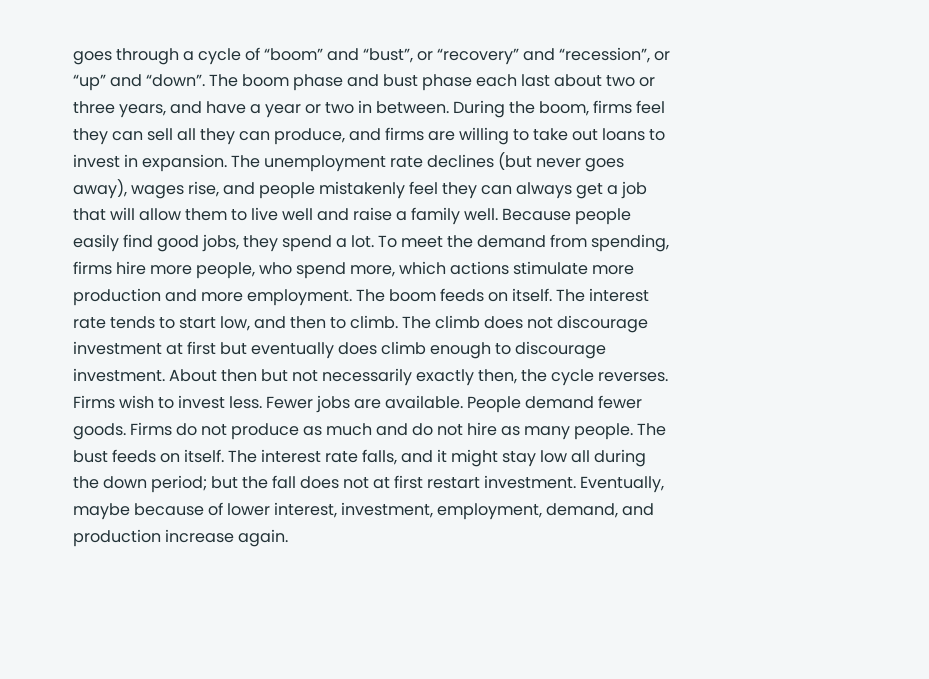goes through a cycle of “boom” and “bust”, or “recovery” and “recession”, or “up” and “down”. The boom phase and bust phase each last about two or three years, and have a year or two in between. During the boom, firms feel they can sell all they can produce, and firms are willing to take out loans to invest in expansion. The unemployment rate declines (but never goes away), wages rise, and people mistakenly feel they can always get a job that will allow them to live well and raise a family well. Because people easily find good jobs, they spend a lot. To meet the demand from spending, firms hire more people, who spend more, which actions stimulate more production and more employment. The boom feeds on itself. The interest rate tends to start low, and then to climb. The climb does not discourage investment at first but eventually does climb enough to discourage investment. About then but not necessarily exactly then, the cycle reverses. Firms wish to invest less. Fewer jobs are available. People demand fewer goods. Firms do not produce as much and do not hire as many people. The bust feeds on itself. The interest rate falls, and it might stay low all during the down period; but the fall does not at first restart investment. Eventually, maybe because of lower interest, investment, employment, demand, and production increase again.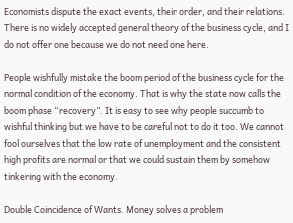Economists dispute the exact events, their order, and their relations. There is no widely accepted general theory of the business cycle, and I do not offer one because we do not need one here.

People wishfully mistake the boom period of the business cycle for the normal condition of the economy. That is why the state now calls the boom phase “recovery”. It is easy to see why people succumb to wishful thinking but we have to be careful not to do it too. We cannot fool ourselves that the low rate of unemployment and the consistent high profits are normal or that we could sustain them by somehow tinkering with the economy.

Double Coincidence of Wants. Money solves a problem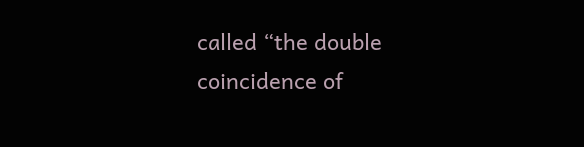called “the double coincidence of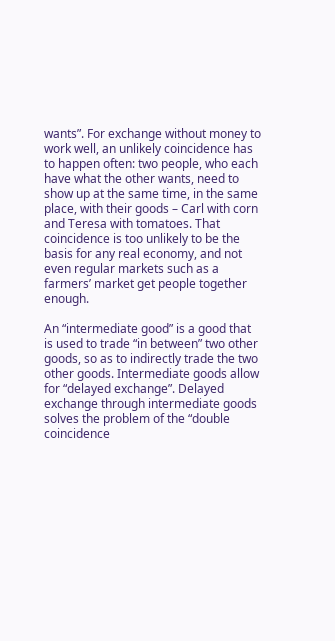wants”. For exchange without money to work well, an unlikely coincidence has to happen often: two people, who each have what the other wants, need to show up at the same time, in the same place, with their goods – Carl with corn and Teresa with tomatoes. That coincidence is too unlikely to be the basis for any real economy, and not even regular markets such as a farmers’ market get people together enough.

An “intermediate good” is a good that is used to trade “in between” two other goods, so as to indirectly trade the two other goods. Intermediate goods allow for “delayed exchange”. Delayed exchange through intermediate goods solves the problem of the “double coincidence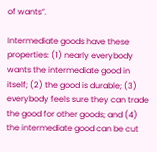of wants”.

Intermediate goods have these properties: (1) nearly everybody wants the intermediate good in itself; (2) the good is durable; (3) everybody feels sure they can trade the good for other goods; and (4) the intermediate good can be cut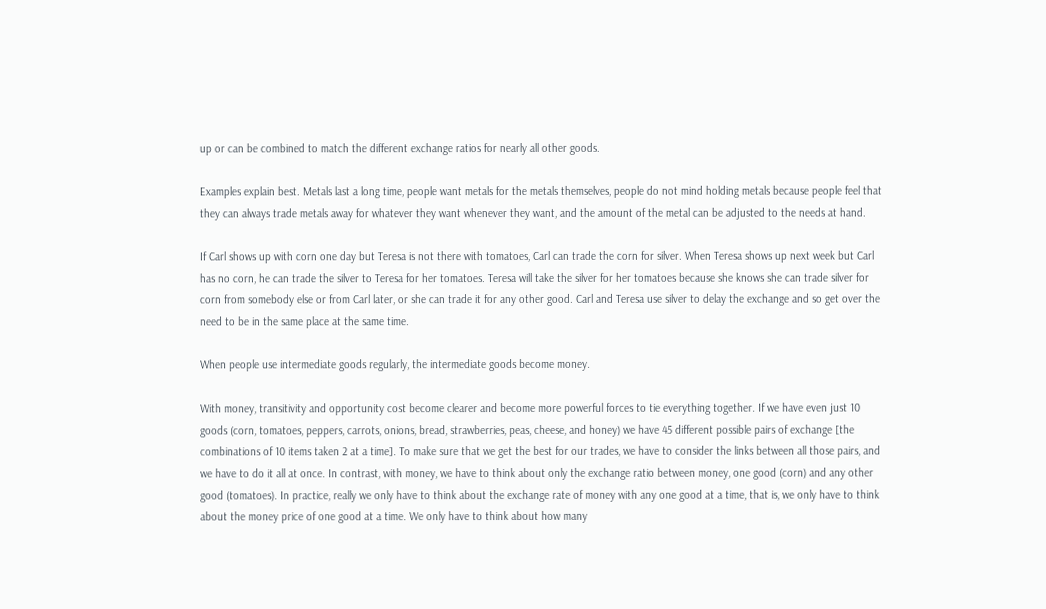up or can be combined to match the different exchange ratios for nearly all other goods.

Examples explain best. Metals last a long time, people want metals for the metals themselves, people do not mind holding metals because people feel that they can always trade metals away for whatever they want whenever they want, and the amount of the metal can be adjusted to the needs at hand.

If Carl shows up with corn one day but Teresa is not there with tomatoes, Carl can trade the corn for silver. When Teresa shows up next week but Carl has no corn, he can trade the silver to Teresa for her tomatoes. Teresa will take the silver for her tomatoes because she knows she can trade silver for corn from somebody else or from Carl later, or she can trade it for any other good. Carl and Teresa use silver to delay the exchange and so get over the need to be in the same place at the same time.

When people use intermediate goods regularly, the intermediate goods become money.

With money, transitivity and opportunity cost become clearer and become more powerful forces to tie everything together. If we have even just 10 goods (corn, tomatoes, peppers, carrots, onions, bread, strawberries, peas, cheese, and honey) we have 45 different possible pairs of exchange [the combinations of 10 items taken 2 at a time]. To make sure that we get the best for our trades, we have to consider the links between all those pairs, and we have to do it all at once. In contrast, with money, we have to think about only the exchange ratio between money, one good (corn) and any other good (tomatoes). In practice, really we only have to think about the exchange rate of money with any one good at a time, that is, we only have to think about the money price of one good at a time. We only have to think about how many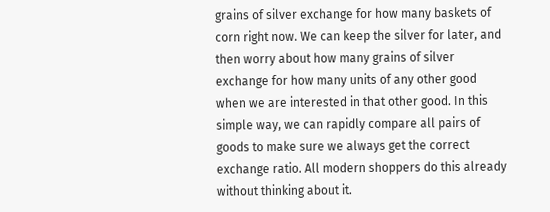grains of silver exchange for how many baskets of corn right now. We can keep the silver for later, and then worry about how many grains of silver exchange for how many units of any other good when we are interested in that other good. In this simple way, we can rapidly compare all pairs of goods to make sure we always get the correct exchange ratio. All modern shoppers do this already without thinking about it.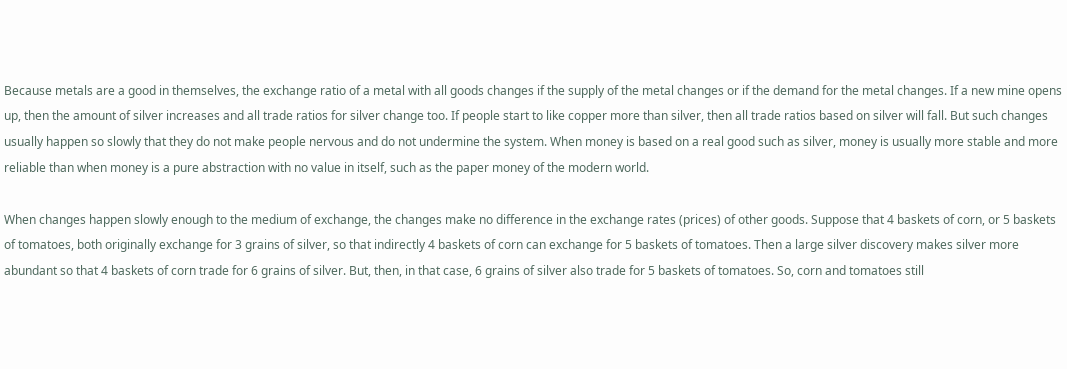Because metals are a good in themselves, the exchange ratio of a metal with all goods changes if the supply of the metal changes or if the demand for the metal changes. If a new mine opens up, then the amount of silver increases and all trade ratios for silver change too. If people start to like copper more than silver, then all trade ratios based on silver will fall. But such changes usually happen so slowly that they do not make people nervous and do not undermine the system. When money is based on a real good such as silver, money is usually more stable and more reliable than when money is a pure abstraction with no value in itself, such as the paper money of the modern world.

When changes happen slowly enough to the medium of exchange, the changes make no difference in the exchange rates (prices) of other goods. Suppose that 4 baskets of corn, or 5 baskets of tomatoes, both originally exchange for 3 grains of silver, so that indirectly 4 baskets of corn can exchange for 5 baskets of tomatoes. Then a large silver discovery makes silver more abundant so that 4 baskets of corn trade for 6 grains of silver. But, then, in that case, 6 grains of silver also trade for 5 baskets of tomatoes. So, corn and tomatoes still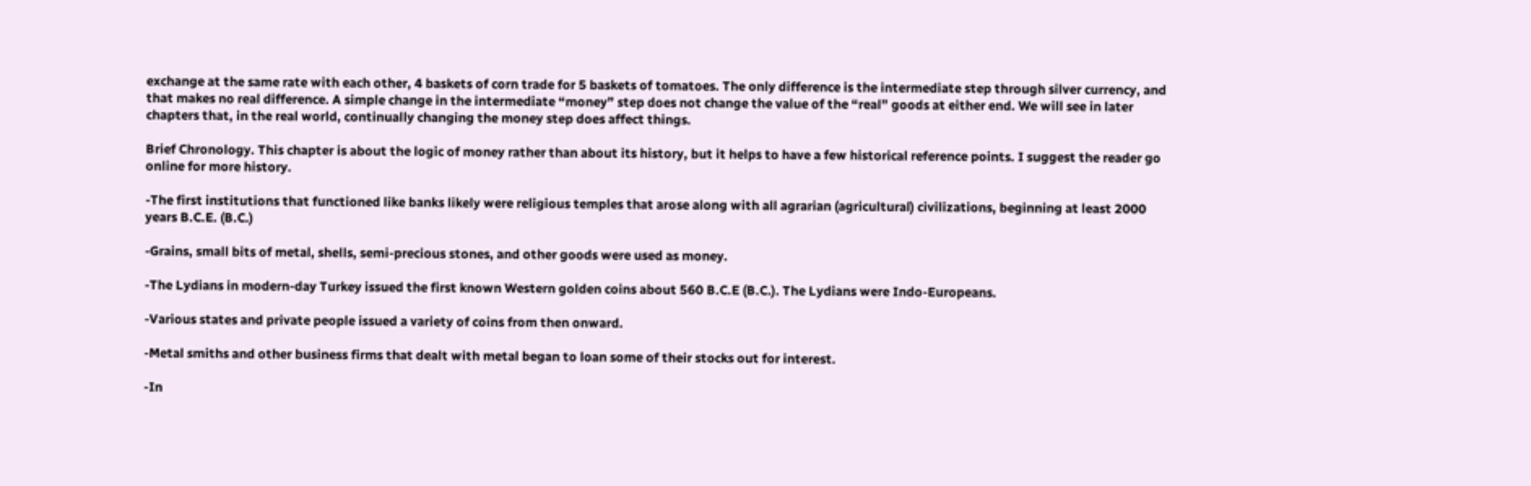exchange at the same rate with each other, 4 baskets of corn trade for 5 baskets of tomatoes. The only difference is the intermediate step through silver currency, and that makes no real difference. A simple change in the intermediate “money” step does not change the value of the “real” goods at either end. We will see in later chapters that, in the real world, continually changing the money step does affect things.

Brief Chronology. This chapter is about the logic of money rather than about its history, but it helps to have a few historical reference points. I suggest the reader go online for more history.

-The first institutions that functioned like banks likely were religious temples that arose along with all agrarian (agricultural) civilizations, beginning at least 2000 years B.C.E. (B.C.)

-Grains, small bits of metal, shells, semi-precious stones, and other goods were used as money.

-The Lydians in modern-day Turkey issued the first known Western golden coins about 560 B.C.E (B.C.). The Lydians were Indo-Europeans.

-Various states and private people issued a variety of coins from then onward.

-Metal smiths and other business firms that dealt with metal began to loan some of their stocks out for interest.

-In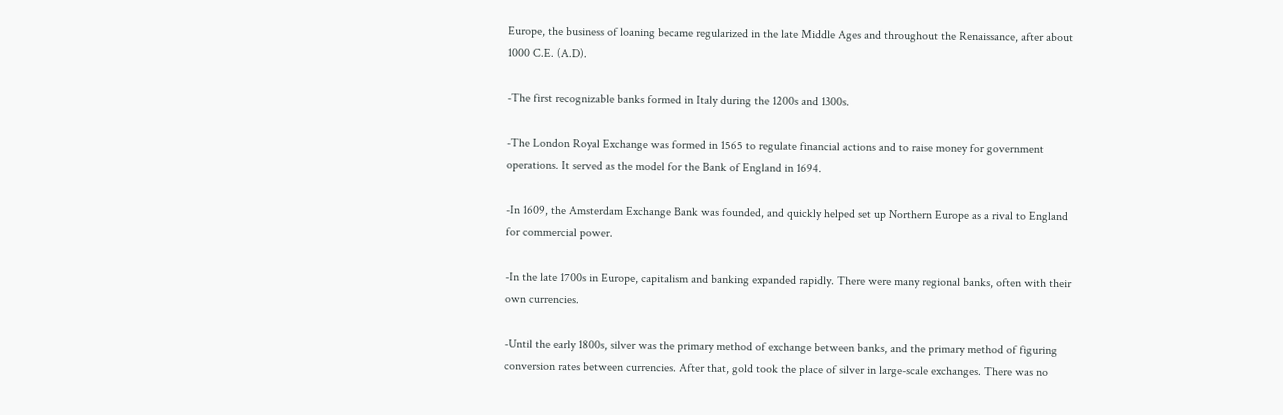Europe, the business of loaning became regularized in the late Middle Ages and throughout the Renaissance, after about 1000 C.E. (A.D).

-The first recognizable banks formed in Italy during the 1200s and 1300s.

-The London Royal Exchange was formed in 1565 to regulate financial actions and to raise money for government operations. It served as the model for the Bank of England in 1694.

-In 1609, the Amsterdam Exchange Bank was founded, and quickly helped set up Northern Europe as a rival to England for commercial power.

-In the late 1700s in Europe, capitalism and banking expanded rapidly. There were many regional banks, often with their own currencies.

-Until the early 1800s, silver was the primary method of exchange between banks, and the primary method of figuring conversion rates between currencies. After that, gold took the place of silver in large-scale exchanges. There was no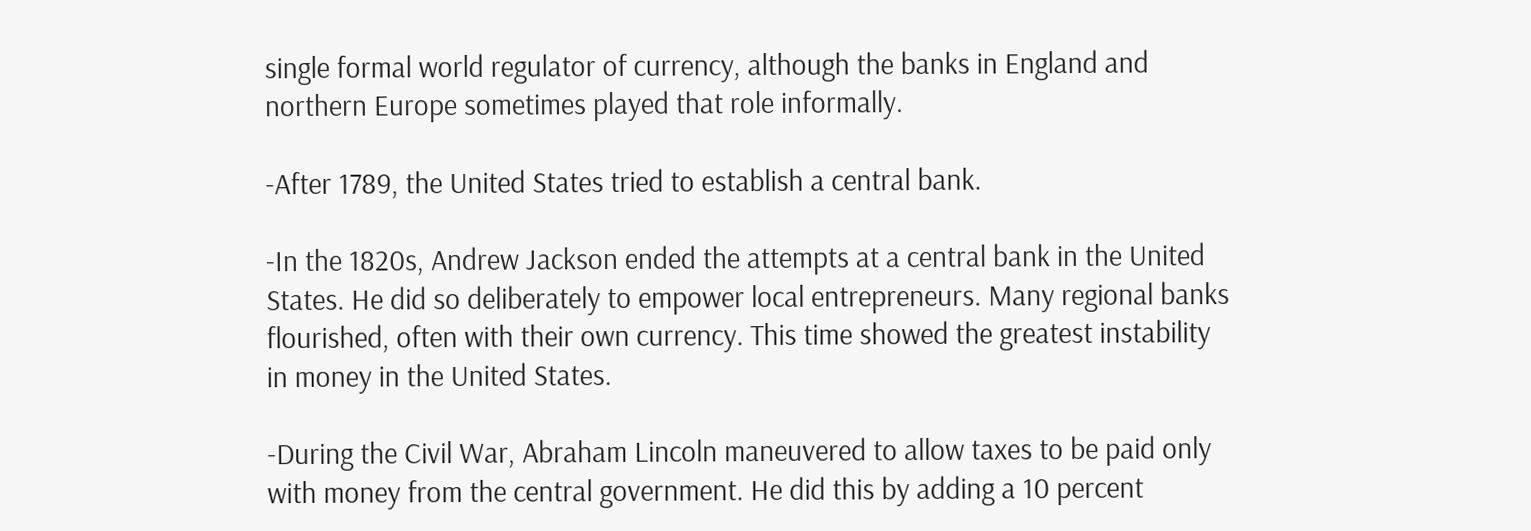single formal world regulator of currency, although the banks in England and northern Europe sometimes played that role informally.

-After 1789, the United States tried to establish a central bank.

-In the 1820s, Andrew Jackson ended the attempts at a central bank in the United States. He did so deliberately to empower local entrepreneurs. Many regional banks flourished, often with their own currency. This time showed the greatest instability in money in the United States.

-During the Civil War, Abraham Lincoln maneuvered to allow taxes to be paid only with money from the central government. He did this by adding a 10 percent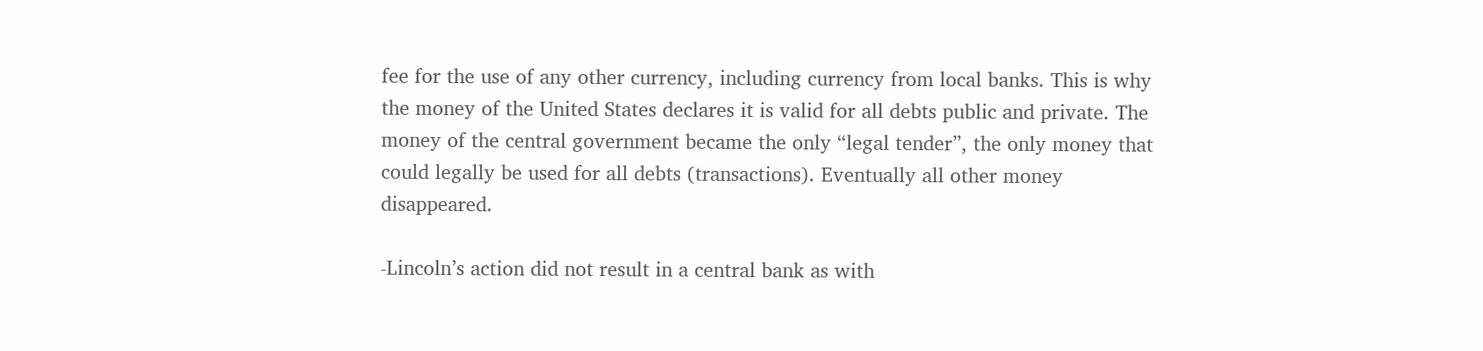fee for the use of any other currency, including currency from local banks. This is why the money of the United States declares it is valid for all debts public and private. The money of the central government became the only “legal tender”, the only money that could legally be used for all debts (transactions). Eventually all other money disappeared.

-Lincoln’s action did not result in a central bank as with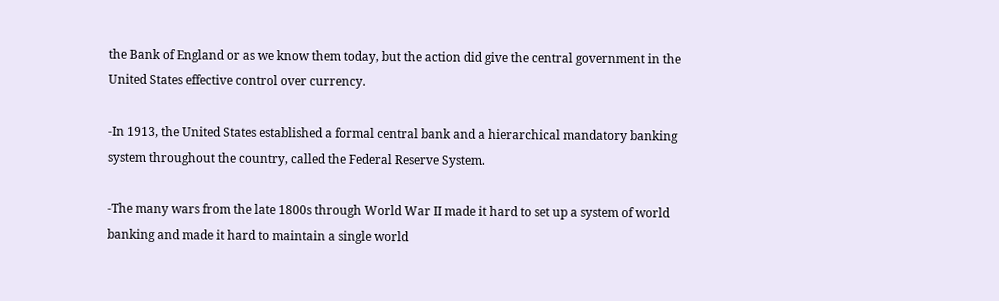the Bank of England or as we know them today, but the action did give the central government in the United States effective control over currency.

-In 1913, the United States established a formal central bank and a hierarchical mandatory banking system throughout the country, called the Federal Reserve System.

-The many wars from the late 1800s through World War II made it hard to set up a system of world banking and made it hard to maintain a single world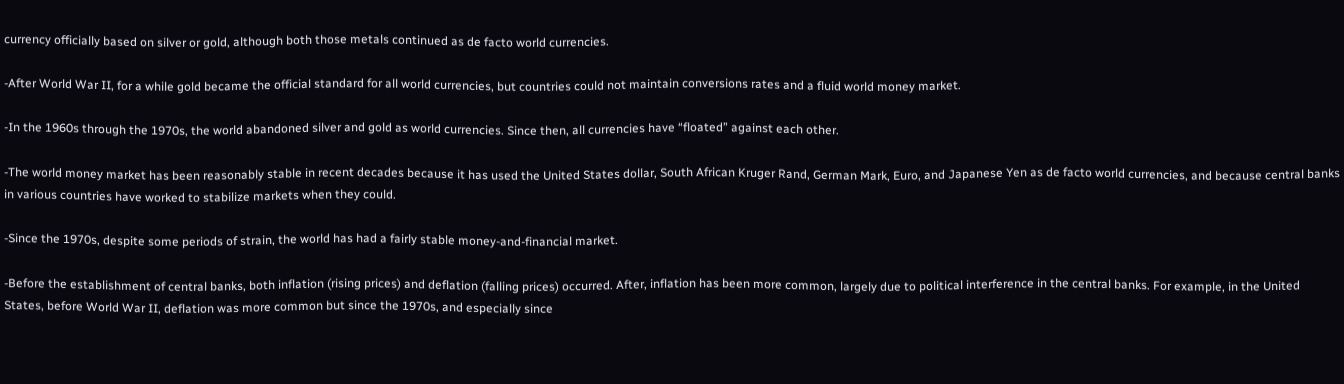currency officially based on silver or gold, although both those metals continued as de facto world currencies.

-After World War II, for a while gold became the official standard for all world currencies, but countries could not maintain conversions rates and a fluid world money market.

-In the 1960s through the 1970s, the world abandoned silver and gold as world currencies. Since then, all currencies have “floated” against each other.

-The world money market has been reasonably stable in recent decades because it has used the United States dollar, South African Kruger Rand, German Mark, Euro, and Japanese Yen as de facto world currencies, and because central banks in various countries have worked to stabilize markets when they could.

-Since the 1970s, despite some periods of strain, the world has had a fairly stable money-and-financial market.

-Before the establishment of central banks, both inflation (rising prices) and deflation (falling prices) occurred. After, inflation has been more common, largely due to political interference in the central banks. For example, in the United States, before World War II, deflation was more common but since the 1970s, and especially since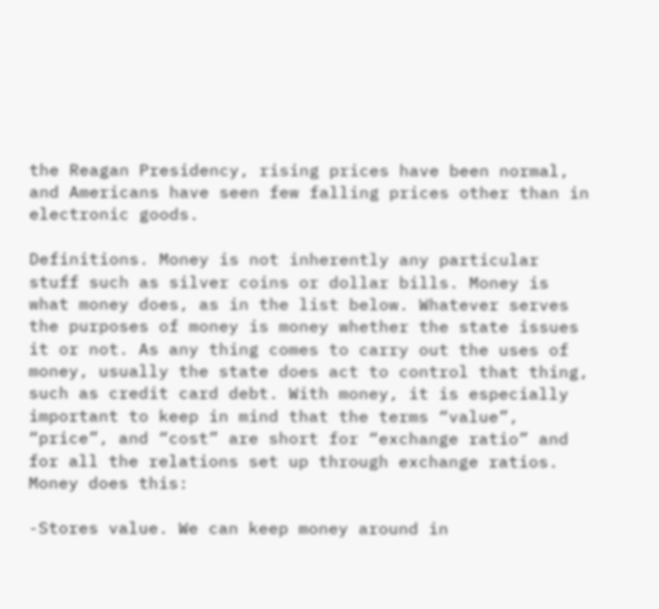the Reagan Presidency, rising prices have been normal, and Americans have seen few falling prices other than in electronic goods.

Definitions. Money is not inherently any particular stuff such as silver coins or dollar bills. Money is what money does, as in the list below. Whatever serves the purposes of money is money whether the state issues it or not. As any thing comes to carry out the uses of money, usually the state does act to control that thing, such as credit card debt. With money, it is especially important to keep in mind that the terms “value”, “price”, and “cost” are short for “exchange ratio” and for all the relations set up through exchange ratios. Money does this:

-Stores value. We can keep money around in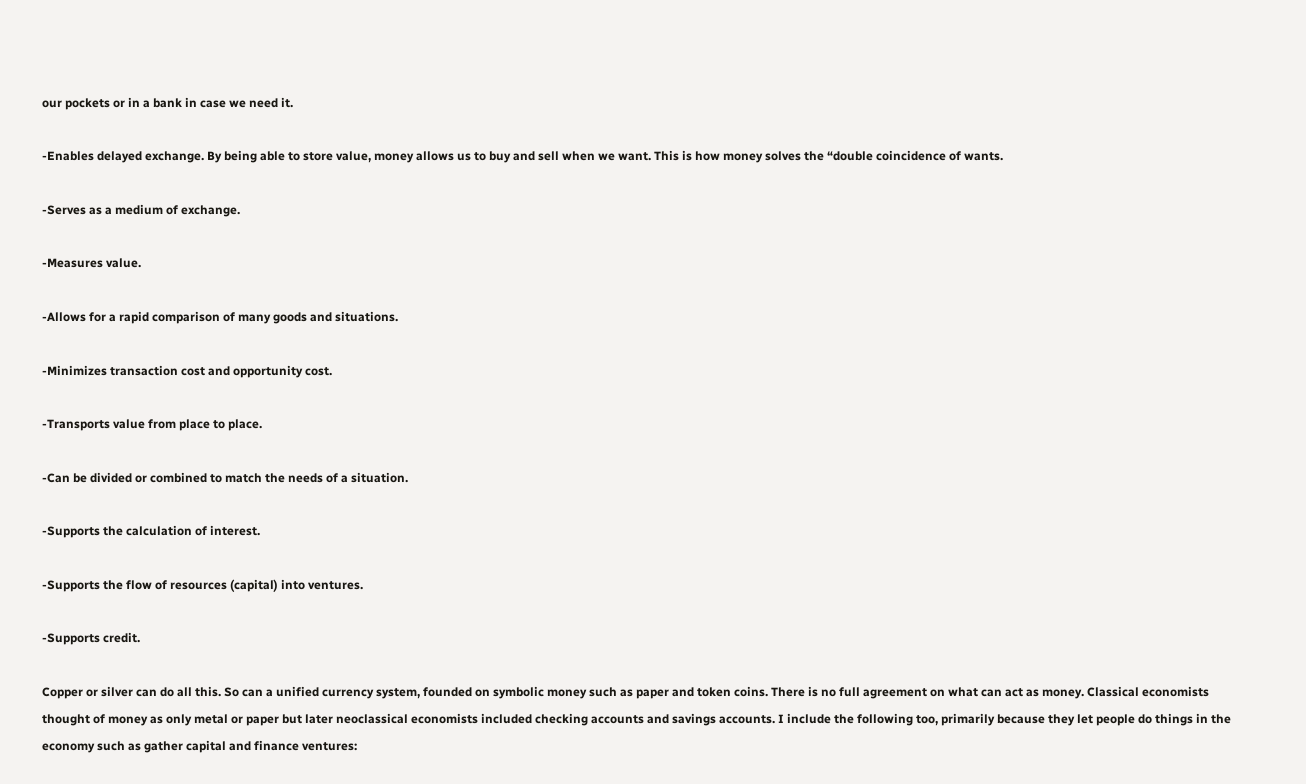our pockets or in a bank in case we need it.

-Enables delayed exchange. By being able to store value, money allows us to buy and sell when we want. This is how money solves the “double coincidence of wants.

-Serves as a medium of exchange.

-Measures value.

-Allows for a rapid comparison of many goods and situations.

-Minimizes transaction cost and opportunity cost.

-Transports value from place to place.

-Can be divided or combined to match the needs of a situation.

-Supports the calculation of interest.

-Supports the flow of resources (capital) into ventures.

-Supports credit.

Copper or silver can do all this. So can a unified currency system, founded on symbolic money such as paper and token coins. There is no full agreement on what can act as money. Classical economists thought of money as only metal or paper but later neoclassical economists included checking accounts and savings accounts. I include the following too, primarily because they let people do things in the economy such as gather capital and finance ventures: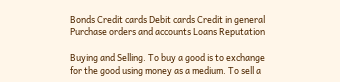Bonds Credit cards Debit cards Credit in general Purchase orders and accounts Loans Reputation

Buying and Selling. To buy a good is to exchange for the good using money as a medium. To sell a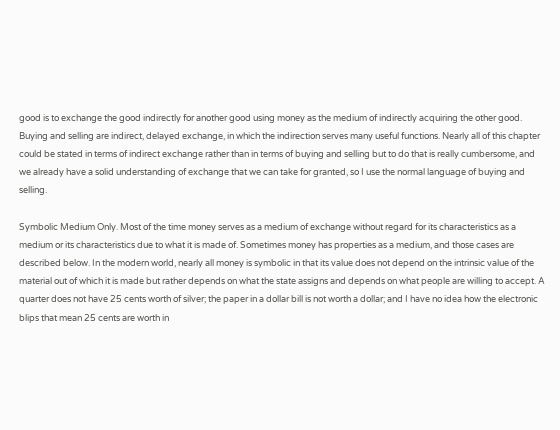good is to exchange the good indirectly for another good using money as the medium of indirectly acquiring the other good. Buying and selling are indirect, delayed exchange, in which the indirection serves many useful functions. Nearly all of this chapter could be stated in terms of indirect exchange rather than in terms of buying and selling but to do that is really cumbersome, and we already have a solid understanding of exchange that we can take for granted, so I use the normal language of buying and selling.

Symbolic Medium Only. Most of the time money serves as a medium of exchange without regard for its characteristics as a medium or its characteristics due to what it is made of. Sometimes money has properties as a medium, and those cases are described below. In the modern world, nearly all money is symbolic in that its value does not depend on the intrinsic value of the material out of which it is made but rather depends on what the state assigns and depends on what people are willing to accept. A quarter does not have 25 cents worth of silver; the paper in a dollar bill is not worth a dollar; and I have no idea how the electronic blips that mean 25 cents are worth in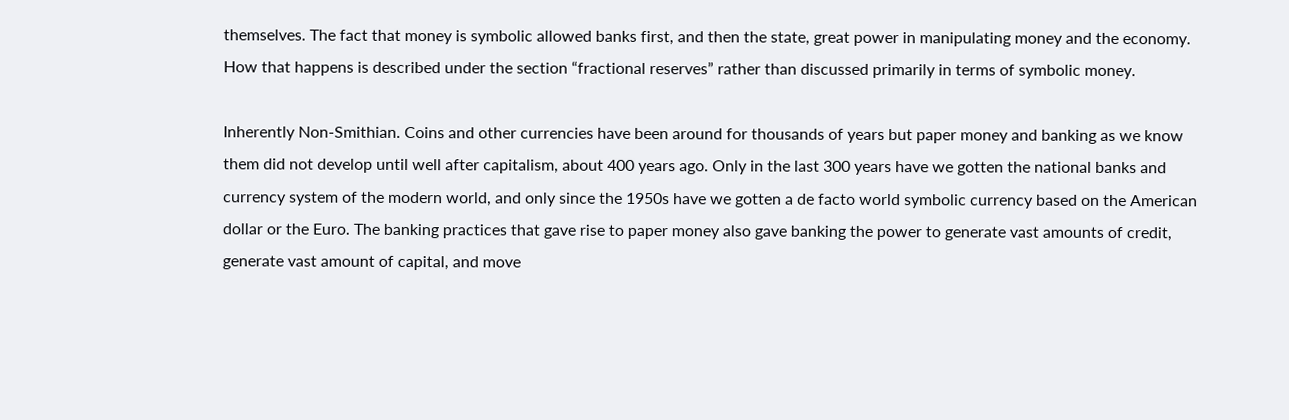themselves. The fact that money is symbolic allowed banks first, and then the state, great power in manipulating money and the economy. How that happens is described under the section “fractional reserves” rather than discussed primarily in terms of symbolic money.

Inherently Non-Smithian. Coins and other currencies have been around for thousands of years but paper money and banking as we know them did not develop until well after capitalism, about 400 years ago. Only in the last 300 years have we gotten the national banks and currency system of the modern world, and only since the 1950s have we gotten a de facto world symbolic currency based on the American dollar or the Euro. The banking practices that gave rise to paper money also gave banking the power to generate vast amounts of credit, generate vast amount of capital, and move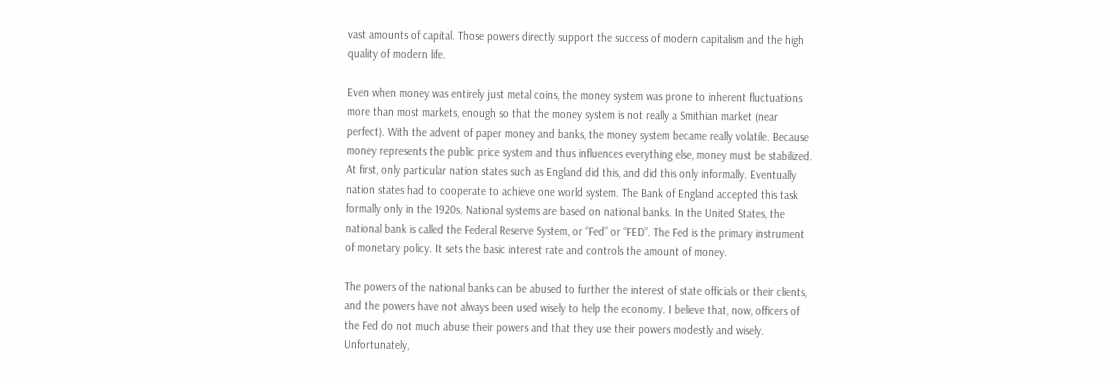vast amounts of capital. Those powers directly support the success of modern capitalism and the high quality of modern life.

Even when money was entirely just metal coins, the money system was prone to inherent fluctuations more than most markets, enough so that the money system is not really a Smithian market (near perfect). With the advent of paper money and banks, the money system became really volatile. Because money represents the public price system and thus influences everything else, money must be stabilized. At first, only particular nation states such as England did this, and did this only informally. Eventually nation states had to cooperate to achieve one world system. The Bank of England accepted this task formally only in the 1920s. National systems are based on national banks. In the United States, the national bank is called the Federal Reserve System, or “Fed” or “FED”. The Fed is the primary instrument of monetary policy. It sets the basic interest rate and controls the amount of money.

The powers of the national banks can be abused to further the interest of state officials or their clients, and the powers have not always been used wisely to help the economy. I believe that, now, officers of the Fed do not much abuse their powers and that they use their powers modestly and wisely. Unfortunately,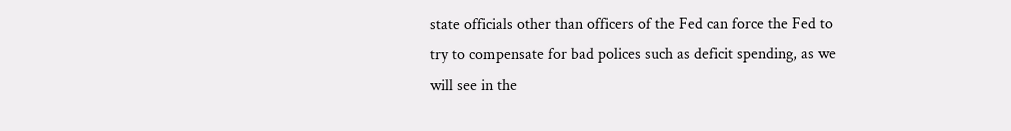state officials other than officers of the Fed can force the Fed to try to compensate for bad polices such as deficit spending, as we will see in the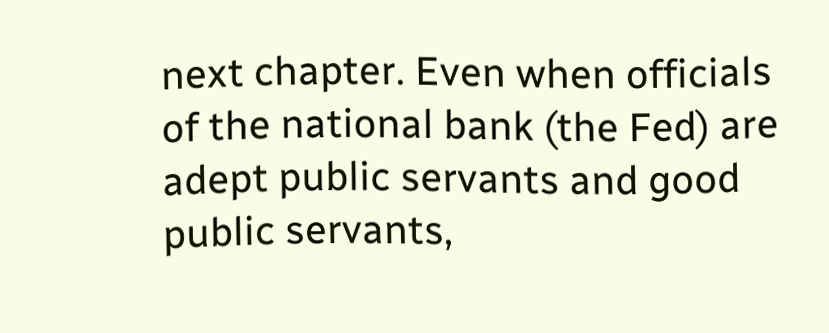next chapter. Even when officials of the national bank (the Fed) are adept public servants and good public servants,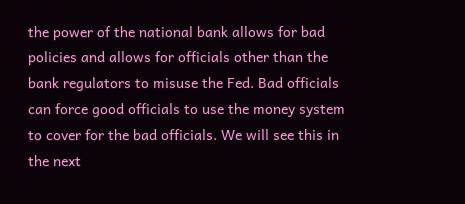the power of the national bank allows for bad policies and allows for officials other than the bank regulators to misuse the Fed. Bad officials can force good officials to use the money system to cover for the bad officials. We will see this in the next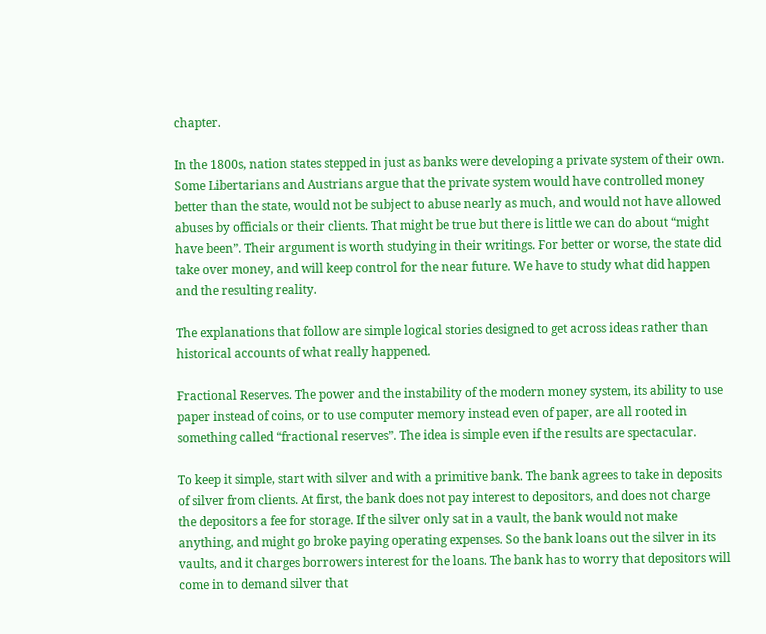chapter.

In the 1800s, nation states stepped in just as banks were developing a private system of their own. Some Libertarians and Austrians argue that the private system would have controlled money better than the state, would not be subject to abuse nearly as much, and would not have allowed abuses by officials or their clients. That might be true but there is little we can do about “might have been”. Their argument is worth studying in their writings. For better or worse, the state did take over money, and will keep control for the near future. We have to study what did happen and the resulting reality.

The explanations that follow are simple logical stories designed to get across ideas rather than historical accounts of what really happened.

Fractional Reserves. The power and the instability of the modern money system, its ability to use paper instead of coins, or to use computer memory instead even of paper, are all rooted in something called “fractional reserves”. The idea is simple even if the results are spectacular.

To keep it simple, start with silver and with a primitive bank. The bank agrees to take in deposits of silver from clients. At first, the bank does not pay interest to depositors, and does not charge the depositors a fee for storage. If the silver only sat in a vault, the bank would not make anything, and might go broke paying operating expenses. So the bank loans out the silver in its vaults, and it charges borrowers interest for the loans. The bank has to worry that depositors will come in to demand silver that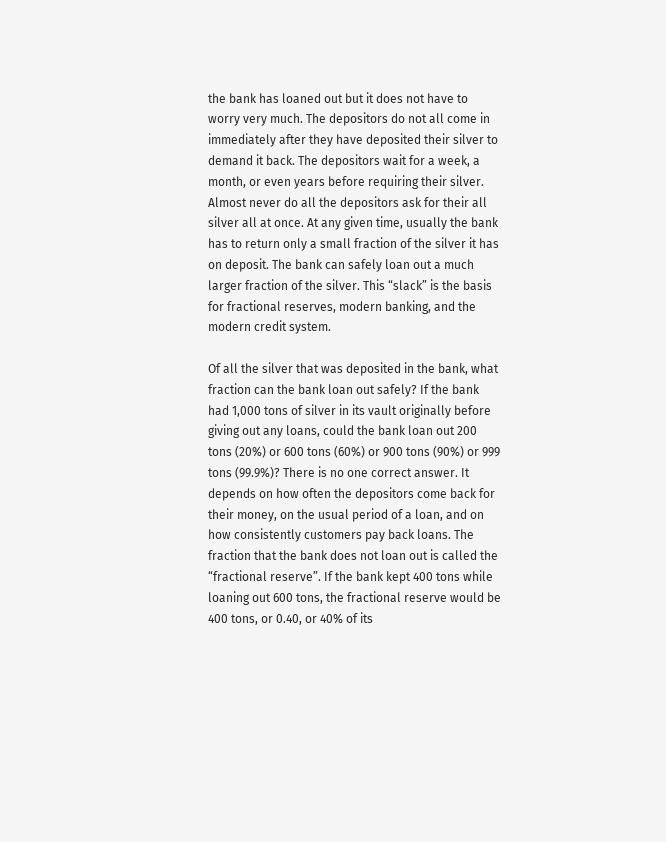the bank has loaned out but it does not have to worry very much. The depositors do not all come in immediately after they have deposited their silver to demand it back. The depositors wait for a week, a month, or even years before requiring their silver. Almost never do all the depositors ask for their all silver all at once. At any given time, usually the bank has to return only a small fraction of the silver it has on deposit. The bank can safely loan out a much larger fraction of the silver. This “slack” is the basis for fractional reserves, modern banking, and the modern credit system.

Of all the silver that was deposited in the bank, what fraction can the bank loan out safely? If the bank had 1,000 tons of silver in its vault originally before giving out any loans, could the bank loan out 200 tons (20%) or 600 tons (60%) or 900 tons (90%) or 999 tons (99.9%)? There is no one correct answer. It depends on how often the depositors come back for their money, on the usual period of a loan, and on how consistently customers pay back loans. The fraction that the bank does not loan out is called the “fractional reserve”. If the bank kept 400 tons while loaning out 600 tons, the fractional reserve would be 400 tons, or 0.40, or 40% of its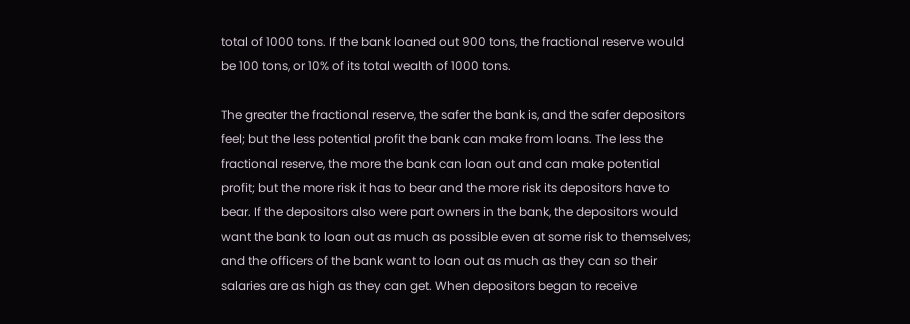total of 1000 tons. If the bank loaned out 900 tons, the fractional reserve would be 100 tons, or 10% of its total wealth of 1000 tons.

The greater the fractional reserve, the safer the bank is, and the safer depositors feel; but the less potential profit the bank can make from loans. The less the fractional reserve, the more the bank can loan out and can make potential profit; but the more risk it has to bear and the more risk its depositors have to bear. If the depositors also were part owners in the bank, the depositors would want the bank to loan out as much as possible even at some risk to themselves; and the officers of the bank want to loan out as much as they can so their salaries are as high as they can get. When depositors began to receive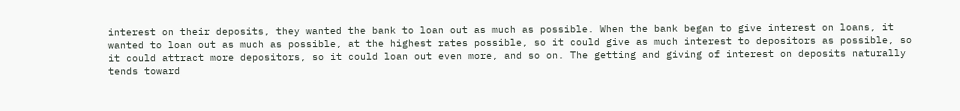interest on their deposits, they wanted the bank to loan out as much as possible. When the bank began to give interest on loans, it wanted to loan out as much as possible, at the highest rates possible, so it could give as much interest to depositors as possible, so it could attract more depositors, so it could loan out even more, and so on. The getting and giving of interest on deposits naturally tends toward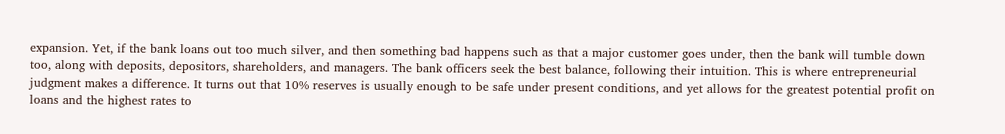expansion. Yet, if the bank loans out too much silver, and then something bad happens such as that a major customer goes under, then the bank will tumble down too, along with deposits, depositors, shareholders, and managers. The bank officers seek the best balance, following their intuition. This is where entrepreneurial judgment makes a difference. It turns out that 10% reserves is usually enough to be safe under present conditions, and yet allows for the greatest potential profit on loans and the highest rates to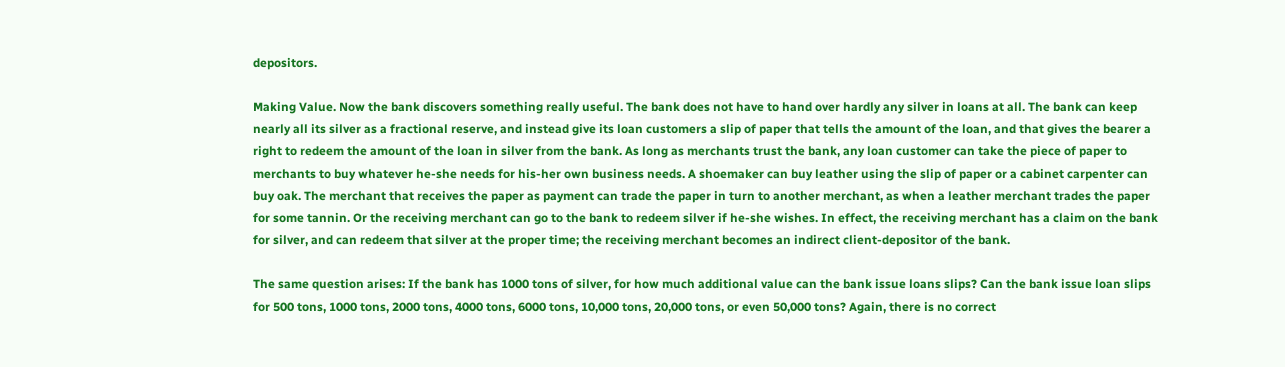depositors.

Making Value. Now the bank discovers something really useful. The bank does not have to hand over hardly any silver in loans at all. The bank can keep nearly all its silver as a fractional reserve, and instead give its loan customers a slip of paper that tells the amount of the loan, and that gives the bearer a right to redeem the amount of the loan in silver from the bank. As long as merchants trust the bank, any loan customer can take the piece of paper to merchants to buy whatever he-she needs for his-her own business needs. A shoemaker can buy leather using the slip of paper or a cabinet carpenter can buy oak. The merchant that receives the paper as payment can trade the paper in turn to another merchant, as when a leather merchant trades the paper for some tannin. Or the receiving merchant can go to the bank to redeem silver if he-she wishes. In effect, the receiving merchant has a claim on the bank for silver, and can redeem that silver at the proper time; the receiving merchant becomes an indirect client-depositor of the bank.

The same question arises: If the bank has 1000 tons of silver, for how much additional value can the bank issue loans slips? Can the bank issue loan slips for 500 tons, 1000 tons, 2000 tons, 4000 tons, 6000 tons, 10,000 tons, 20,000 tons, or even 50,000 tons? Again, there is no correct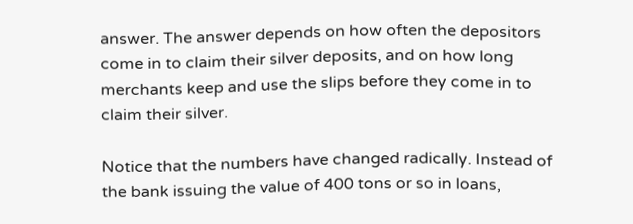answer. The answer depends on how often the depositors come in to claim their silver deposits, and on how long merchants keep and use the slips before they come in to claim their silver.

Notice that the numbers have changed radically. Instead of the bank issuing the value of 400 tons or so in loans,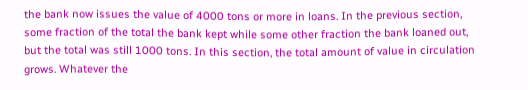the bank now issues the value of 4000 tons or more in loans. In the previous section, some fraction of the total the bank kept while some other fraction the bank loaned out, but the total was still 1000 tons. In this section, the total amount of value in circulation grows. Whatever the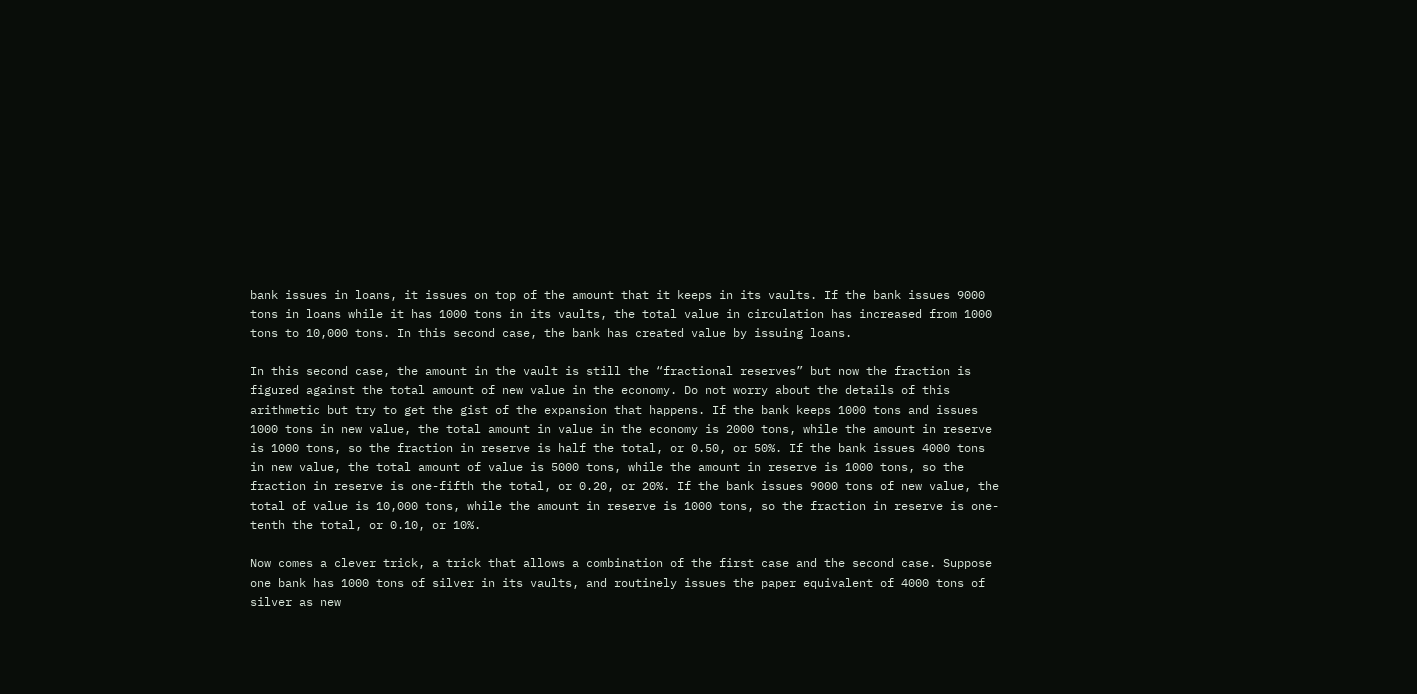bank issues in loans, it issues on top of the amount that it keeps in its vaults. If the bank issues 9000 tons in loans while it has 1000 tons in its vaults, the total value in circulation has increased from 1000 tons to 10,000 tons. In this second case, the bank has created value by issuing loans.

In this second case, the amount in the vault is still the “fractional reserves” but now the fraction is figured against the total amount of new value in the economy. Do not worry about the details of this arithmetic but try to get the gist of the expansion that happens. If the bank keeps 1000 tons and issues 1000 tons in new value, the total amount in value in the economy is 2000 tons, while the amount in reserve is 1000 tons, so the fraction in reserve is half the total, or 0.50, or 50%. If the bank issues 4000 tons in new value, the total amount of value is 5000 tons, while the amount in reserve is 1000 tons, so the fraction in reserve is one-fifth the total, or 0.20, or 20%. If the bank issues 9000 tons of new value, the total of value is 10,000 tons, while the amount in reserve is 1000 tons, so the fraction in reserve is one-tenth the total, or 0.10, or 10%.

Now comes a clever trick, a trick that allows a combination of the first case and the second case. Suppose one bank has 1000 tons of silver in its vaults, and routinely issues the paper equivalent of 4000 tons of silver as new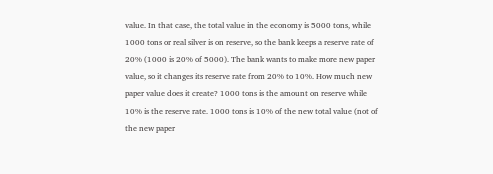value. In that case, the total value in the economy is 5000 tons, while 1000 tons or real silver is on reserve, so the bank keeps a reserve rate of 20% (1000 is 20% of 5000). The bank wants to make more new paper value, so it changes its reserve rate from 20% to 10%. How much new paper value does it create? 1000 tons is the amount on reserve while 10% is the reserve rate. 1000 tons is 10% of the new total value (not of the new paper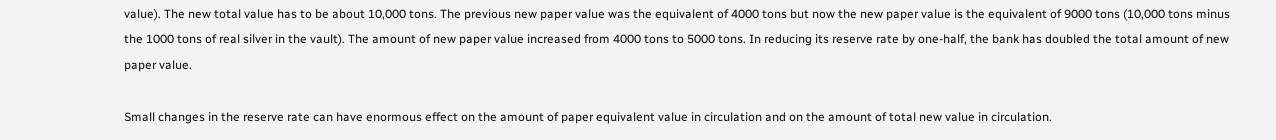value). The new total value has to be about 10,000 tons. The previous new paper value was the equivalent of 4000 tons but now the new paper value is the equivalent of 9000 tons (10,000 tons minus the 1000 tons of real silver in the vault). The amount of new paper value increased from 4000 tons to 5000 tons. In reducing its reserve rate by one-half, the bank has doubled the total amount of new paper value.

Small changes in the reserve rate can have enormous effect on the amount of paper equivalent value in circulation and on the amount of total new value in circulation.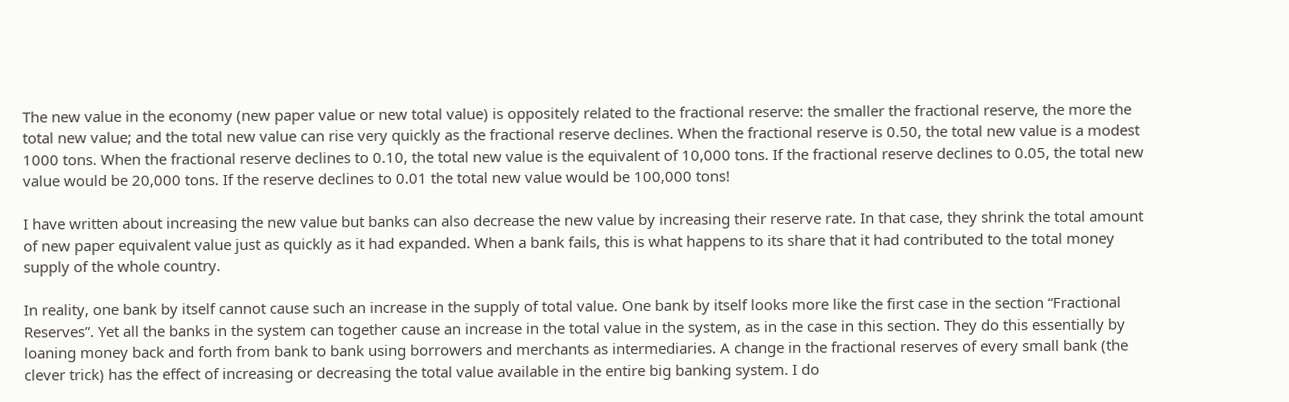The new value in the economy (new paper value or new total value) is oppositely related to the fractional reserve: the smaller the fractional reserve, the more the total new value; and the total new value can rise very quickly as the fractional reserve declines. When the fractional reserve is 0.50, the total new value is a modest 1000 tons. When the fractional reserve declines to 0.10, the total new value is the equivalent of 10,000 tons. If the fractional reserve declines to 0.05, the total new value would be 20,000 tons. If the reserve declines to 0.01 the total new value would be 100,000 tons!

I have written about increasing the new value but banks can also decrease the new value by increasing their reserve rate. In that case, they shrink the total amount of new paper equivalent value just as quickly as it had expanded. When a bank fails, this is what happens to its share that it had contributed to the total money supply of the whole country.

In reality, one bank by itself cannot cause such an increase in the supply of total value. One bank by itself looks more like the first case in the section “Fractional Reserves”. Yet all the banks in the system can together cause an increase in the total value in the system, as in the case in this section. They do this essentially by loaning money back and forth from bank to bank using borrowers and merchants as intermediaries. A change in the fractional reserves of every small bank (the clever trick) has the effect of increasing or decreasing the total value available in the entire big banking system. I do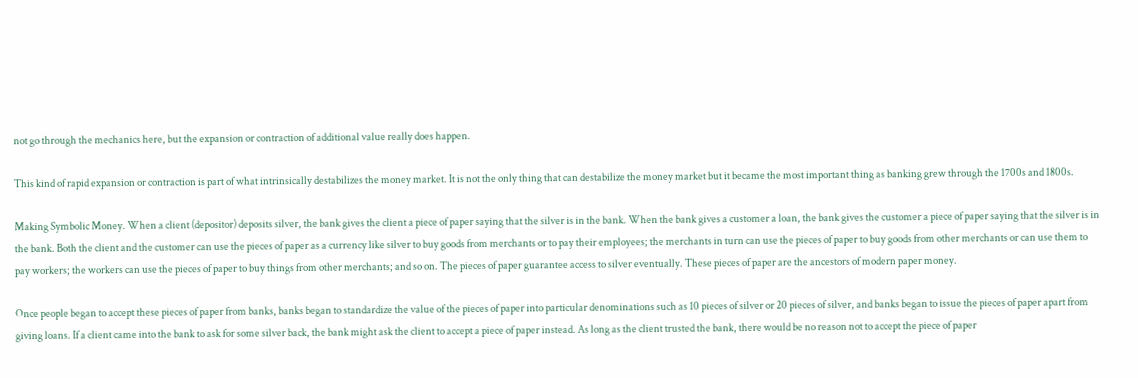not go through the mechanics here, but the expansion or contraction of additional value really does happen.

This kind of rapid expansion or contraction is part of what intrinsically destabilizes the money market. It is not the only thing that can destabilize the money market but it became the most important thing as banking grew through the 1700s and 1800s.

Making Symbolic Money. When a client (depositor) deposits silver, the bank gives the client a piece of paper saying that the silver is in the bank. When the bank gives a customer a loan, the bank gives the customer a piece of paper saying that the silver is in the bank. Both the client and the customer can use the pieces of paper as a currency like silver to buy goods from merchants or to pay their employees; the merchants in turn can use the pieces of paper to buy goods from other merchants or can use them to pay workers; the workers can use the pieces of paper to buy things from other merchants; and so on. The pieces of paper guarantee access to silver eventually. These pieces of paper are the ancestors of modern paper money.

Once people began to accept these pieces of paper from banks, banks began to standardize the value of the pieces of paper into particular denominations such as 10 pieces of silver or 20 pieces of silver, and banks began to issue the pieces of paper apart from giving loans. If a client came into the bank to ask for some silver back, the bank might ask the client to accept a piece of paper instead. As long as the client trusted the bank, there would be no reason not to accept the piece of paper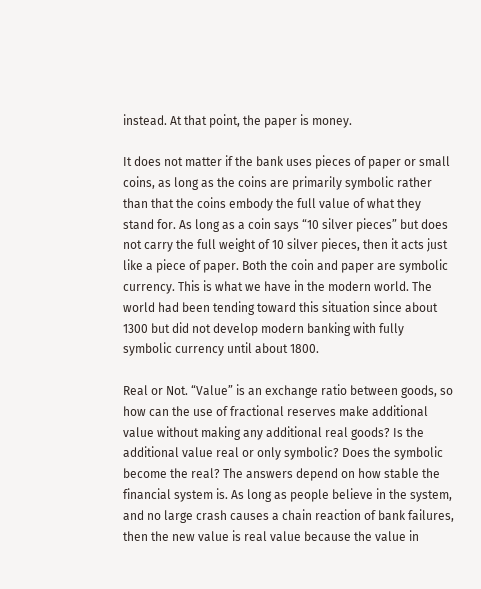instead. At that point, the paper is money.

It does not matter if the bank uses pieces of paper or small coins, as long as the coins are primarily symbolic rather than that the coins embody the full value of what they stand for. As long as a coin says “10 silver pieces” but does not carry the full weight of 10 silver pieces, then it acts just like a piece of paper. Both the coin and paper are symbolic currency. This is what we have in the modern world. The world had been tending toward this situation since about 1300 but did not develop modern banking with fully symbolic currency until about 1800.

Real or Not. “Value” is an exchange ratio between goods, so how can the use of fractional reserves make additional value without making any additional real goods? Is the additional value real or only symbolic? Does the symbolic become the real? The answers depend on how stable the financial system is. As long as people believe in the system, and no large crash causes a chain reaction of bank failures, then the new value is real value because the value in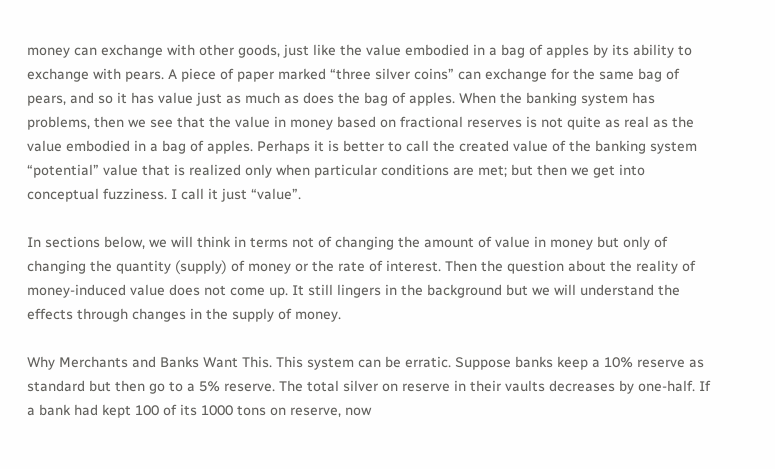money can exchange with other goods, just like the value embodied in a bag of apples by its ability to exchange with pears. A piece of paper marked “three silver coins” can exchange for the same bag of pears, and so it has value just as much as does the bag of apples. When the banking system has problems, then we see that the value in money based on fractional reserves is not quite as real as the value embodied in a bag of apples. Perhaps it is better to call the created value of the banking system “potential” value that is realized only when particular conditions are met; but then we get into conceptual fuzziness. I call it just “value”.

In sections below, we will think in terms not of changing the amount of value in money but only of changing the quantity (supply) of money or the rate of interest. Then the question about the reality of money-induced value does not come up. It still lingers in the background but we will understand the effects through changes in the supply of money.

Why Merchants and Banks Want This. This system can be erratic. Suppose banks keep a 10% reserve as standard but then go to a 5% reserve. The total silver on reserve in their vaults decreases by one-half. If a bank had kept 100 of its 1000 tons on reserve, now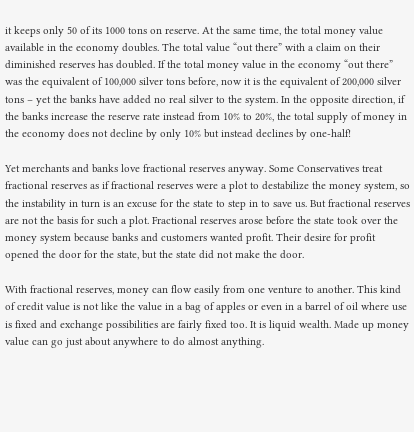it keeps only 50 of its 1000 tons on reserve. At the same time, the total money value available in the economy doubles. The total value “out there” with a claim on their diminished reserves has doubled. If the total money value in the economy “out there” was the equivalent of 100,000 silver tons before, now it is the equivalent of 200,000 silver tons – yet the banks have added no real silver to the system. In the opposite direction, if the banks increase the reserve rate instead from 10% to 20%, the total supply of money in the economy does not decline by only 10% but instead declines by one-half!

Yet merchants and banks love fractional reserves anyway. Some Conservatives treat fractional reserves as if fractional reserves were a plot to destabilize the money system, so the instability in turn is an excuse for the state to step in to save us. But fractional reserves are not the basis for such a plot. Fractional reserves arose before the state took over the money system because banks and customers wanted profit. Their desire for profit opened the door for the state, but the state did not make the door.

With fractional reserves, money can flow easily from one venture to another. This kind of credit value is not like the value in a bag of apples or even in a barrel of oil where use is fixed and exchange possibilities are fairly fixed too. It is liquid wealth. Made up money value can go just about anywhere to do almost anything.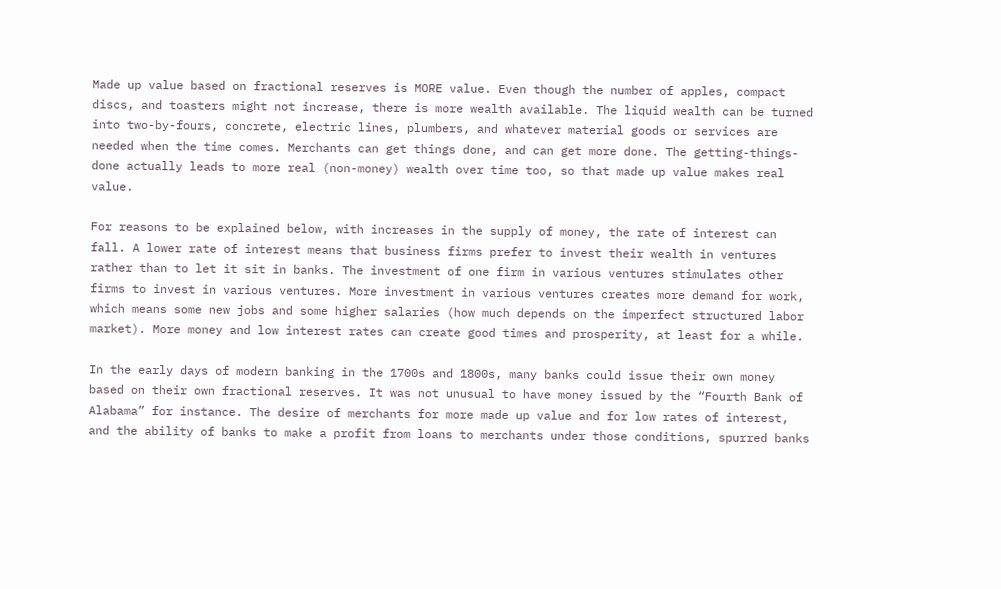Made up value based on fractional reserves is MORE value. Even though the number of apples, compact discs, and toasters might not increase, there is more wealth available. The liquid wealth can be turned into two-by-fours, concrete, electric lines, plumbers, and whatever material goods or services are needed when the time comes. Merchants can get things done, and can get more done. The getting-things-done actually leads to more real (non-money) wealth over time too, so that made up value makes real value.

For reasons to be explained below, with increases in the supply of money, the rate of interest can fall. A lower rate of interest means that business firms prefer to invest their wealth in ventures rather than to let it sit in banks. The investment of one firm in various ventures stimulates other firms to invest in various ventures. More investment in various ventures creates more demand for work, which means some new jobs and some higher salaries (how much depends on the imperfect structured labor market). More money and low interest rates can create good times and prosperity, at least for a while.

In the early days of modern banking in the 1700s and 1800s, many banks could issue their own money based on their own fractional reserves. It was not unusual to have money issued by the “Fourth Bank of Alabama” for instance. The desire of merchants for more made up value and for low rates of interest, and the ability of banks to make a profit from loans to merchants under those conditions, spurred banks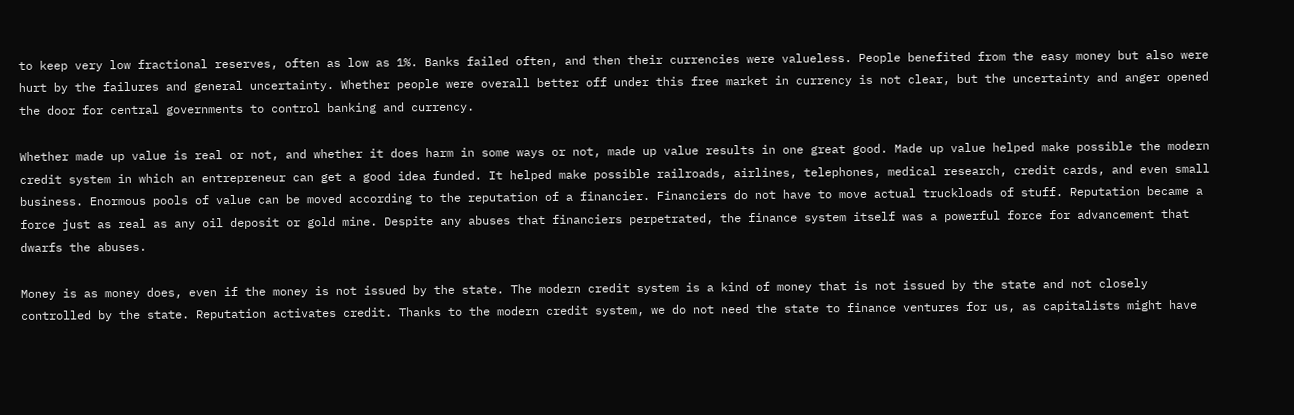to keep very low fractional reserves, often as low as 1%. Banks failed often, and then their currencies were valueless. People benefited from the easy money but also were hurt by the failures and general uncertainty. Whether people were overall better off under this free market in currency is not clear, but the uncertainty and anger opened the door for central governments to control banking and currency.

Whether made up value is real or not, and whether it does harm in some ways or not, made up value results in one great good. Made up value helped make possible the modern credit system in which an entrepreneur can get a good idea funded. It helped make possible railroads, airlines, telephones, medical research, credit cards, and even small business. Enormous pools of value can be moved according to the reputation of a financier. Financiers do not have to move actual truckloads of stuff. Reputation became a force just as real as any oil deposit or gold mine. Despite any abuses that financiers perpetrated, the finance system itself was a powerful force for advancement that dwarfs the abuses.

Money is as money does, even if the money is not issued by the state. The modern credit system is a kind of money that is not issued by the state and not closely controlled by the state. Reputation activates credit. Thanks to the modern credit system, we do not need the state to finance ventures for us, as capitalists might have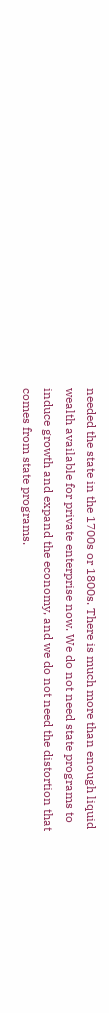needed the state in the 1700s or 1800s. There is much more than enough liquid wealth available for private enterprise now. We do not need state programs to induce growth and expand the economy, and we do not need the distortion that comes from state programs.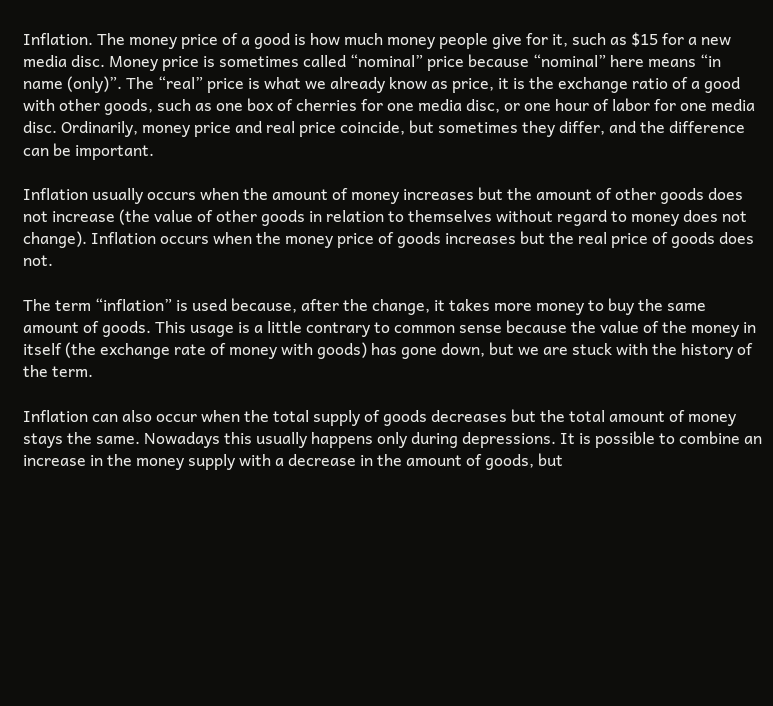Inflation. The money price of a good is how much money people give for it, such as $15 for a new media disc. Money price is sometimes called “nominal” price because “nominal” here means “in name (only)”. The “real” price is what we already know as price, it is the exchange ratio of a good with other goods, such as one box of cherries for one media disc, or one hour of labor for one media disc. Ordinarily, money price and real price coincide, but sometimes they differ, and the difference can be important.

Inflation usually occurs when the amount of money increases but the amount of other goods does not increase (the value of other goods in relation to themselves without regard to money does not change). Inflation occurs when the money price of goods increases but the real price of goods does not.

The term “inflation” is used because, after the change, it takes more money to buy the same amount of goods. This usage is a little contrary to common sense because the value of the money in itself (the exchange rate of money with goods) has gone down, but we are stuck with the history of the term.

Inflation can also occur when the total supply of goods decreases but the total amount of money stays the same. Nowadays this usually happens only during depressions. It is possible to combine an increase in the money supply with a decrease in the amount of goods, but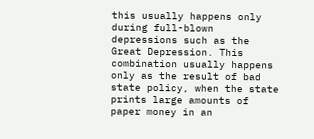this usually happens only during full-blown depressions such as the Great Depression. This combination usually happens only as the result of bad state policy, when the state prints large amounts of paper money in an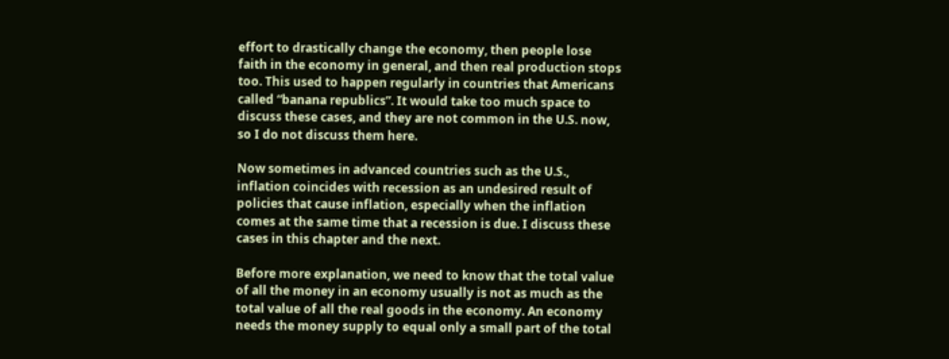effort to drastically change the economy, then people lose faith in the economy in general, and then real production stops too. This used to happen regularly in countries that Americans called “banana republics”. It would take too much space to discuss these cases, and they are not common in the U.S. now, so I do not discuss them here.

Now sometimes in advanced countries such as the U.S., inflation coincides with recession as an undesired result of policies that cause inflation, especially when the inflation comes at the same time that a recession is due. I discuss these cases in this chapter and the next.

Before more explanation, we need to know that the total value of all the money in an economy usually is not as much as the total value of all the real goods in the economy. An economy needs the money supply to equal only a small part of the total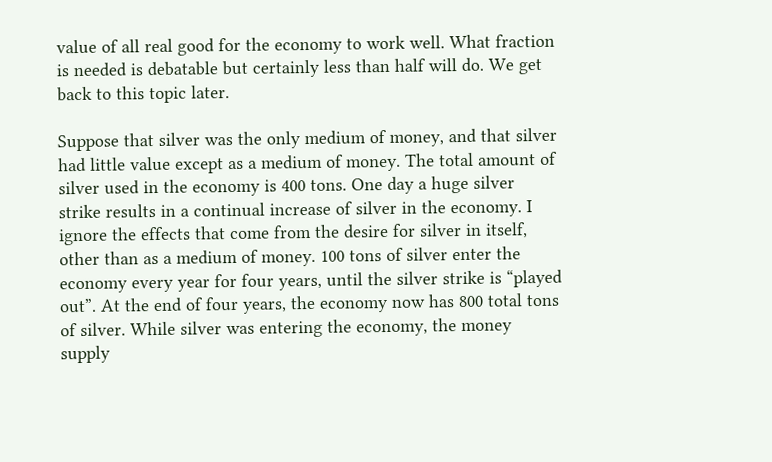value of all real good for the economy to work well. What fraction is needed is debatable but certainly less than half will do. We get back to this topic later.

Suppose that silver was the only medium of money, and that silver had little value except as a medium of money. The total amount of silver used in the economy is 400 tons. One day a huge silver strike results in a continual increase of silver in the economy. I ignore the effects that come from the desire for silver in itself, other than as a medium of money. 100 tons of silver enter the economy every year for four years, until the silver strike is “played out”. At the end of four years, the economy now has 800 total tons of silver. While silver was entering the economy, the money supply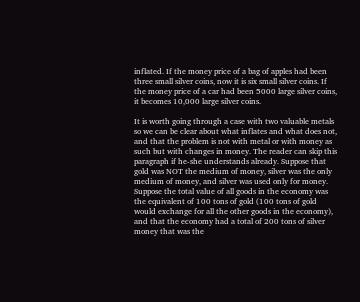inflated. If the money price of a bag of apples had been three small silver coins, now it is six small silver coins. If the money price of a car had been 5000 large silver coins, it becomes 10,000 large silver coins.

It is worth going through a case with two valuable metals so we can be clear about what inflates and what does not, and that the problem is not with metal or with money as such but with changes in money. The reader can skip this paragraph if he-she understands already. Suppose that gold was NOT the medium of money, silver was the only medium of money, and silver was used only for money. Suppose the total value of all goods in the economy was the equivalent of 100 tons of gold (100 tons of gold would exchange for all the other goods in the economy), and that the economy had a total of 200 tons of silver money that was the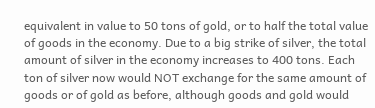equivalent in value to 50 tons of gold, or to half the total value of goods in the economy. Due to a big strike of silver, the total amount of silver in the economy increases to 400 tons. Each ton of silver now would NOT exchange for the same amount of goods or of gold as before, although goods and gold would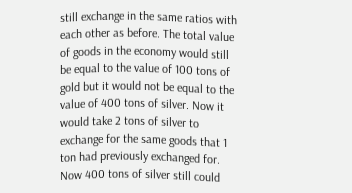still exchange in the same ratios with each other as before. The total value of goods in the economy would still be equal to the value of 100 tons of gold but it would not be equal to the value of 400 tons of silver. Now it would take 2 tons of silver to exchange for the same goods that 1 ton had previously exchanged for. Now 400 tons of silver still could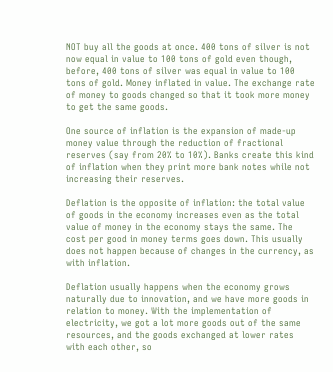NOT buy all the goods at once. 400 tons of silver is not now equal in value to 100 tons of gold even though, before, 400 tons of silver was equal in value to 100 tons of gold. Money inflated in value. The exchange rate of money to goods changed so that it took more money to get the same goods.

One source of inflation is the expansion of made-up money value through the reduction of fractional reserves (say from 20% to 10%). Banks create this kind of inflation when they print more bank notes while not increasing their reserves.

Deflation is the opposite of inflation: the total value of goods in the economy increases even as the total value of money in the economy stays the same. The cost per good in money terms goes down. This usually does not happen because of changes in the currency, as with inflation.

Deflation usually happens when the economy grows naturally due to innovation, and we have more goods in relation to money. With the implementation of electricity, we got a lot more goods out of the same resources, and the goods exchanged at lower rates with each other, so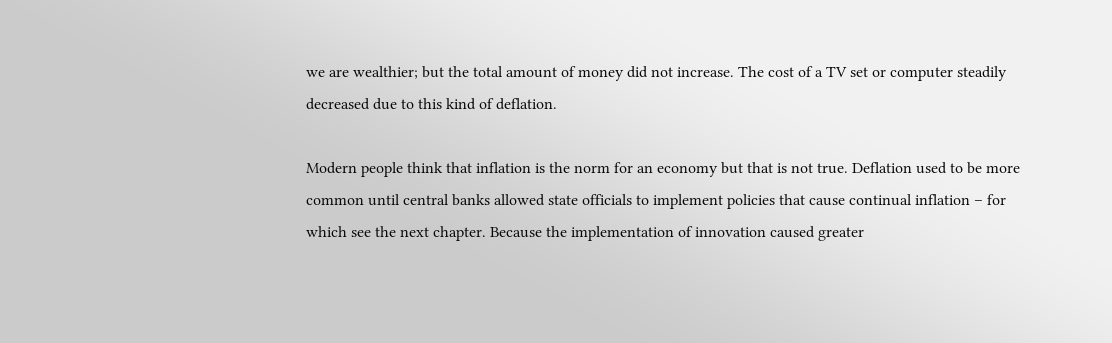we are wealthier; but the total amount of money did not increase. The cost of a TV set or computer steadily decreased due to this kind of deflation.

Modern people think that inflation is the norm for an economy but that is not true. Deflation used to be more common until central banks allowed state officials to implement policies that cause continual inflation – for which see the next chapter. Because the implementation of innovation caused greater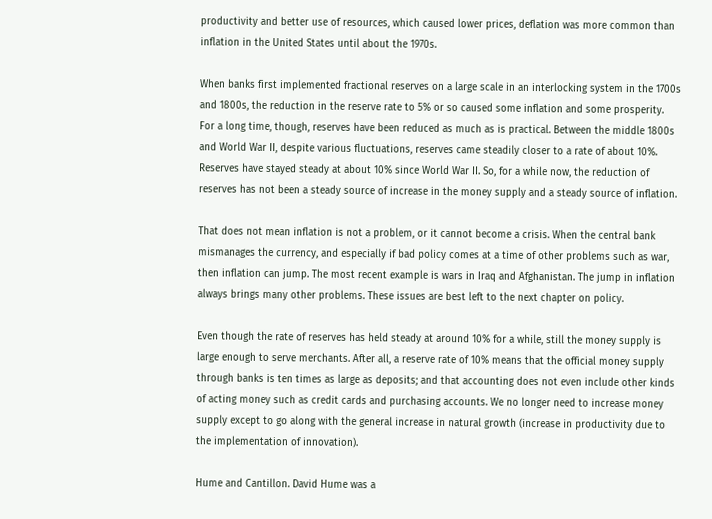productivity and better use of resources, which caused lower prices, deflation was more common than inflation in the United States until about the 1970s.

When banks first implemented fractional reserves on a large scale in an interlocking system in the 1700s and 1800s, the reduction in the reserve rate to 5% or so caused some inflation and some prosperity. For a long time, though, reserves have been reduced as much as is practical. Between the middle 1800s and World War II, despite various fluctuations, reserves came steadily closer to a rate of about 10%. Reserves have stayed steady at about 10% since World War II. So, for a while now, the reduction of reserves has not been a steady source of increase in the money supply and a steady source of inflation.

That does not mean inflation is not a problem, or it cannot become a crisis. When the central bank mismanages the currency, and especially if bad policy comes at a time of other problems such as war, then inflation can jump. The most recent example is wars in Iraq and Afghanistan. The jump in inflation always brings many other problems. These issues are best left to the next chapter on policy.

Even though the rate of reserves has held steady at around 10% for a while, still the money supply is large enough to serve merchants. After all, a reserve rate of 10% means that the official money supply through banks is ten times as large as deposits; and that accounting does not even include other kinds of acting money such as credit cards and purchasing accounts. We no longer need to increase money supply except to go along with the general increase in natural growth (increase in productivity due to the implementation of innovation).

Hume and Cantillon. David Hume was a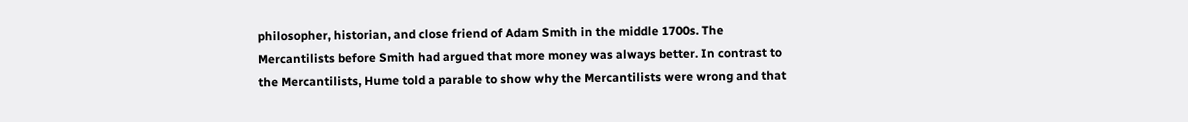philosopher, historian, and close friend of Adam Smith in the middle 1700s. The Mercantilists before Smith had argued that more money was always better. In contrast to the Mercantilists, Hume told a parable to show why the Mercantilists were wrong and that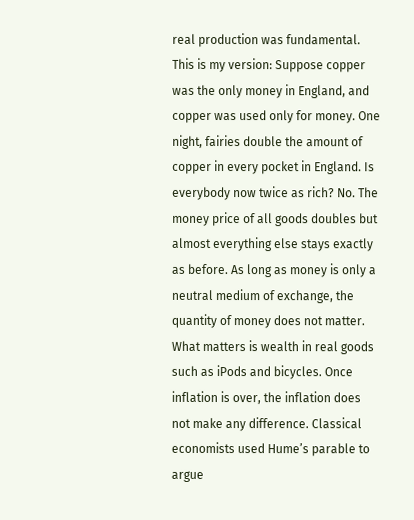real production was fundamental. This is my version: Suppose copper was the only money in England, and copper was used only for money. One night, fairies double the amount of copper in every pocket in England. Is everybody now twice as rich? No. The money price of all goods doubles but almost everything else stays exactly as before. As long as money is only a neutral medium of exchange, the quantity of money does not matter. What matters is wealth in real goods such as iPods and bicycles. Once inflation is over, the inflation does not make any difference. Classical economists used Hume’s parable to argue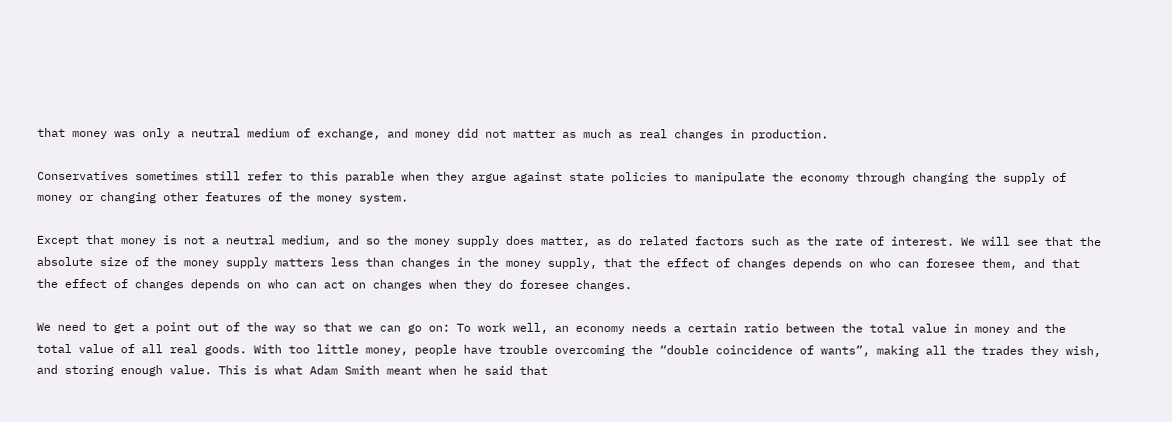that money was only a neutral medium of exchange, and money did not matter as much as real changes in production.

Conservatives sometimes still refer to this parable when they argue against state policies to manipulate the economy through changing the supply of money or changing other features of the money system.

Except that money is not a neutral medium, and so the money supply does matter, as do related factors such as the rate of interest. We will see that the absolute size of the money supply matters less than changes in the money supply, that the effect of changes depends on who can foresee them, and that the effect of changes depends on who can act on changes when they do foresee changes.

We need to get a point out of the way so that we can go on: To work well, an economy needs a certain ratio between the total value in money and the total value of all real goods. With too little money, people have trouble overcoming the “double coincidence of wants”, making all the trades they wish, and storing enough value. This is what Adam Smith meant when he said that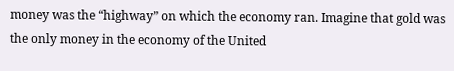money was the “highway” on which the economy ran. Imagine that gold was the only money in the economy of the United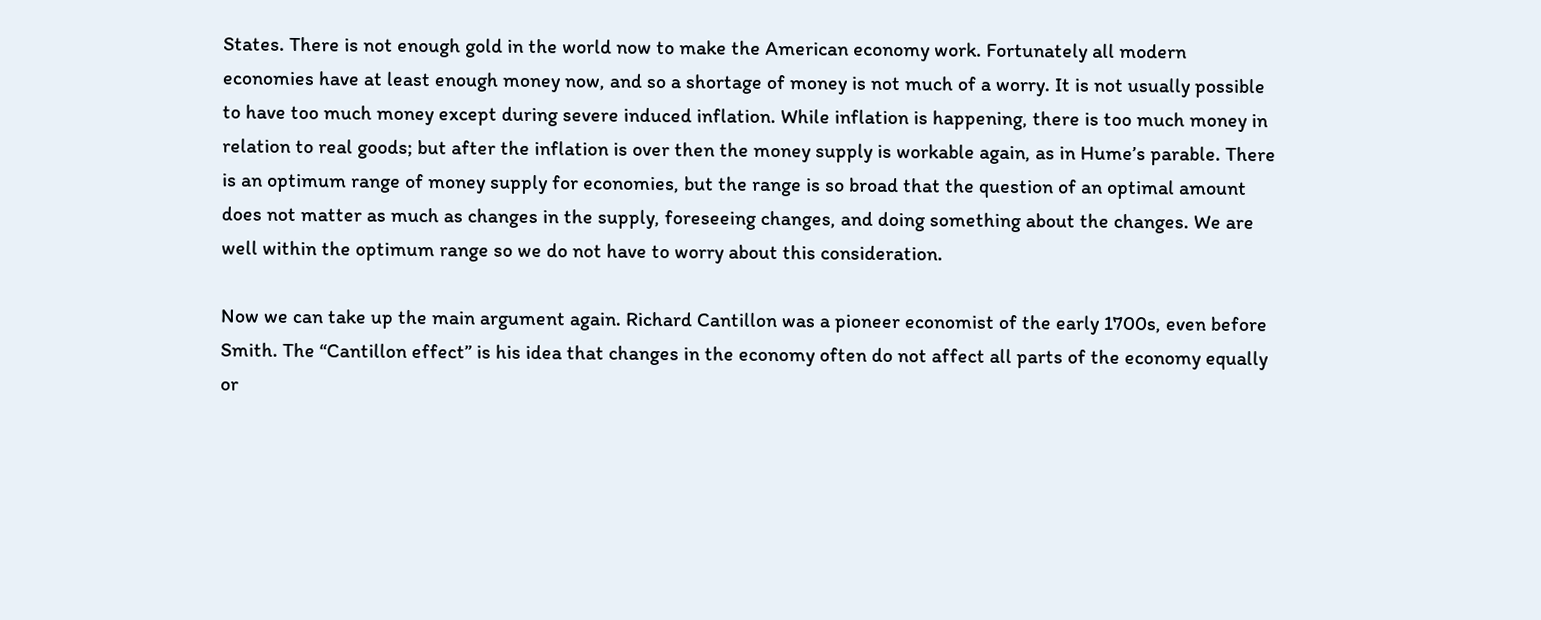States. There is not enough gold in the world now to make the American economy work. Fortunately all modern economies have at least enough money now, and so a shortage of money is not much of a worry. It is not usually possible to have too much money except during severe induced inflation. While inflation is happening, there is too much money in relation to real goods; but after the inflation is over then the money supply is workable again, as in Hume’s parable. There is an optimum range of money supply for economies, but the range is so broad that the question of an optimal amount does not matter as much as changes in the supply, foreseeing changes, and doing something about the changes. We are well within the optimum range so we do not have to worry about this consideration.

Now we can take up the main argument again. Richard Cantillon was a pioneer economist of the early 1700s, even before Smith. The “Cantillon effect” is his idea that changes in the economy often do not affect all parts of the economy equally or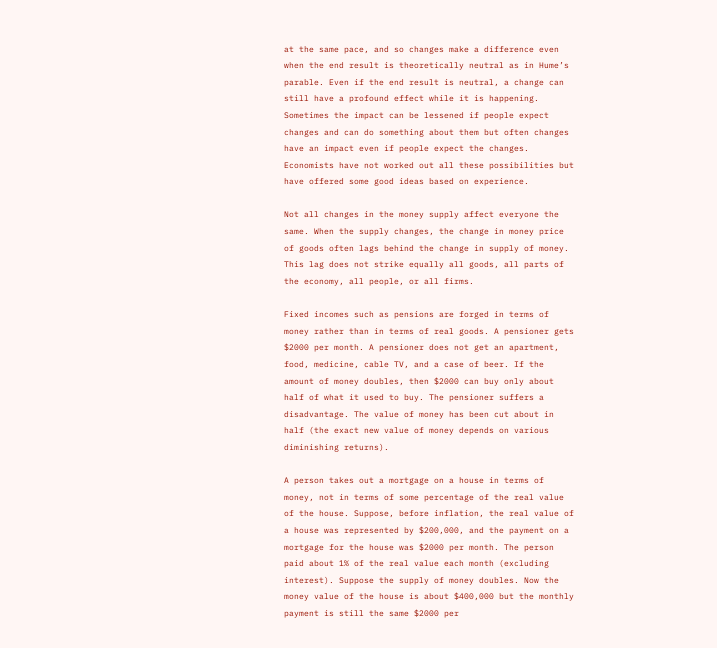at the same pace, and so changes make a difference even when the end result is theoretically neutral as in Hume’s parable. Even if the end result is neutral, a change can still have a profound effect while it is happening. Sometimes the impact can be lessened if people expect changes and can do something about them but often changes have an impact even if people expect the changes. Economists have not worked out all these possibilities but have offered some good ideas based on experience.

Not all changes in the money supply affect everyone the same. When the supply changes, the change in money price of goods often lags behind the change in supply of money. This lag does not strike equally all goods, all parts of the economy, all people, or all firms.

Fixed incomes such as pensions are forged in terms of money rather than in terms of real goods. A pensioner gets $2000 per month. A pensioner does not get an apartment, food, medicine, cable TV, and a case of beer. If the amount of money doubles, then $2000 can buy only about half of what it used to buy. The pensioner suffers a disadvantage. The value of money has been cut about in half (the exact new value of money depends on various diminishing returns).

A person takes out a mortgage on a house in terms of money, not in terms of some percentage of the real value of the house. Suppose, before inflation, the real value of a house was represented by $200,000, and the payment on a mortgage for the house was $2000 per month. The person paid about 1% of the real value each month (excluding interest). Suppose the supply of money doubles. Now the money value of the house is about $400,000 but the monthly payment is still the same $2000 per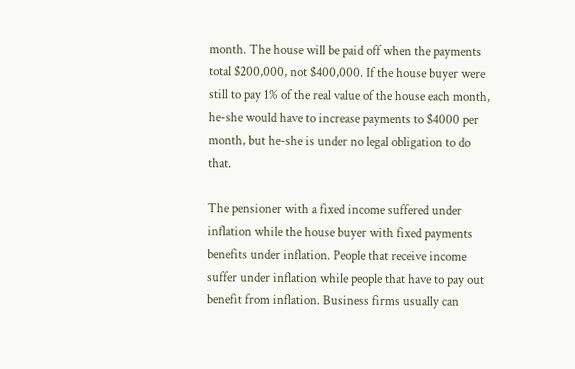month. The house will be paid off when the payments total $200,000, not $400,000. If the house buyer were still to pay 1% of the real value of the house each month, he-she would have to increase payments to $4000 per month, but he-she is under no legal obligation to do that.

The pensioner with a fixed income suffered under inflation while the house buyer with fixed payments benefits under inflation. People that receive income suffer under inflation while people that have to pay out benefit from inflation. Business firms usually can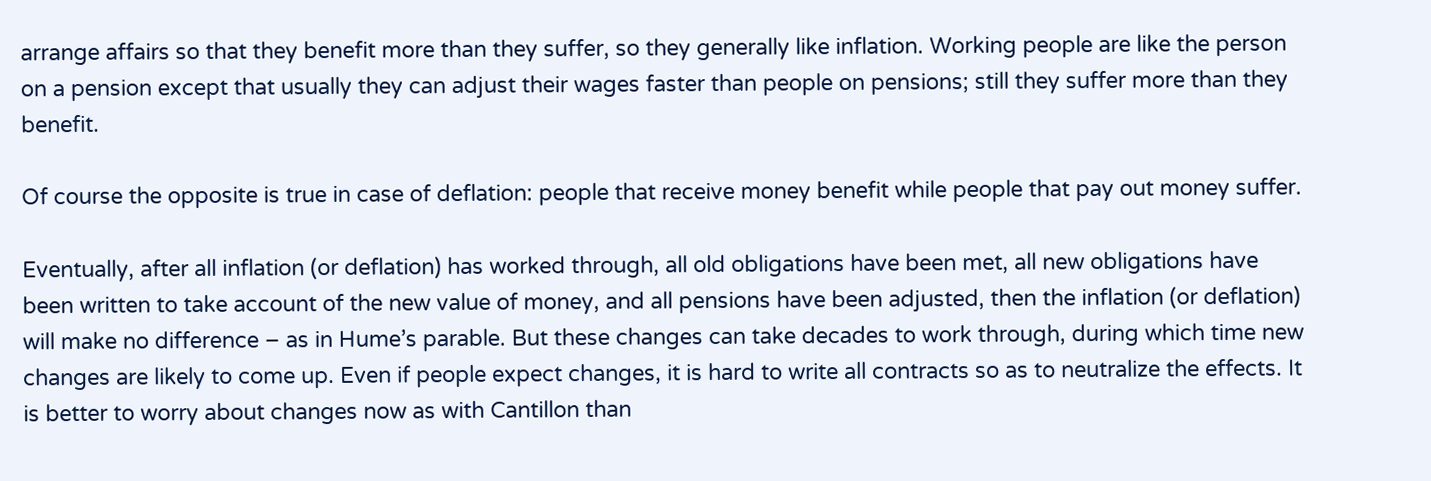arrange affairs so that they benefit more than they suffer, so they generally like inflation. Working people are like the person on a pension except that usually they can adjust their wages faster than people on pensions; still they suffer more than they benefit.

Of course the opposite is true in case of deflation: people that receive money benefit while people that pay out money suffer.

Eventually, after all inflation (or deflation) has worked through, all old obligations have been met, all new obligations have been written to take account of the new value of money, and all pensions have been adjusted, then the inflation (or deflation) will make no difference – as in Hume’s parable. But these changes can take decades to work through, during which time new changes are likely to come up. Even if people expect changes, it is hard to write all contracts so as to neutralize the effects. It is better to worry about changes now as with Cantillon than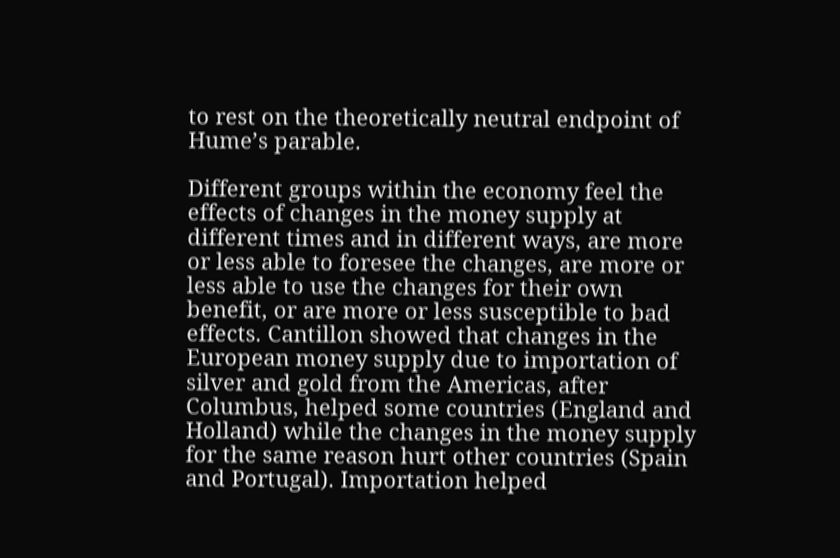to rest on the theoretically neutral endpoint of Hume’s parable.

Different groups within the economy feel the effects of changes in the money supply at different times and in different ways, are more or less able to foresee the changes, are more or less able to use the changes for their own benefit, or are more or less susceptible to bad effects. Cantillon showed that changes in the European money supply due to importation of silver and gold from the Americas, after Columbus, helped some countries (England and Holland) while the changes in the money supply for the same reason hurt other countries (Spain and Portugal). Importation helped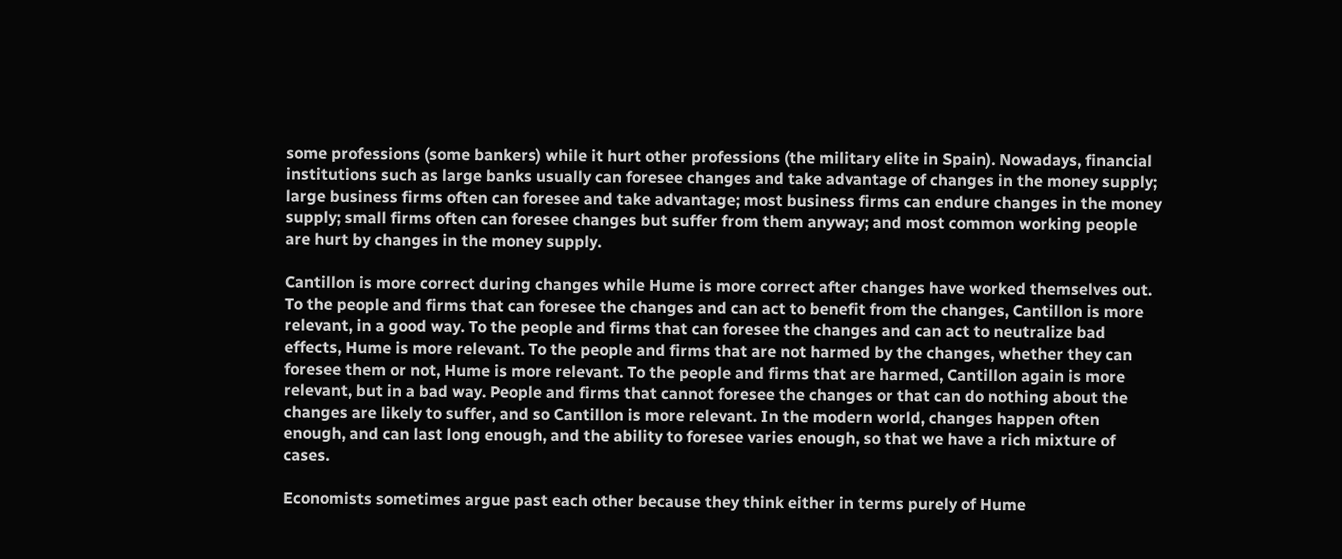some professions (some bankers) while it hurt other professions (the military elite in Spain). Nowadays, financial institutions such as large banks usually can foresee changes and take advantage of changes in the money supply; large business firms often can foresee and take advantage; most business firms can endure changes in the money supply; small firms often can foresee changes but suffer from them anyway; and most common working people are hurt by changes in the money supply.

Cantillon is more correct during changes while Hume is more correct after changes have worked themselves out. To the people and firms that can foresee the changes and can act to benefit from the changes, Cantillon is more relevant, in a good way. To the people and firms that can foresee the changes and can act to neutralize bad effects, Hume is more relevant. To the people and firms that are not harmed by the changes, whether they can foresee them or not, Hume is more relevant. To the people and firms that are harmed, Cantillon again is more relevant, but in a bad way. People and firms that cannot foresee the changes or that can do nothing about the changes are likely to suffer, and so Cantillon is more relevant. In the modern world, changes happen often enough, and can last long enough, and the ability to foresee varies enough, so that we have a rich mixture of cases.

Economists sometimes argue past each other because they think either in terms purely of Hume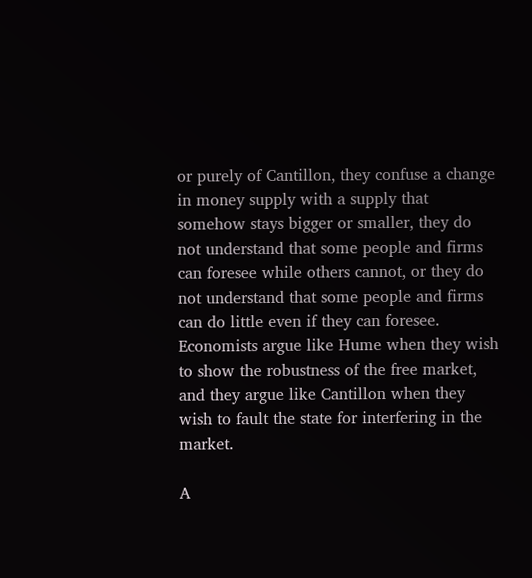or purely of Cantillon, they confuse a change in money supply with a supply that somehow stays bigger or smaller, they do not understand that some people and firms can foresee while others cannot, or they do not understand that some people and firms can do little even if they can foresee. Economists argue like Hume when they wish to show the robustness of the free market, and they argue like Cantillon when they wish to fault the state for interfering in the market.

A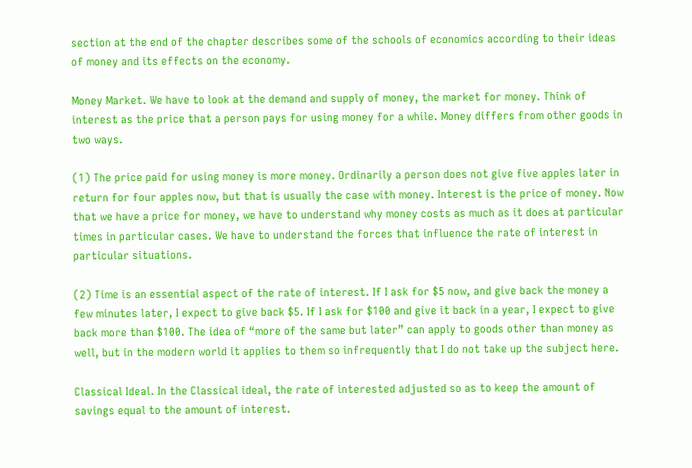section at the end of the chapter describes some of the schools of economics according to their ideas of money and its effects on the economy.

Money Market. We have to look at the demand and supply of money, the market for money. Think of interest as the price that a person pays for using money for a while. Money differs from other goods in two ways.

(1) The price paid for using money is more money. Ordinarily a person does not give five apples later in return for four apples now, but that is usually the case with money. Interest is the price of money. Now that we have a price for money, we have to understand why money costs as much as it does at particular times in particular cases. We have to understand the forces that influence the rate of interest in particular situations.

(2) Time is an essential aspect of the rate of interest. If I ask for $5 now, and give back the money a few minutes later, I expect to give back $5. If I ask for $100 and give it back in a year, I expect to give back more than $100. The idea of “more of the same but later” can apply to goods other than money as well, but in the modern world it applies to them so infrequently that I do not take up the subject here.

Classical Ideal. In the Classical ideal, the rate of interested adjusted so as to keep the amount of savings equal to the amount of interest.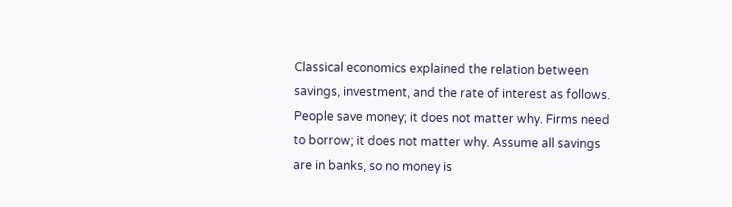Classical economics explained the relation between savings, investment, and the rate of interest as follows. People save money; it does not matter why. Firms need to borrow; it does not matter why. Assume all savings are in banks, so no money is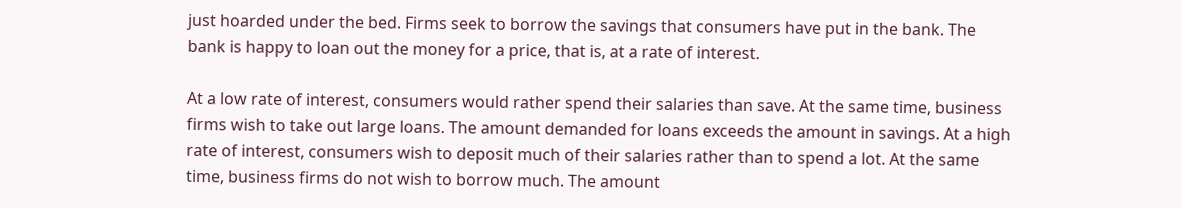just hoarded under the bed. Firms seek to borrow the savings that consumers have put in the bank. The bank is happy to loan out the money for a price, that is, at a rate of interest.

At a low rate of interest, consumers would rather spend their salaries than save. At the same time, business firms wish to take out large loans. The amount demanded for loans exceeds the amount in savings. At a high rate of interest, consumers wish to deposit much of their salaries rather than to spend a lot. At the same time, business firms do not wish to borrow much. The amount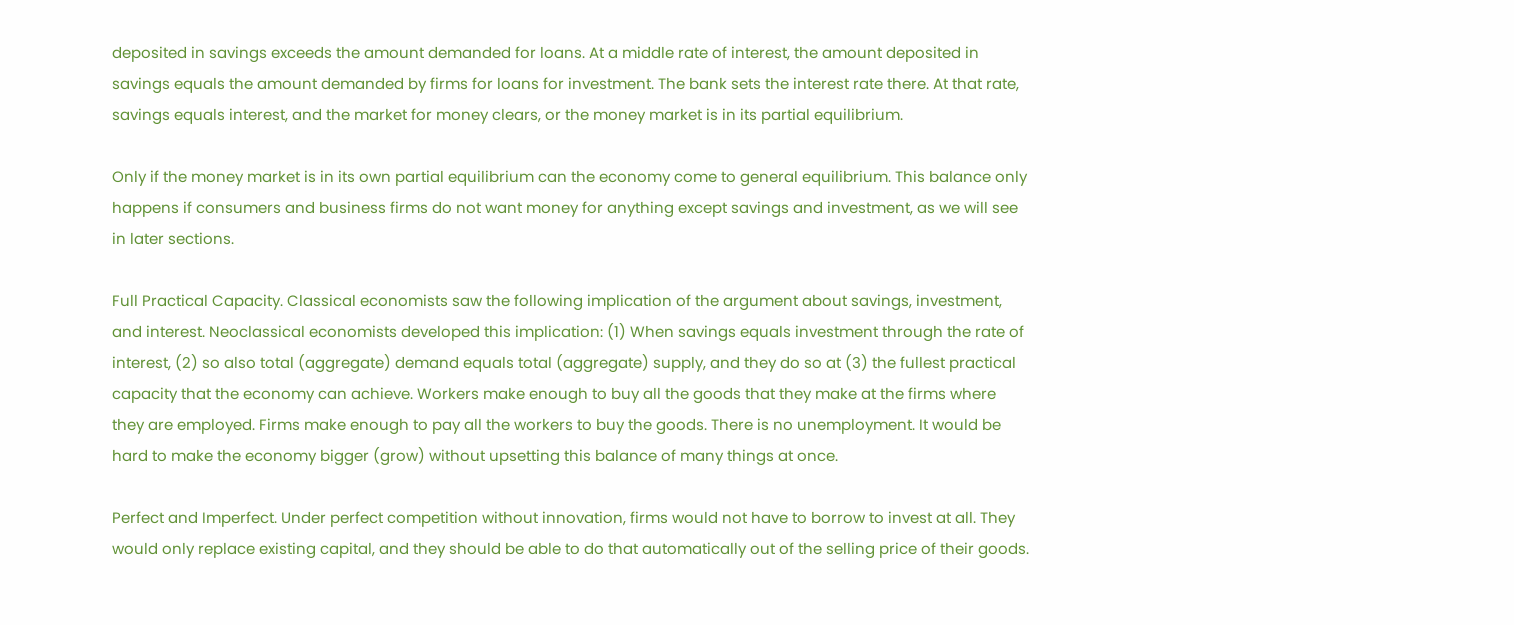deposited in savings exceeds the amount demanded for loans. At a middle rate of interest, the amount deposited in savings equals the amount demanded by firms for loans for investment. The bank sets the interest rate there. At that rate, savings equals interest, and the market for money clears, or the money market is in its partial equilibrium.

Only if the money market is in its own partial equilibrium can the economy come to general equilibrium. This balance only happens if consumers and business firms do not want money for anything except savings and investment, as we will see in later sections.

Full Practical Capacity. Classical economists saw the following implication of the argument about savings, investment, and interest. Neoclassical economists developed this implication: (1) When savings equals investment through the rate of interest, (2) so also total (aggregate) demand equals total (aggregate) supply, and they do so at (3) the fullest practical capacity that the economy can achieve. Workers make enough to buy all the goods that they make at the firms where they are employed. Firms make enough to pay all the workers to buy the goods. There is no unemployment. It would be hard to make the economy bigger (grow) without upsetting this balance of many things at once.

Perfect and Imperfect. Under perfect competition without innovation, firms would not have to borrow to invest at all. They would only replace existing capital, and they should be able to do that automatically out of the selling price of their goods.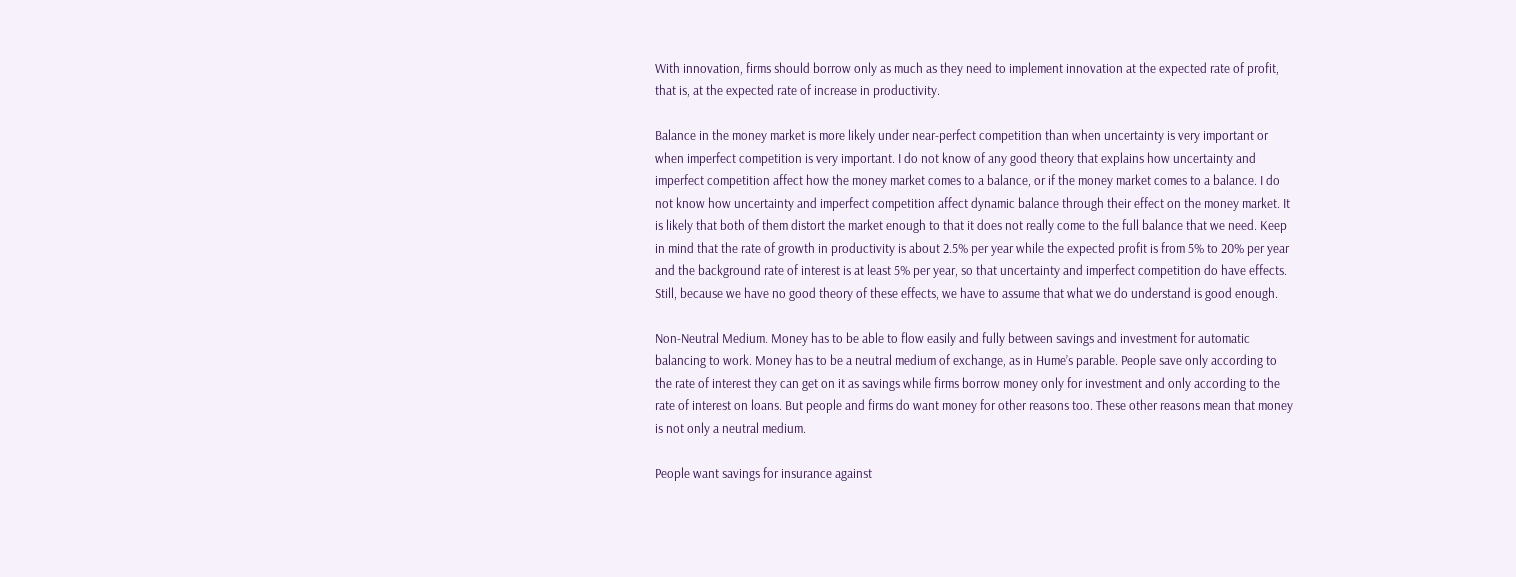With innovation, firms should borrow only as much as they need to implement innovation at the expected rate of profit, that is, at the expected rate of increase in productivity.

Balance in the money market is more likely under near-perfect competition than when uncertainty is very important or when imperfect competition is very important. I do not know of any good theory that explains how uncertainty and imperfect competition affect how the money market comes to a balance, or if the money market comes to a balance. I do not know how uncertainty and imperfect competition affect dynamic balance through their effect on the money market. It is likely that both of them distort the market enough to that it does not really come to the full balance that we need. Keep in mind that the rate of growth in productivity is about 2.5% per year while the expected profit is from 5% to 20% per year and the background rate of interest is at least 5% per year, so that uncertainty and imperfect competition do have effects. Still, because we have no good theory of these effects, we have to assume that what we do understand is good enough.

Non-Neutral Medium. Money has to be able to flow easily and fully between savings and investment for automatic balancing to work. Money has to be a neutral medium of exchange, as in Hume’s parable. People save only according to the rate of interest they can get on it as savings while firms borrow money only for investment and only according to the rate of interest on loans. But people and firms do want money for other reasons too. These other reasons mean that money is not only a neutral medium.

People want savings for insurance against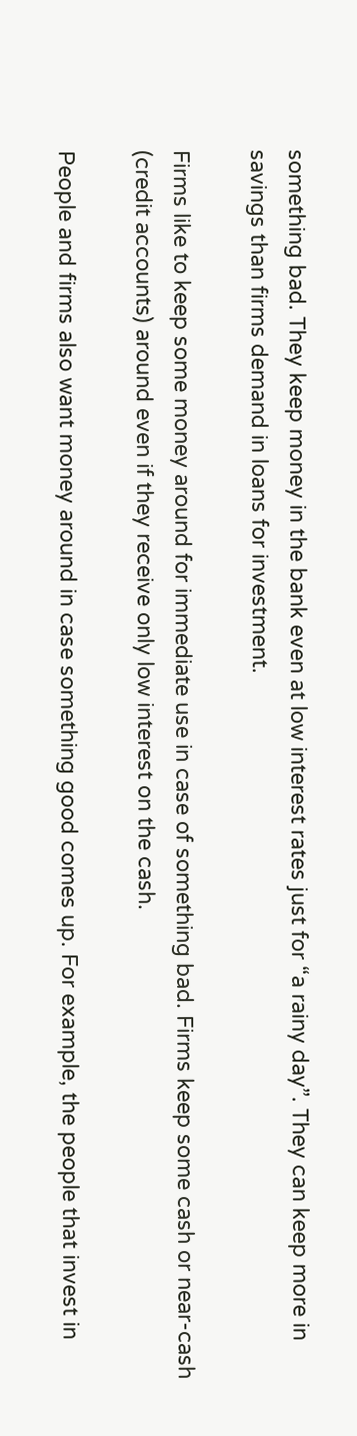something bad. They keep money in the bank even at low interest rates just for “a rainy day”. They can keep more in savings than firms demand in loans for investment.

Firms like to keep some money around for immediate use in case of something bad. Firms keep some cash or near-cash (credit accounts) around even if they receive only low interest on the cash.

People and firms also want money around in case something good comes up. For example, the people that invest in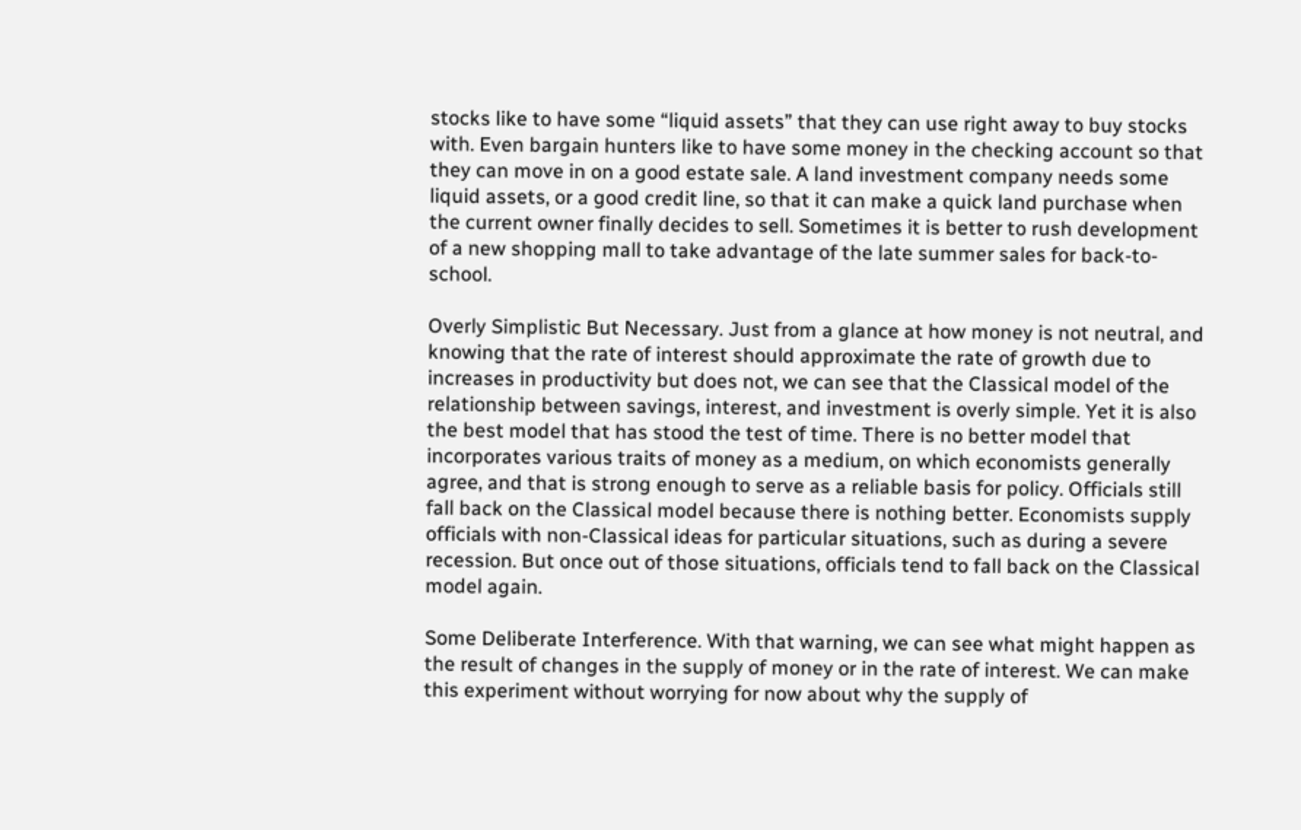stocks like to have some “liquid assets” that they can use right away to buy stocks with. Even bargain hunters like to have some money in the checking account so that they can move in on a good estate sale. A land investment company needs some liquid assets, or a good credit line, so that it can make a quick land purchase when the current owner finally decides to sell. Sometimes it is better to rush development of a new shopping mall to take advantage of the late summer sales for back-to-school.

Overly Simplistic But Necessary. Just from a glance at how money is not neutral, and knowing that the rate of interest should approximate the rate of growth due to increases in productivity but does not, we can see that the Classical model of the relationship between savings, interest, and investment is overly simple. Yet it is also the best model that has stood the test of time. There is no better model that incorporates various traits of money as a medium, on which economists generally agree, and that is strong enough to serve as a reliable basis for policy. Officials still fall back on the Classical model because there is nothing better. Economists supply officials with non-Classical ideas for particular situations, such as during a severe recession. But once out of those situations, officials tend to fall back on the Classical model again.

Some Deliberate Interference. With that warning, we can see what might happen as the result of changes in the supply of money or in the rate of interest. We can make this experiment without worrying for now about why the supply of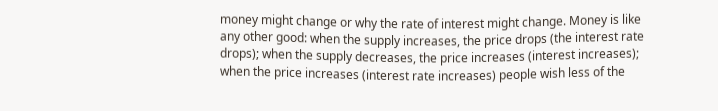money might change or why the rate of interest might change. Money is like any other good: when the supply increases, the price drops (the interest rate drops); when the supply decreases, the price increases (interest increases); when the price increases (interest rate increases) people wish less of the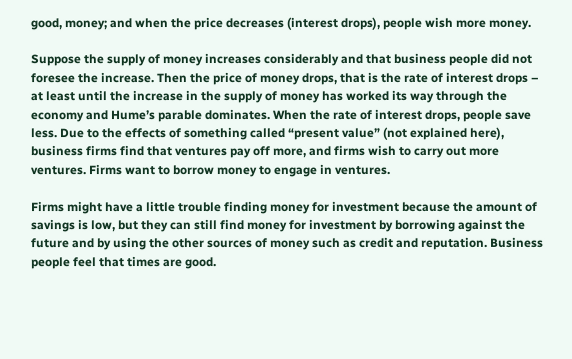good, money; and when the price decreases (interest drops), people wish more money.

Suppose the supply of money increases considerably and that business people did not foresee the increase. Then the price of money drops, that is the rate of interest drops – at least until the increase in the supply of money has worked its way through the economy and Hume’s parable dominates. When the rate of interest drops, people save less. Due to the effects of something called “present value” (not explained here), business firms find that ventures pay off more, and firms wish to carry out more ventures. Firms want to borrow money to engage in ventures.

Firms might have a little trouble finding money for investment because the amount of savings is low, but they can still find money for investment by borrowing against the future and by using the other sources of money such as credit and reputation. Business people feel that times are good.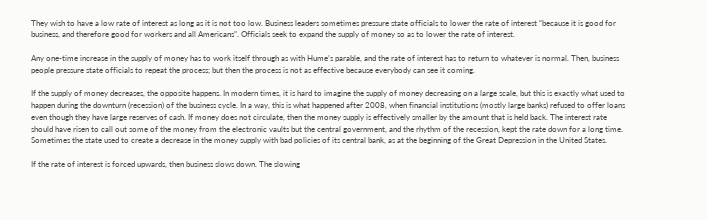They wish to have a low rate of interest as long as it is not too low. Business leaders sometimes pressure state officials to lower the rate of interest “because it is good for business, and therefore good for workers and all Americans”. Officials seek to expand the supply of money so as to lower the rate of interest.

Any one-time increase in the supply of money has to work itself through as with Hume’s parable, and the rate of interest has to return to whatever is normal. Then, business people pressure state officials to repeat the process; but then the process is not as effective because everybody can see it coming.

If the supply of money decreases, the opposite happens. In modern times, it is hard to imagine the supply of money decreasing on a large scale, but this is exactly what used to happen during the downturn (recession) of the business cycle. In a way, this is what happened after 2008, when financial institutions (mostly large banks) refused to offer loans even though they have large reserves of cash. If money does not circulate, then the money supply is effectively smaller by the amount that is held back. The interest rate should have risen to call out some of the money from the electronic vaults but the central government, and the rhythm of the recession, kept the rate down for a long time. Sometimes the state used to create a decrease in the money supply with bad policies of its central bank, as at the beginning of the Great Depression in the United States.

If the rate of interest is forced upwards, then business slows down. The slowing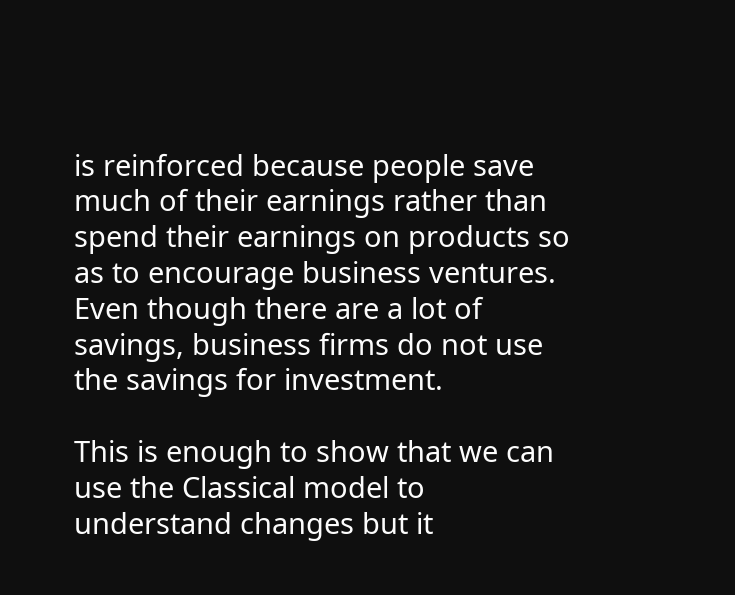is reinforced because people save much of their earnings rather than spend their earnings on products so as to encourage business ventures. Even though there are a lot of savings, business firms do not use the savings for investment.

This is enough to show that we can use the Classical model to understand changes but it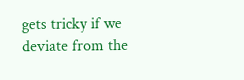gets tricky if we deviate from the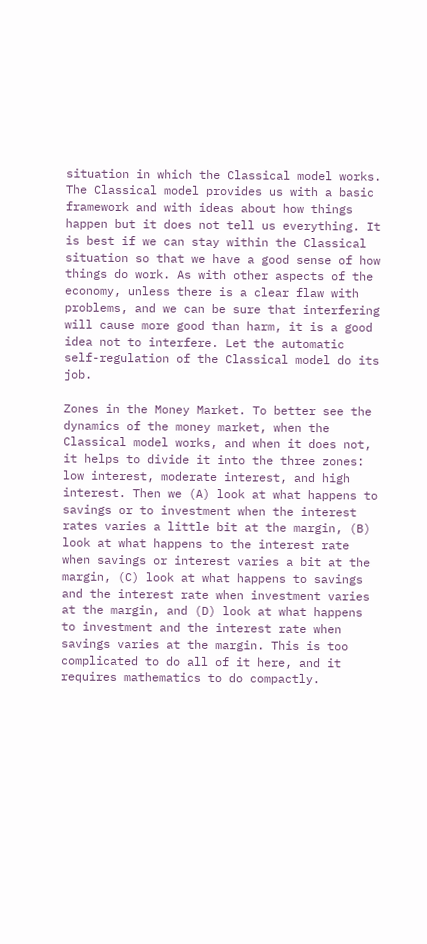situation in which the Classical model works. The Classical model provides us with a basic framework and with ideas about how things happen but it does not tell us everything. It is best if we can stay within the Classical situation so that we have a good sense of how things do work. As with other aspects of the economy, unless there is a clear flaw with problems, and we can be sure that interfering will cause more good than harm, it is a good idea not to interfere. Let the automatic self-regulation of the Classical model do its job.

Zones in the Money Market. To better see the dynamics of the money market, when the Classical model works, and when it does not, it helps to divide it into the three zones: low interest, moderate interest, and high interest. Then we (A) look at what happens to savings or to investment when the interest rates varies a little bit at the margin, (B) look at what happens to the interest rate when savings or interest varies a bit at the margin, (C) look at what happens to savings and the interest rate when investment varies at the margin, and (D) look at what happens to investment and the interest rate when savings varies at the margin. This is too complicated to do all of it here, and it requires mathematics to do compactly.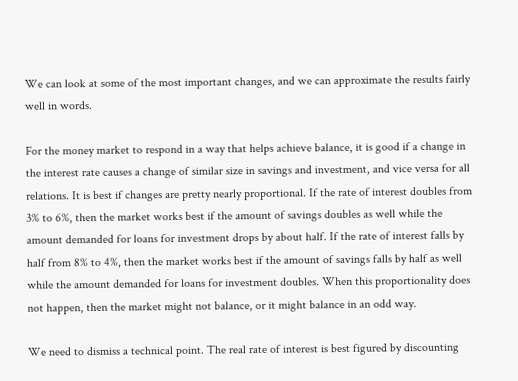We can look at some of the most important changes, and we can approximate the results fairly well in words.

For the money market to respond in a way that helps achieve balance, it is good if a change in the interest rate causes a change of similar size in savings and investment, and vice versa for all relations. It is best if changes are pretty nearly proportional. If the rate of interest doubles from 3% to 6%, then the market works best if the amount of savings doubles as well while the amount demanded for loans for investment drops by about half. If the rate of interest falls by half from 8% to 4%, then the market works best if the amount of savings falls by half as well while the amount demanded for loans for investment doubles. When this proportionality does not happen, then the market might not balance, or it might balance in an odd way.

We need to dismiss a technical point. The real rate of interest is best figured by discounting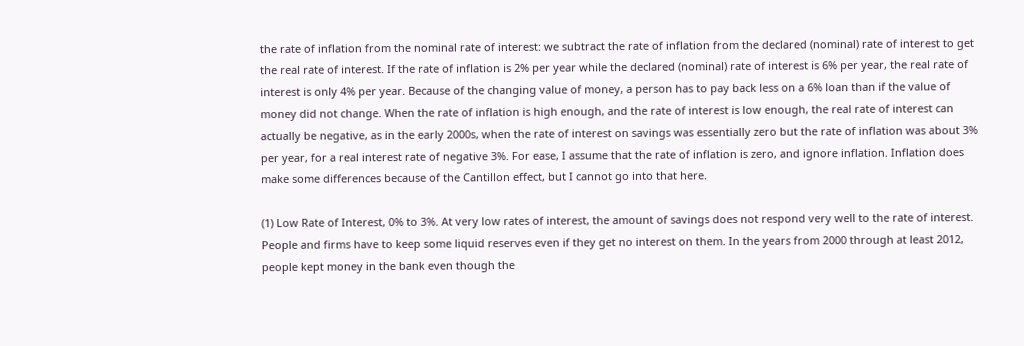the rate of inflation from the nominal rate of interest: we subtract the rate of inflation from the declared (nominal) rate of interest to get the real rate of interest. If the rate of inflation is 2% per year while the declared (nominal) rate of interest is 6% per year, the real rate of interest is only 4% per year. Because of the changing value of money, a person has to pay back less on a 6% loan than if the value of money did not change. When the rate of inflation is high enough, and the rate of interest is low enough, the real rate of interest can actually be negative, as in the early 2000s, when the rate of interest on savings was essentially zero but the rate of inflation was about 3% per year, for a real interest rate of negative 3%. For ease, I assume that the rate of inflation is zero, and ignore inflation. Inflation does make some differences because of the Cantillon effect, but I cannot go into that here.

(1) Low Rate of Interest, 0% to 3%. At very low rates of interest, the amount of savings does not respond very well to the rate of interest. People and firms have to keep some liquid reserves even if they get no interest on them. In the years from 2000 through at least 2012, people kept money in the bank even though the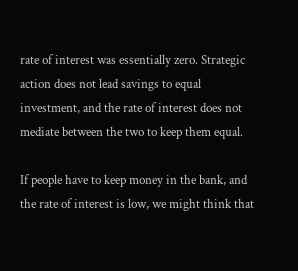rate of interest was essentially zero. Strategic action does not lead savings to equal investment, and the rate of interest does not mediate between the two to keep them equal.

If people have to keep money in the bank, and the rate of interest is low, we might think that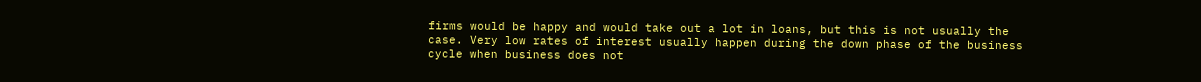firms would be happy and would take out a lot in loans, but this is not usually the case. Very low rates of interest usually happen during the down phase of the business cycle when business does not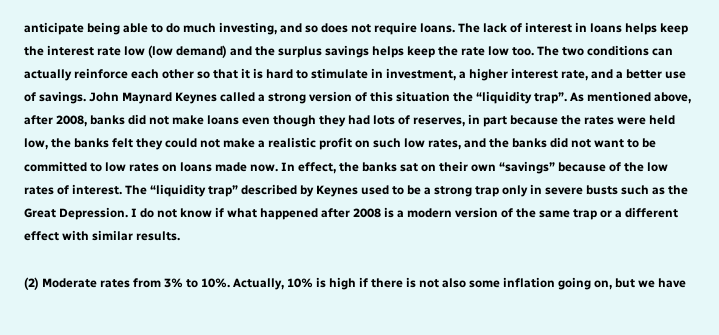anticipate being able to do much investing, and so does not require loans. The lack of interest in loans helps keep the interest rate low (low demand) and the surplus savings helps keep the rate low too. The two conditions can actually reinforce each other so that it is hard to stimulate in investment, a higher interest rate, and a better use of savings. John Maynard Keynes called a strong version of this situation the “liquidity trap”. As mentioned above, after 2008, banks did not make loans even though they had lots of reserves, in part because the rates were held low, the banks felt they could not make a realistic profit on such low rates, and the banks did not want to be committed to low rates on loans made now. In effect, the banks sat on their own “savings” because of the low rates of interest. The “liquidity trap” described by Keynes used to be a strong trap only in severe busts such as the Great Depression. I do not know if what happened after 2008 is a modern version of the same trap or a different effect with similar results.

(2) Moderate rates from 3% to 10%. Actually, 10% is high if there is not also some inflation going on, but we have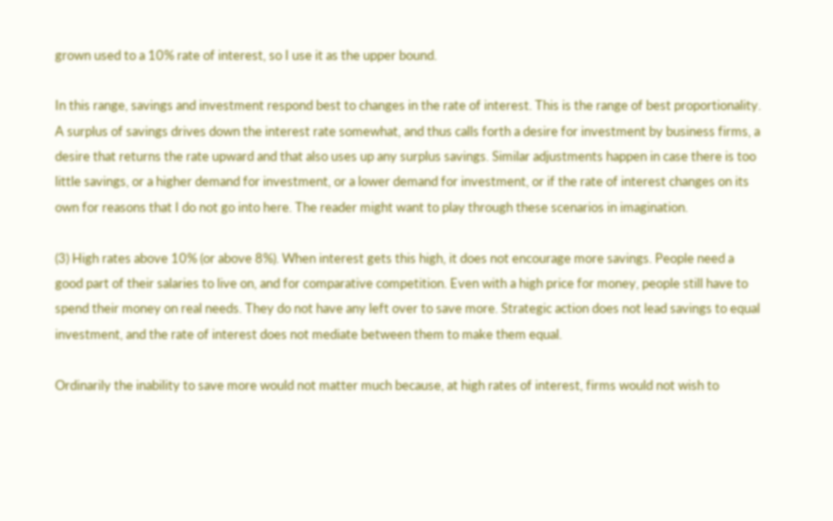grown used to a 10% rate of interest, so I use it as the upper bound.

In this range, savings and investment respond best to changes in the rate of interest. This is the range of best proportionality. A surplus of savings drives down the interest rate somewhat, and thus calls forth a desire for investment by business firms, a desire that returns the rate upward and that also uses up any surplus savings. Similar adjustments happen in case there is too little savings, or a higher demand for investment, or a lower demand for investment, or if the rate of interest changes on its own for reasons that I do not go into here. The reader might want to play through these scenarios in imagination.

(3) High rates above 10% (or above 8%). When interest gets this high, it does not encourage more savings. People need a good part of their salaries to live on, and for comparative competition. Even with a high price for money, people still have to spend their money on real needs. They do not have any left over to save more. Strategic action does not lead savings to equal investment, and the rate of interest does not mediate between them to make them equal.

Ordinarily the inability to save more would not matter much because, at high rates of interest, firms would not wish to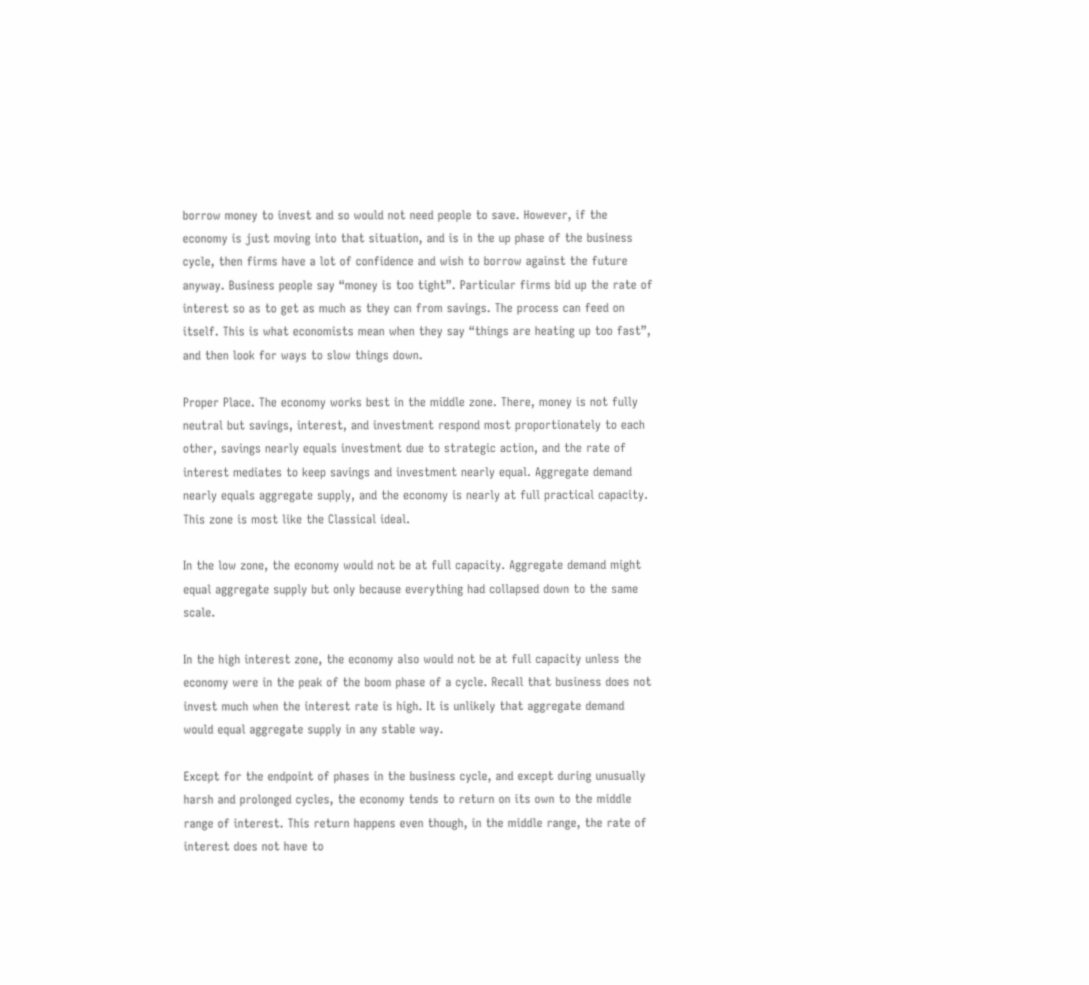borrow money to invest and so would not need people to save. However, if the economy is just moving into that situation, and is in the up phase of the business cycle, then firms have a lot of confidence and wish to borrow against the future anyway. Business people say “money is too tight”. Particular firms bid up the rate of interest so as to get as much as they can from savings. The process can feed on itself. This is what economists mean when they say “things are heating up too fast”, and then look for ways to slow things down.

Proper Place. The economy works best in the middle zone. There, money is not fully neutral but savings, interest, and investment respond most proportionately to each other, savings nearly equals investment due to strategic action, and the rate of interest mediates to keep savings and investment nearly equal. Aggregate demand nearly equals aggregate supply, and the economy is nearly at full practical capacity. This zone is most like the Classical ideal.

In the low zone, the economy would not be at full capacity. Aggregate demand might equal aggregate supply but only because everything had collapsed down to the same scale.

In the high interest zone, the economy also would not be at full capacity unless the economy were in the peak of the boom phase of a cycle. Recall that business does not invest much when the interest rate is high. It is unlikely that aggregate demand would equal aggregate supply in any stable way.

Except for the endpoint of phases in the business cycle, and except during unusually harsh and prolonged cycles, the economy tends to return on its own to the middle range of interest. This return happens even though, in the middle range, the rate of interest does not have to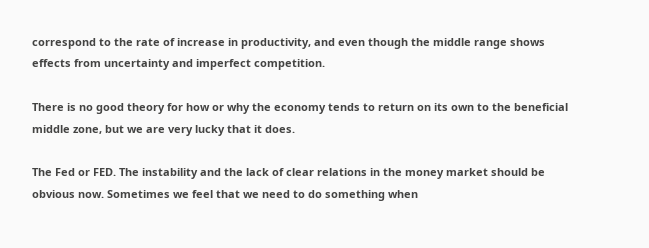correspond to the rate of increase in productivity, and even though the middle range shows effects from uncertainty and imperfect competition.

There is no good theory for how or why the economy tends to return on its own to the beneficial middle zone, but we are very lucky that it does.

The Fed or FED. The instability and the lack of clear relations in the money market should be obvious now. Sometimes we feel that we need to do something when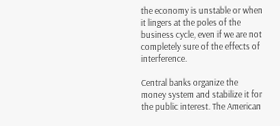the economy is unstable or when it lingers at the poles of the business cycle, even if we are not completely sure of the effects of interference.

Central banks organize the money system and stabilize it for the public interest. The American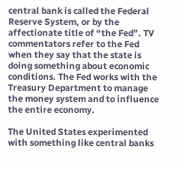central bank is called the Federal Reserve System, or by the affectionate title of “the Fed”. TV commentators refer to the Fed when they say that the state is doing something about economic conditions. The Fed works with the Treasury Department to manage the money system and to influence the entire economy.

The United States experimented with something like central banks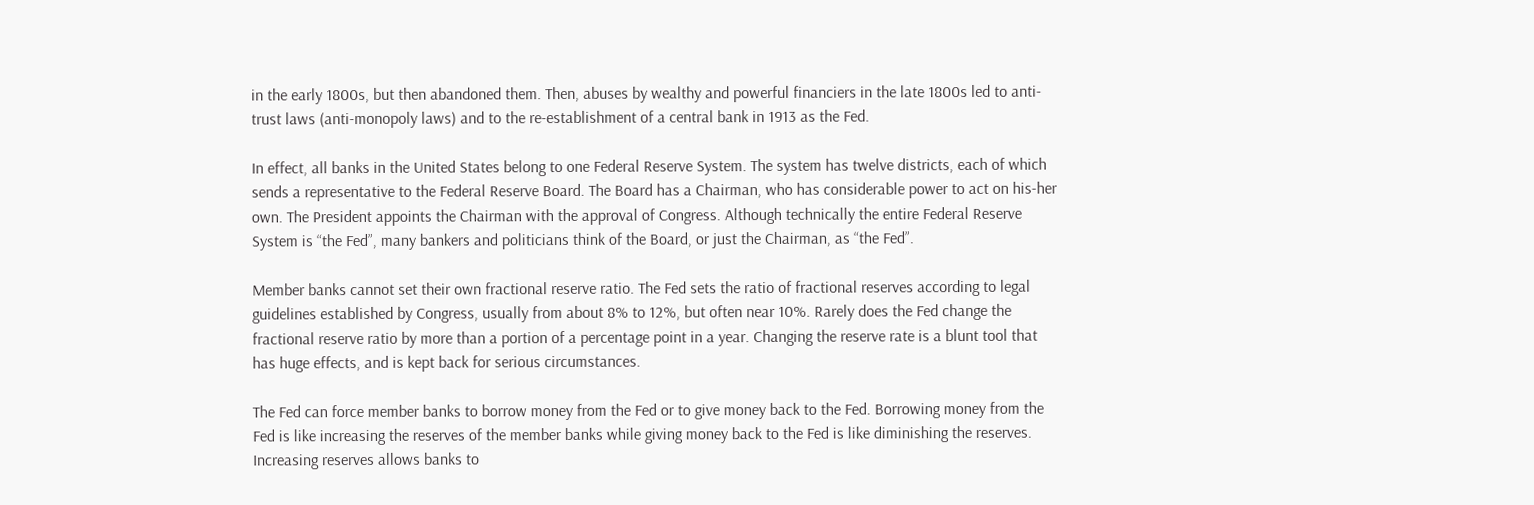in the early 1800s, but then abandoned them. Then, abuses by wealthy and powerful financiers in the late 1800s led to anti-trust laws (anti-monopoly laws) and to the re-establishment of a central bank in 1913 as the Fed.

In effect, all banks in the United States belong to one Federal Reserve System. The system has twelve districts, each of which sends a representative to the Federal Reserve Board. The Board has a Chairman, who has considerable power to act on his-her own. The President appoints the Chairman with the approval of Congress. Although technically the entire Federal Reserve System is “the Fed”, many bankers and politicians think of the Board, or just the Chairman, as “the Fed”.

Member banks cannot set their own fractional reserve ratio. The Fed sets the ratio of fractional reserves according to legal guidelines established by Congress, usually from about 8% to 12%, but often near 10%. Rarely does the Fed change the fractional reserve ratio by more than a portion of a percentage point in a year. Changing the reserve rate is a blunt tool that has huge effects, and is kept back for serious circumstances.

The Fed can force member banks to borrow money from the Fed or to give money back to the Fed. Borrowing money from the Fed is like increasing the reserves of the member banks while giving money back to the Fed is like diminishing the reserves. Increasing reserves allows banks to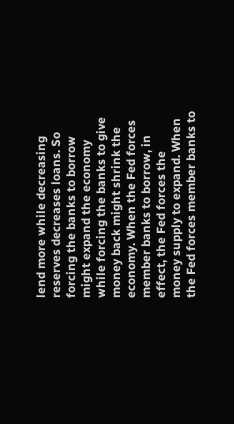lend more while decreasing reserves decreases loans. So forcing the banks to borrow might expand the economy while forcing the banks to give money back might shrink the economy. When the Fed forces member banks to borrow, in effect, the Fed forces the money supply to expand. When the Fed forces member banks to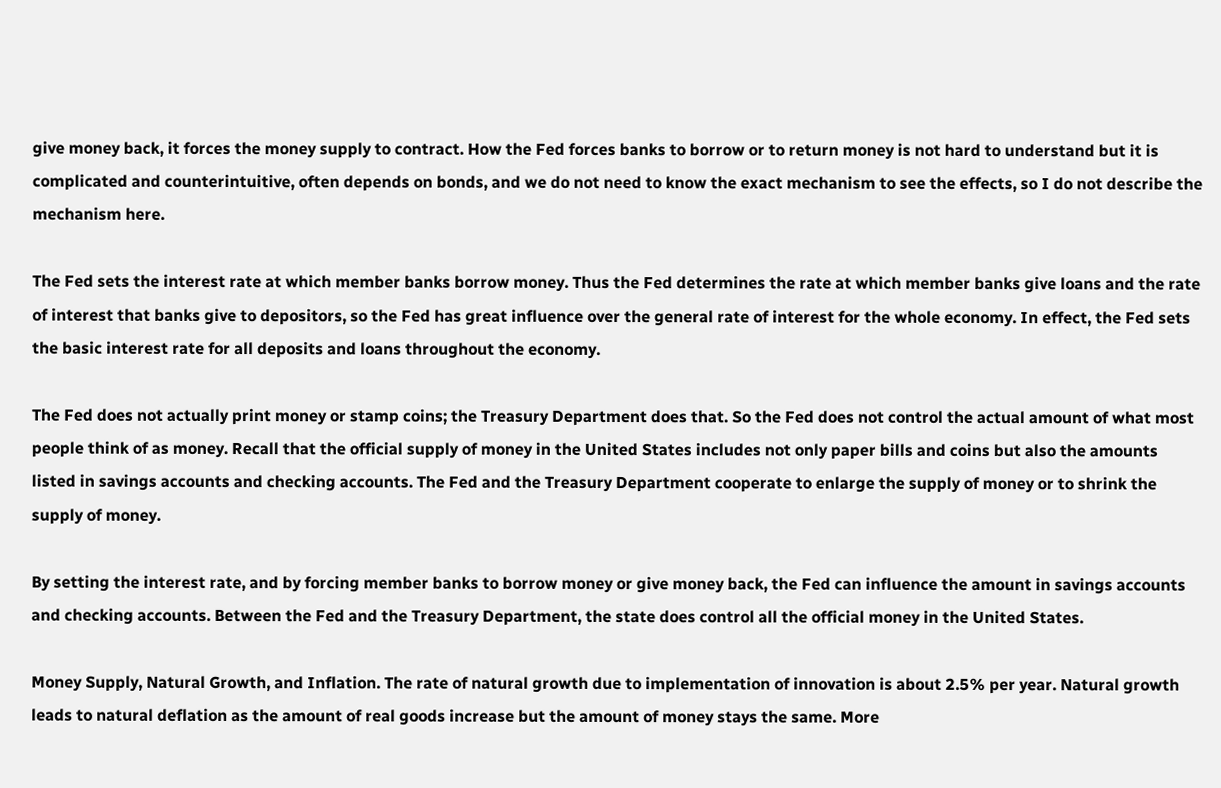give money back, it forces the money supply to contract. How the Fed forces banks to borrow or to return money is not hard to understand but it is complicated and counterintuitive, often depends on bonds, and we do not need to know the exact mechanism to see the effects, so I do not describe the mechanism here.

The Fed sets the interest rate at which member banks borrow money. Thus the Fed determines the rate at which member banks give loans and the rate of interest that banks give to depositors, so the Fed has great influence over the general rate of interest for the whole economy. In effect, the Fed sets the basic interest rate for all deposits and loans throughout the economy.

The Fed does not actually print money or stamp coins; the Treasury Department does that. So the Fed does not control the actual amount of what most people think of as money. Recall that the official supply of money in the United States includes not only paper bills and coins but also the amounts listed in savings accounts and checking accounts. The Fed and the Treasury Department cooperate to enlarge the supply of money or to shrink the supply of money.

By setting the interest rate, and by forcing member banks to borrow money or give money back, the Fed can influence the amount in savings accounts and checking accounts. Between the Fed and the Treasury Department, the state does control all the official money in the United States.

Money Supply, Natural Growth, and Inflation. The rate of natural growth due to implementation of innovation is about 2.5% per year. Natural growth leads to natural deflation as the amount of real goods increase but the amount of money stays the same. More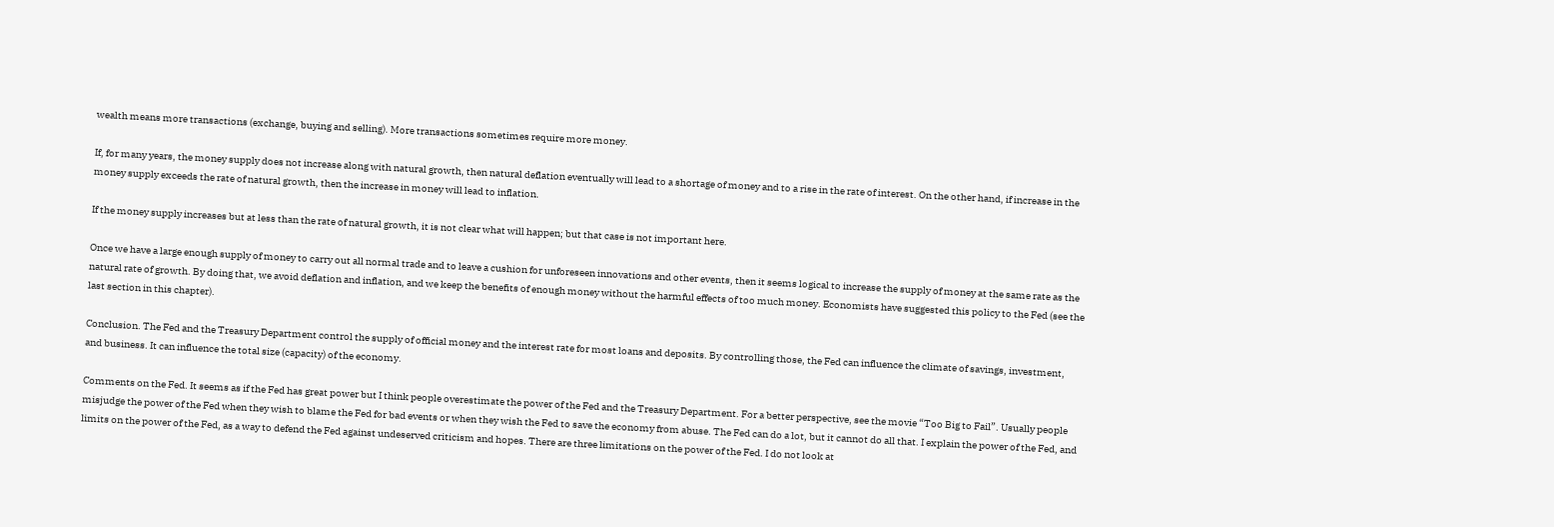wealth means more transactions (exchange, buying and selling). More transactions sometimes require more money.

If, for many years, the money supply does not increase along with natural growth, then natural deflation eventually will lead to a shortage of money and to a rise in the rate of interest. On the other hand, if increase in the money supply exceeds the rate of natural growth, then the increase in money will lead to inflation.

If the money supply increases but at less than the rate of natural growth, it is not clear what will happen; but that case is not important here.

Once we have a large enough supply of money to carry out all normal trade and to leave a cushion for unforeseen innovations and other events, then it seems logical to increase the supply of money at the same rate as the natural rate of growth. By doing that, we avoid deflation and inflation, and we keep the benefits of enough money without the harmful effects of too much money. Economists have suggested this policy to the Fed (see the last section in this chapter).

Conclusion. The Fed and the Treasury Department control the supply of official money and the interest rate for most loans and deposits. By controlling those, the Fed can influence the climate of savings, investment, and business. It can influence the total size (capacity) of the economy.

Comments on the Fed. It seems as if the Fed has great power but I think people overestimate the power of the Fed and the Treasury Department. For a better perspective, see the movie “Too Big to Fail”. Usually people misjudge the power of the Fed when they wish to blame the Fed for bad events or when they wish the Fed to save the economy from abuse. The Fed can do a lot, but it cannot do all that. I explain the power of the Fed, and limits on the power of the Fed, as a way to defend the Fed against undeserved criticism and hopes. There are three limitations on the power of the Fed. I do not look at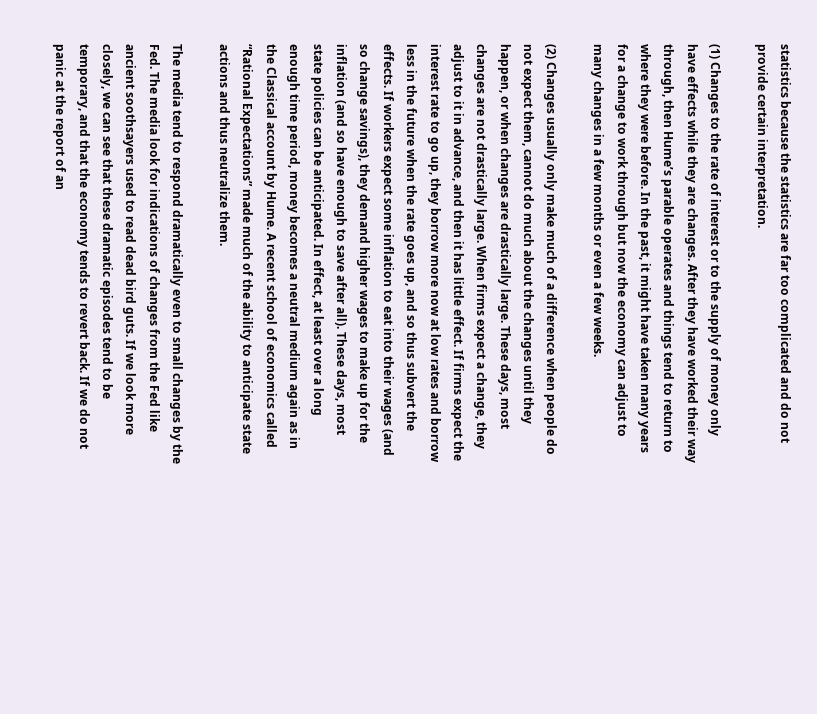statistics because the statistics are far too complicated and do not provide certain interpretation.

(1) Changes to the rate of interest or to the supply of money only have effects while they are changes. After they have worked their way through, then Hume’s parable operates and things tend to return to where they were before. In the past, it might have taken many years for a change to work through but now the economy can adjust to many changes in a few months or even a few weeks.

(2) Changes usually only make much of a difference when people do not expect them, cannot do much about the changes until they happen, or when changes are drastically large. These days, most changes are not drastically large. When firms expect a change, they adjust to it in advance, and then it has little effect. If firms expect the interest rate to go up, they borrow more now at low rates and borrow less in the future when the rate goes up, and so thus subvert the effects. If workers expect some inflation to eat into their wages (and so change savings), they demand higher wages to make up for the inflation (and so have enough to save after all). These days, most state policies can be anticipated. In effect, at least over a long enough time period, money becomes a neutral medium again as in the Classical account by Hume. A recent school of economics called “Rational Expectations” made much of the ability to anticipate state actions and thus neutralize them.

The media tend to respond dramatically even to small changes by the Fed. The media look for indications of changes from the Fed like ancient soothsayers used to read dead bird guts. If we look more closely, we can see that these dramatic episodes tend to be temporary, and that the economy tends to revert back. If we do not panic at the report of an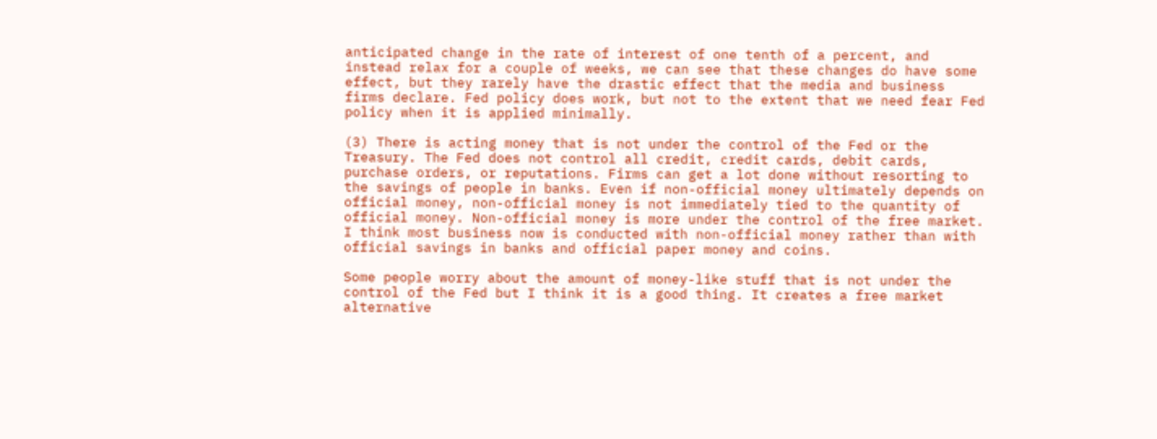anticipated change in the rate of interest of one tenth of a percent, and instead relax for a couple of weeks, we can see that these changes do have some effect, but they rarely have the drastic effect that the media and business firms declare. Fed policy does work, but not to the extent that we need fear Fed policy when it is applied minimally.

(3) There is acting money that is not under the control of the Fed or the Treasury. The Fed does not control all credit, credit cards, debit cards, purchase orders, or reputations. Firms can get a lot done without resorting to the savings of people in banks. Even if non-official money ultimately depends on official money, non-official money is not immediately tied to the quantity of official money. Non-official money is more under the control of the free market. I think most business now is conducted with non-official money rather than with official savings in banks and official paper money and coins.

Some people worry about the amount of money-like stuff that is not under the control of the Fed but I think it is a good thing. It creates a free market alternative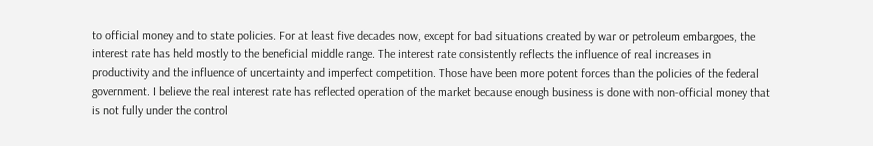to official money and to state policies. For at least five decades now, except for bad situations created by war or petroleum embargoes, the interest rate has held mostly to the beneficial middle range. The interest rate consistently reflects the influence of real increases in productivity and the influence of uncertainty and imperfect competition. Those have been more potent forces than the policies of the federal government. I believe the real interest rate has reflected operation of the market because enough business is done with non-official money that is not fully under the control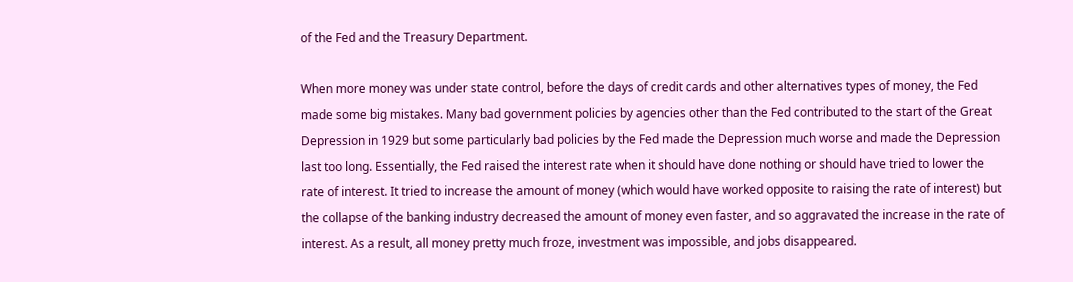of the Fed and the Treasury Department.

When more money was under state control, before the days of credit cards and other alternatives types of money, the Fed made some big mistakes. Many bad government policies by agencies other than the Fed contributed to the start of the Great Depression in 1929 but some particularly bad policies by the Fed made the Depression much worse and made the Depression last too long. Essentially, the Fed raised the interest rate when it should have done nothing or should have tried to lower the rate of interest. It tried to increase the amount of money (which would have worked opposite to raising the rate of interest) but the collapse of the banking industry decreased the amount of money even faster, and so aggravated the increase in the rate of interest. As a result, all money pretty much froze, investment was impossible, and jobs disappeared.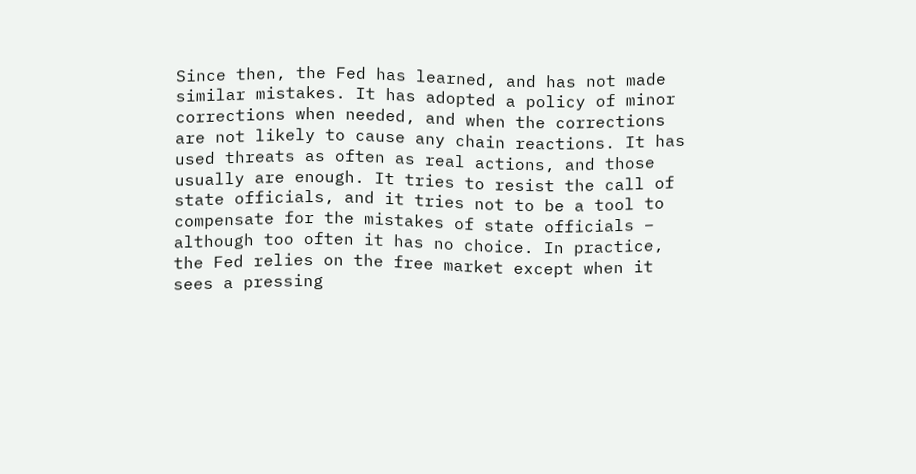Since then, the Fed has learned, and has not made similar mistakes. It has adopted a policy of minor corrections when needed, and when the corrections are not likely to cause any chain reactions. It has used threats as often as real actions, and those usually are enough. It tries to resist the call of state officials, and it tries not to be a tool to compensate for the mistakes of state officials – although too often it has no choice. In practice, the Fed relies on the free market except when it sees a pressing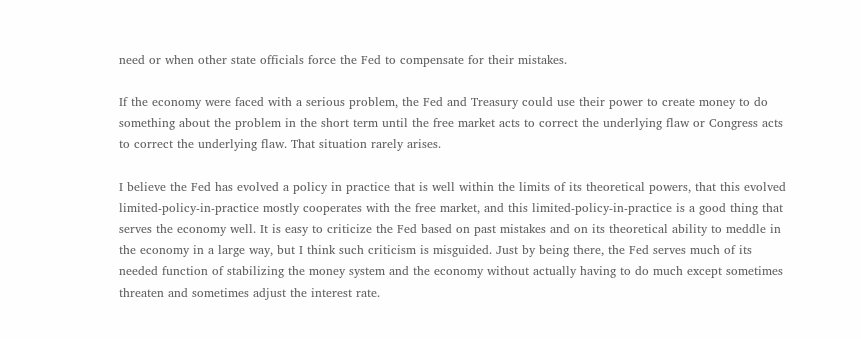need or when other state officials force the Fed to compensate for their mistakes.

If the economy were faced with a serious problem, the Fed and Treasury could use their power to create money to do something about the problem in the short term until the free market acts to correct the underlying flaw or Congress acts to correct the underlying flaw. That situation rarely arises.

I believe the Fed has evolved a policy in practice that is well within the limits of its theoretical powers, that this evolved limited-policy-in-practice mostly cooperates with the free market, and this limited-policy-in-practice is a good thing that serves the economy well. It is easy to criticize the Fed based on past mistakes and on its theoretical ability to meddle in the economy in a large way, but I think such criticism is misguided. Just by being there, the Fed serves much of its needed function of stabilizing the money system and the economy without actually having to do much except sometimes threaten and sometimes adjust the interest rate.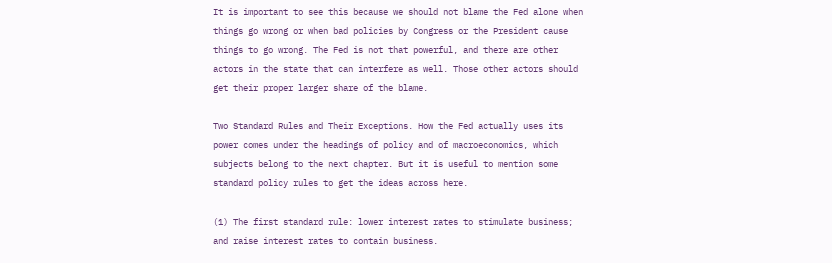It is important to see this because we should not blame the Fed alone when things go wrong or when bad policies by Congress or the President cause things to go wrong. The Fed is not that powerful, and there are other actors in the state that can interfere as well. Those other actors should get their proper larger share of the blame.

Two Standard Rules and Their Exceptions. How the Fed actually uses its power comes under the headings of policy and of macroeconomics, which subjects belong to the next chapter. But it is useful to mention some standard policy rules to get the ideas across here.

(1) The first standard rule: lower interest rates to stimulate business; and raise interest rates to contain business.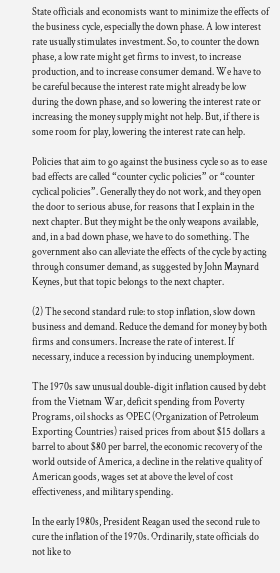State officials and economists want to minimize the effects of the business cycle, especially the down phase. A low interest rate usually stimulates investment. So, to counter the down phase, a low rate might get firms to invest, to increase production, and to increase consumer demand. We have to be careful because the interest rate might already be low during the down phase, and so lowering the interest rate or increasing the money supply might not help. But, if there is some room for play, lowering the interest rate can help.

Policies that aim to go against the business cycle so as to ease bad effects are called “counter cyclic policies” or “counter cyclical policies”. Generally they do not work, and they open the door to serious abuse, for reasons that I explain in the next chapter. But they might be the only weapons available, and, in a bad down phase, we have to do something. The government also can alleviate the effects of the cycle by acting through consumer demand, as suggested by John Maynard Keynes, but that topic belongs to the next chapter.

(2) The second standard rule: to stop inflation, slow down business and demand. Reduce the demand for money by both firms and consumers. Increase the rate of interest. If necessary, induce a recession by inducing unemployment.

The 1970s saw unusual double-digit inflation caused by debt from the Vietnam War, deficit spending from Poverty Programs, oil shocks as OPEC (Organization of Petroleum Exporting Countries) raised prices from about $15 dollars a barrel to about $80 per barrel, the economic recovery of the world outside of America, a decline in the relative quality of American goods, wages set at above the level of cost effectiveness, and military spending.

In the early 1980s, President Reagan used the second rule to cure the inflation of the 1970s. Ordinarily, state officials do not like to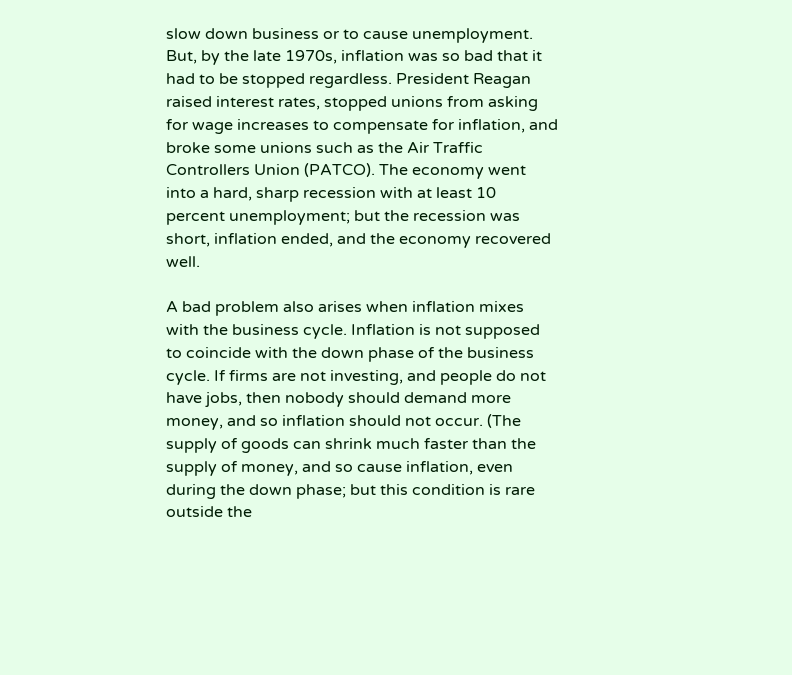slow down business or to cause unemployment. But, by the late 1970s, inflation was so bad that it had to be stopped regardless. President Reagan raised interest rates, stopped unions from asking for wage increases to compensate for inflation, and broke some unions such as the Air Traffic Controllers Union (PATCO). The economy went into a hard, sharp recession with at least 10 percent unemployment; but the recession was short, inflation ended, and the economy recovered well.

A bad problem also arises when inflation mixes with the business cycle. Inflation is not supposed to coincide with the down phase of the business cycle. If firms are not investing, and people do not have jobs, then nobody should demand more money, and so inflation should not occur. (The supply of goods can shrink much faster than the supply of money, and so cause inflation, even during the down phase; but this condition is rare outside the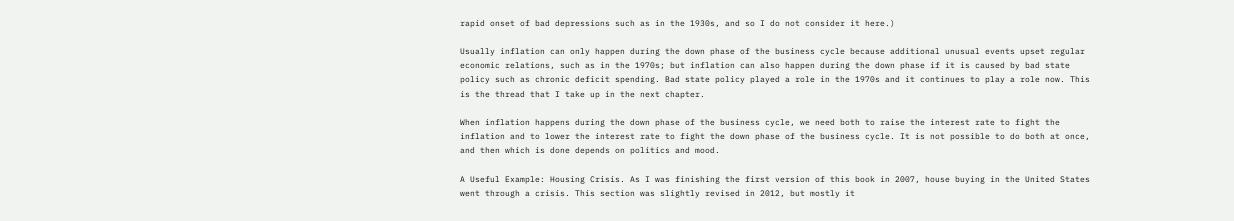rapid onset of bad depressions such as in the 1930s, and so I do not consider it here.)

Usually inflation can only happen during the down phase of the business cycle because additional unusual events upset regular economic relations, such as in the 1970s; but inflation can also happen during the down phase if it is caused by bad state policy such as chronic deficit spending. Bad state policy played a role in the 1970s and it continues to play a role now. This is the thread that I take up in the next chapter.

When inflation happens during the down phase of the business cycle, we need both to raise the interest rate to fight the inflation and to lower the interest rate to fight the down phase of the business cycle. It is not possible to do both at once, and then which is done depends on politics and mood.

A Useful Example: Housing Crisis. As I was finishing the first version of this book in 2007, house buying in the United States went through a crisis. This section was slightly revised in 2012, but mostly it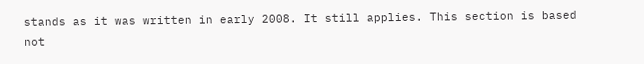stands as it was written in early 2008. It still applies. This section is based not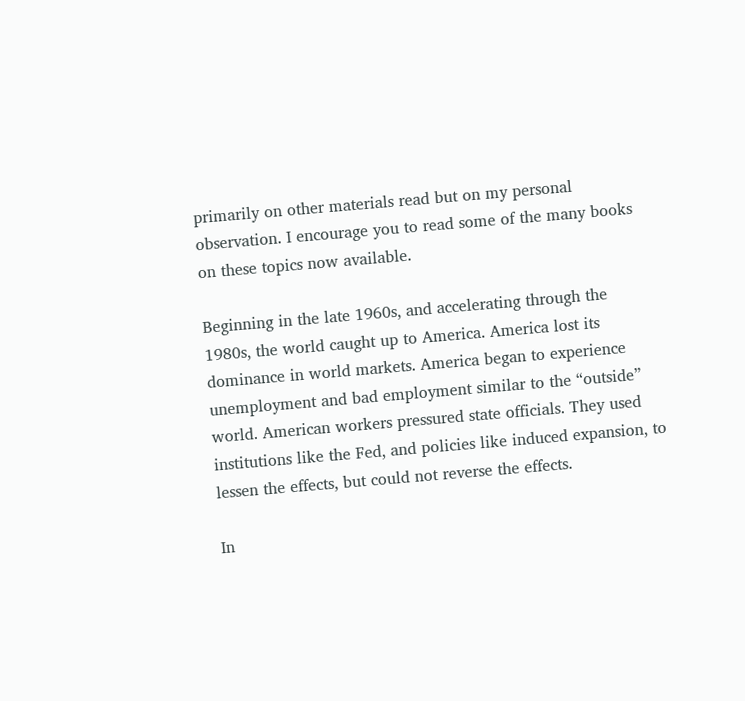primarily on other materials read but on my personal observation. I encourage you to read some of the many books on these topics now available.

Beginning in the late 1960s, and accelerating through the 1980s, the world caught up to America. America lost its dominance in world markets. America began to experience unemployment and bad employment similar to the “outside” world. American workers pressured state officials. They used institutions like the Fed, and policies like induced expansion, to lessen the effects, but could not reverse the effects.

In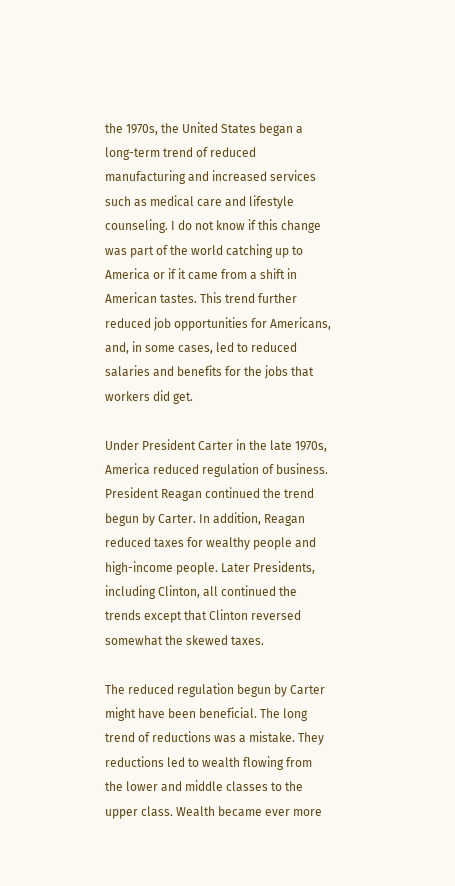the 1970s, the United States began a long-term trend of reduced manufacturing and increased services such as medical care and lifestyle counseling. I do not know if this change was part of the world catching up to America or if it came from a shift in American tastes. This trend further reduced job opportunities for Americans, and, in some cases, led to reduced salaries and benefits for the jobs that workers did get.

Under President Carter in the late 1970s, America reduced regulation of business. President Reagan continued the trend begun by Carter. In addition, Reagan reduced taxes for wealthy people and high-income people. Later Presidents, including Clinton, all continued the trends except that Clinton reversed somewhat the skewed taxes.

The reduced regulation begun by Carter might have been beneficial. The long trend of reductions was a mistake. They reductions led to wealth flowing from the lower and middle classes to the upper class. Wealth became ever more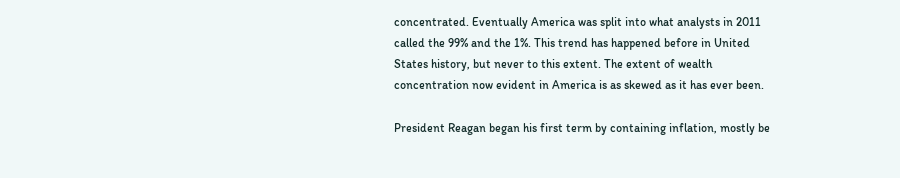concentrated. Eventually America was split into what analysts in 2011 called the 99% and the 1%. This trend has happened before in United States history, but never to this extent. The extent of wealth concentration now evident in America is as skewed as it has ever been.

President Reagan began his first term by containing inflation, mostly be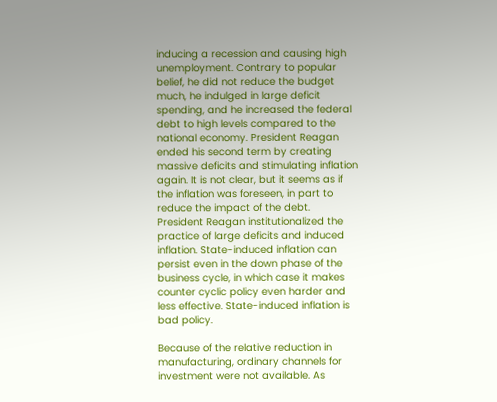inducing a recession and causing high unemployment. Contrary to popular belief, he did not reduce the budget much, he indulged in large deficit spending, and he increased the federal debt to high levels compared to the national economy. President Reagan ended his second term by creating massive deficits and stimulating inflation again. It is not clear, but it seems as if the inflation was foreseen, in part to reduce the impact of the debt. President Reagan institutionalized the practice of large deficits and induced inflation. State-induced inflation can persist even in the down phase of the business cycle, in which case it makes counter cyclic policy even harder and less effective. State-induced inflation is bad policy.

Because of the relative reduction in manufacturing, ordinary channels for investment were not available. As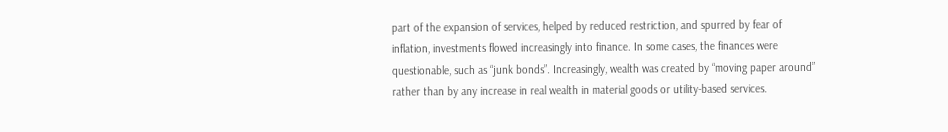part of the expansion of services, helped by reduced restriction, and spurred by fear of inflation, investments flowed increasingly into finance. In some cases, the finances were questionable, such as “junk bonds”. Increasingly, wealth was created by “moving paper around” rather than by any increase in real wealth in material goods or utility-based services.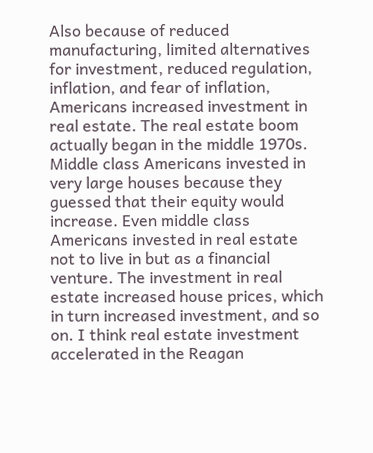Also because of reduced manufacturing, limited alternatives for investment, reduced regulation, inflation, and fear of inflation, Americans increased investment in real estate. The real estate boom actually began in the middle 1970s. Middle class Americans invested in very large houses because they guessed that their equity would increase. Even middle class Americans invested in real estate not to live in but as a financial venture. The investment in real estate increased house prices, which in turn increased investment, and so on. I think real estate investment accelerated in the Reagan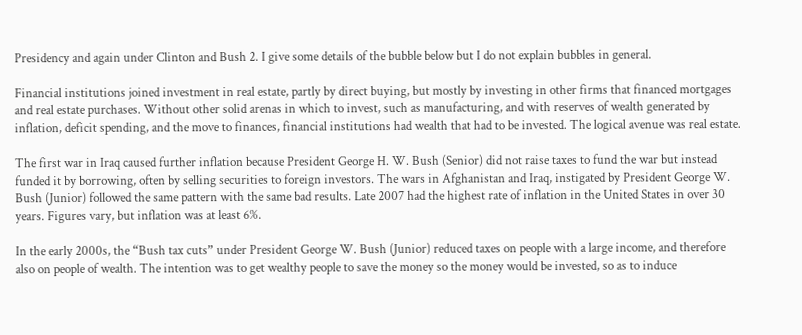Presidency and again under Clinton and Bush 2. I give some details of the bubble below but I do not explain bubbles in general.

Financial institutions joined investment in real estate, partly by direct buying, but mostly by investing in other firms that financed mortgages and real estate purchases. Without other solid arenas in which to invest, such as manufacturing, and with reserves of wealth generated by inflation, deficit spending, and the move to finances, financial institutions had wealth that had to be invested. The logical avenue was real estate.

The first war in Iraq caused further inflation because President George H. W. Bush (Senior) did not raise taxes to fund the war but instead funded it by borrowing, often by selling securities to foreign investors. The wars in Afghanistan and Iraq, instigated by President George W. Bush (Junior) followed the same pattern with the same bad results. Late 2007 had the highest rate of inflation in the United States in over 30 years. Figures vary, but inflation was at least 6%.

In the early 2000s, the “Bush tax cuts” under President George W. Bush (Junior) reduced taxes on people with a large income, and therefore also on people of wealth. The intention was to get wealthy people to save the money so the money would be invested, so as to induce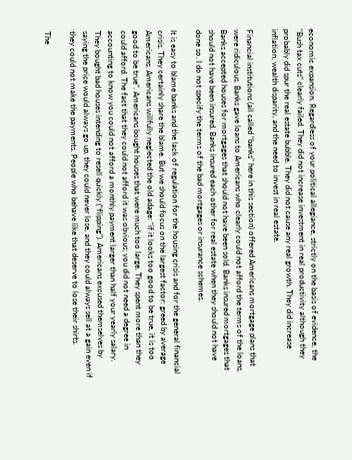economic expansion. Regardless of your political allegiance, strictly on the basis of evidence, the “Bush tax cuts” clearly failed. They did not increase investment in real productivity although they probably did spur the real estate bubble. They did not cause any real growth. They did increase inflation, wealth disparity, and the need to invest in real estate.

Financial institutions (all called “banks” here in this section) offered Americans mortgage plans that were ridiculous. Banks gave loans to Americans who clearly could not afford the terms of the loans. Banks accepted houses for mortgages that should not have been sold. Banks insured mortgages that should not have been insured. Banks insured each other for real estate when they should not have done so. I do not specify the terms of the bad mortgages or insurance schemes.

It is easy to blame banks and the lack of regulation for the housing crisis and for the general financial crisis. They certainly share the blame. But we should focus on the largest factor: greed by average Americans. Americans willfully neglected the old adage: “if it looks too good to be true, it is too good to be true”. Americans bought houses that were much too large. They spent more than they could afford. The fact that they could not afford it was obvious; you did not need a degree in accounting to know you could not afford a monthly payment larger than half your yearly salary. They bought bad houses intending to resell quickly (“flipping”). Americans excused themselves by saying the price would always go up, they could never lose, and they could always sell at a gain even if they could not make the payments. People who behave like that deserve to lose their shirts.

The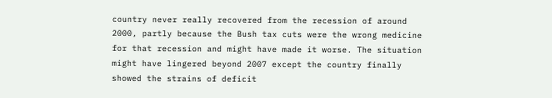country never really recovered from the recession of around 2000, partly because the Bush tax cuts were the wrong medicine for that recession and might have made it worse. The situation might have lingered beyond 2007 except the country finally showed the strains of deficit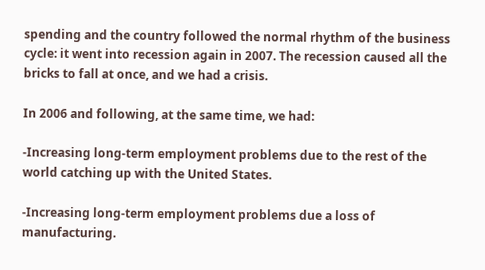spending and the country followed the normal rhythm of the business cycle: it went into recession again in 2007. The recession caused all the bricks to fall at once, and we had a crisis.

In 2006 and following, at the same time, we had:

-Increasing long-term employment problems due to the rest of the world catching up with the United States.

-Increasing long-term employment problems due a loss of manufacturing.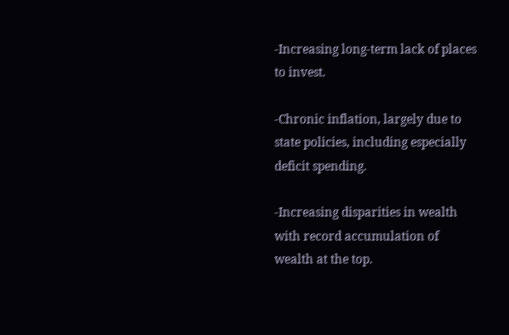-Increasing long-term lack of places to invest.

-Chronic inflation, largely due to state policies, including especially deficit spending.

-Increasing disparities in wealth with record accumulation of wealth at the top.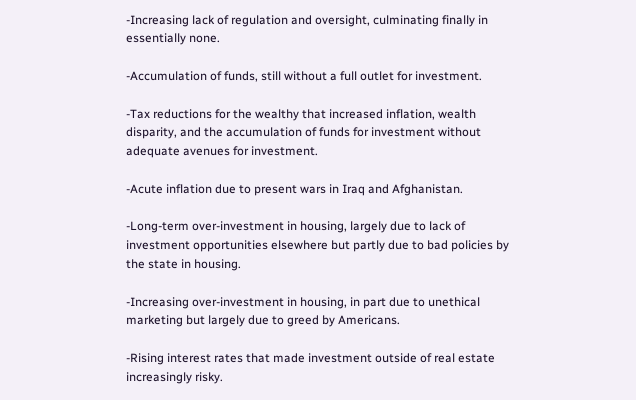-Increasing lack of regulation and oversight, culminating finally in essentially none.

-Accumulation of funds, still without a full outlet for investment.

-Tax reductions for the wealthy that increased inflation, wealth disparity, and the accumulation of funds for investment without adequate avenues for investment.

-Acute inflation due to present wars in Iraq and Afghanistan.

-Long-term over-investment in housing, largely due to lack of investment opportunities elsewhere but partly due to bad policies by the state in housing.

-Increasing over-investment in housing, in part due to unethical marketing but largely due to greed by Americans.

-Rising interest rates that made investment outside of real estate increasingly risky.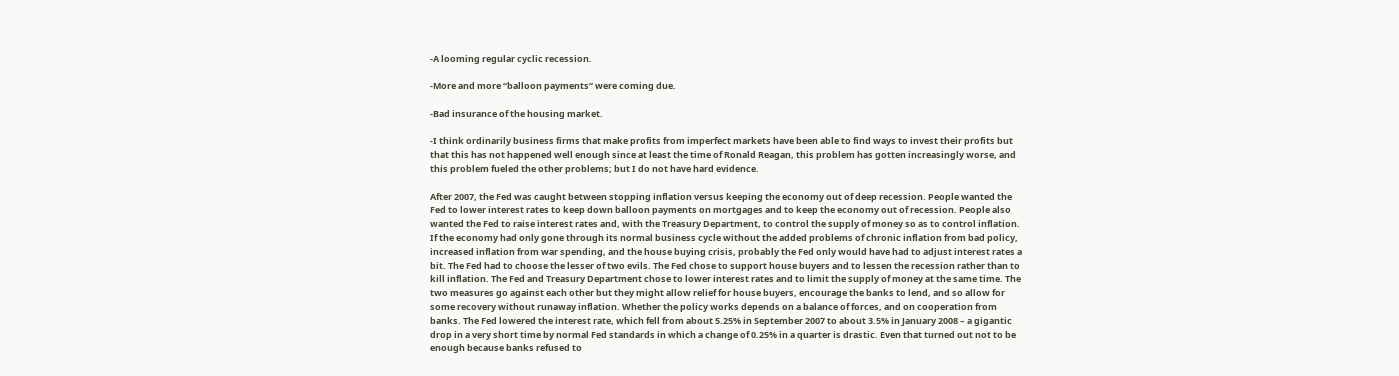-A looming regular cyclic recession.

-More and more “balloon payments” were coming due.

-Bad insurance of the housing market.

-I think ordinarily business firms that make profits from imperfect markets have been able to find ways to invest their profits but that this has not happened well enough since at least the time of Ronald Reagan, this problem has gotten increasingly worse, and this problem fueled the other problems; but I do not have hard evidence.

After 2007, the Fed was caught between stopping inflation versus keeping the economy out of deep recession. People wanted the Fed to lower interest rates to keep down balloon payments on mortgages and to keep the economy out of recession. People also wanted the Fed to raise interest rates and, with the Treasury Department, to control the supply of money so as to control inflation. If the economy had only gone through its normal business cycle without the added problems of chronic inflation from bad policy, increased inflation from war spending, and the house buying crisis, probably the Fed only would have had to adjust interest rates a bit. The Fed had to choose the lesser of two evils. The Fed chose to support house buyers and to lessen the recession rather than to kill inflation. The Fed and Treasury Department chose to lower interest rates and to limit the supply of money at the same time. The two measures go against each other but they might allow relief for house buyers, encourage the banks to lend, and so allow for some recovery without runaway inflation. Whether the policy works depends on a balance of forces, and on cooperation from banks. The Fed lowered the interest rate, which fell from about 5.25% in September 2007 to about 3.5% in January 2008 – a gigantic drop in a very short time by normal Fed standards in which a change of 0.25% in a quarter is drastic. Even that turned out not to be enough because banks refused to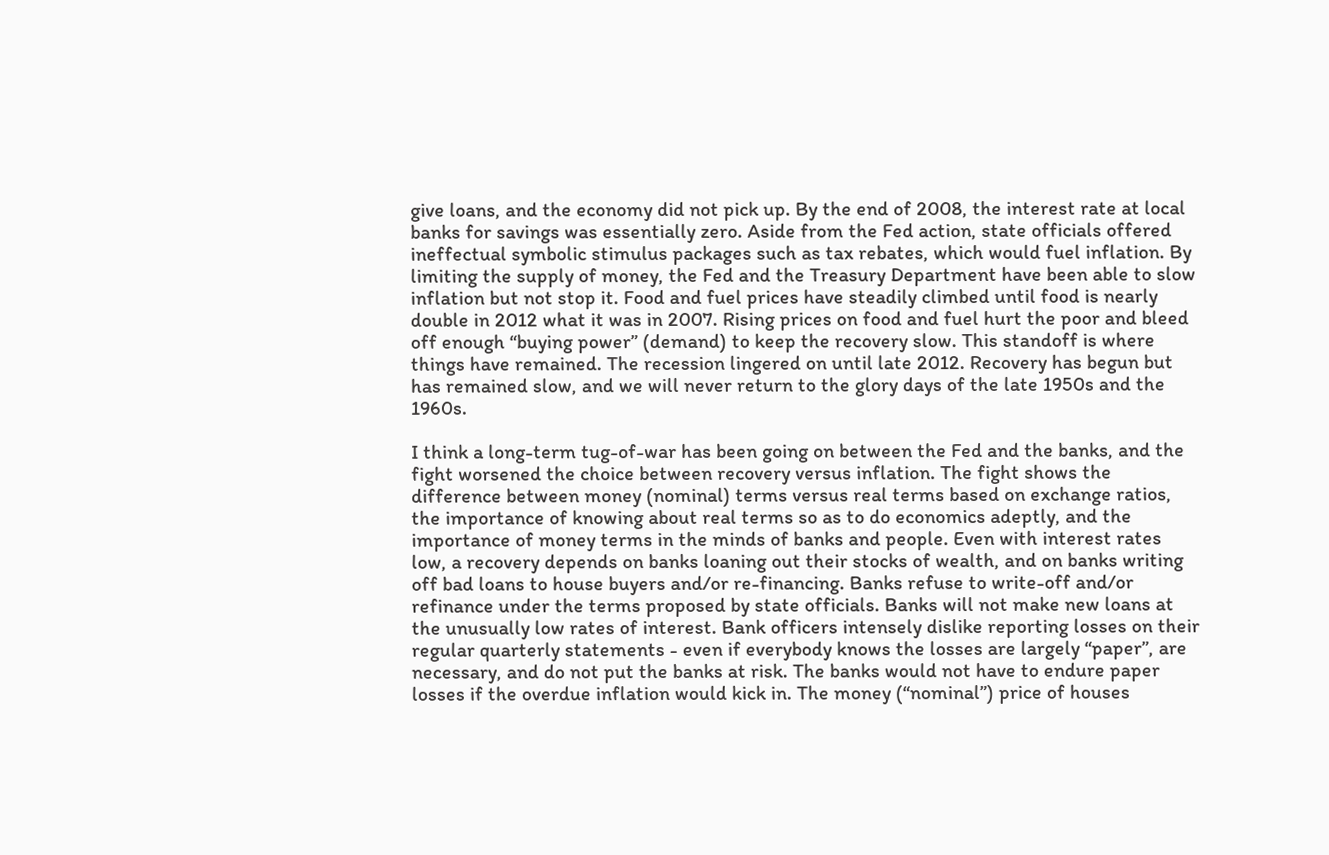give loans, and the economy did not pick up. By the end of 2008, the interest rate at local banks for savings was essentially zero. Aside from the Fed action, state officials offered ineffectual symbolic stimulus packages such as tax rebates, which would fuel inflation. By limiting the supply of money, the Fed and the Treasury Department have been able to slow inflation but not stop it. Food and fuel prices have steadily climbed until food is nearly double in 2012 what it was in 2007. Rising prices on food and fuel hurt the poor and bleed off enough “buying power” (demand) to keep the recovery slow. This standoff is where things have remained. The recession lingered on until late 2012. Recovery has begun but has remained slow, and we will never return to the glory days of the late 1950s and the 1960s.

I think a long-term tug-of-war has been going on between the Fed and the banks, and the fight worsened the choice between recovery versus inflation. The fight shows the difference between money (nominal) terms versus real terms based on exchange ratios, the importance of knowing about real terms so as to do economics adeptly, and the importance of money terms in the minds of banks and people. Even with interest rates low, a recovery depends on banks loaning out their stocks of wealth, and on banks writing off bad loans to house buyers and/or re-financing. Banks refuse to write-off and/or refinance under the terms proposed by state officials. Banks will not make new loans at the unusually low rates of interest. Bank officers intensely dislike reporting losses on their regular quarterly statements - even if everybody knows the losses are largely “paper”, are necessary, and do not put the banks at risk. The banks would not have to endure paper losses if the overdue inflation would kick in. The money (“nominal”) price of houses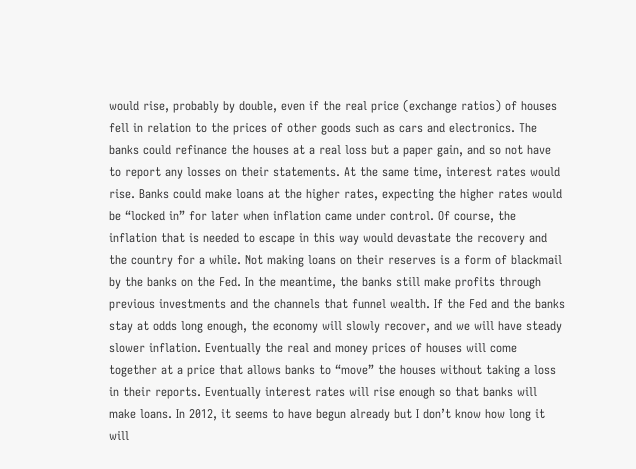would rise, probably by double, even if the real price (exchange ratios) of houses fell in relation to the prices of other goods such as cars and electronics. The banks could refinance the houses at a real loss but a paper gain, and so not have to report any losses on their statements. At the same time, interest rates would rise. Banks could make loans at the higher rates, expecting the higher rates would be “locked in” for later when inflation came under control. Of course, the inflation that is needed to escape in this way would devastate the recovery and the country for a while. Not making loans on their reserves is a form of blackmail by the banks on the Fed. In the meantime, the banks still make profits through previous investments and the channels that funnel wealth. If the Fed and the banks stay at odds long enough, the economy will slowly recover, and we will have steady slower inflation. Eventually the real and money prices of houses will come together at a price that allows banks to “move” the houses without taking a loss in their reports. Eventually interest rates will rise enough so that banks will make loans. In 2012, it seems to have begun already but I don’t know how long it will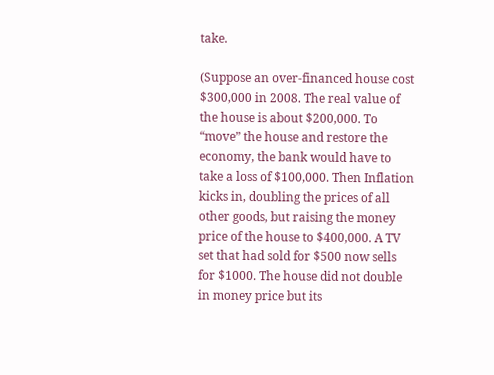take.

(Suppose an over-financed house cost $300,000 in 2008. The real value of the house is about $200,000. To “move” the house and restore the economy, the bank would have to take a loss of $100,000. Then Inflation kicks in, doubling the prices of all other goods, but raising the money price of the house to $400,000. A TV set that had sold for $500 now sells for $1000. The house did not double in money price but its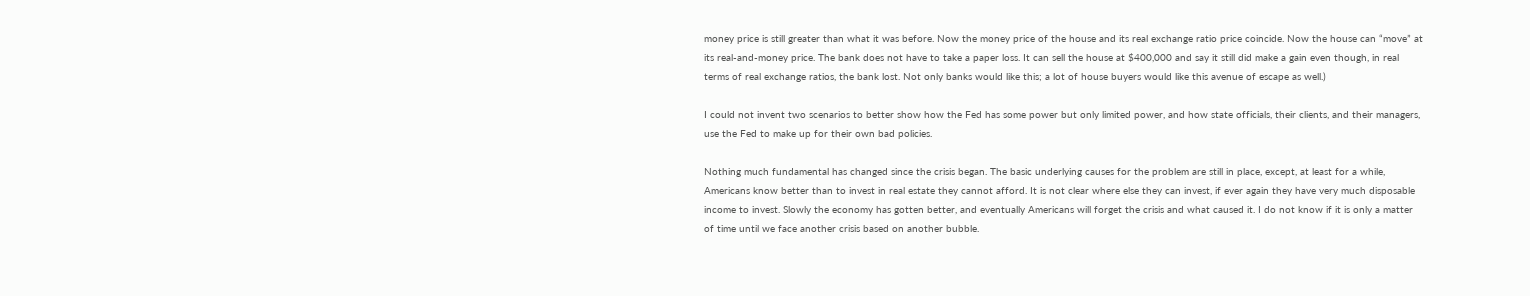money price is still greater than what it was before. Now the money price of the house and its real exchange ratio price coincide. Now the house can “move” at its real-and-money price. The bank does not have to take a paper loss. It can sell the house at $400,000 and say it still did make a gain even though, in real terms of real exchange ratios, the bank lost. Not only banks would like this; a lot of house buyers would like this avenue of escape as well.)

I could not invent two scenarios to better show how the Fed has some power but only limited power, and how state officials, their clients, and their managers, use the Fed to make up for their own bad policies.

Nothing much fundamental has changed since the crisis began. The basic underlying causes for the problem are still in place, except, at least for a while, Americans know better than to invest in real estate they cannot afford. It is not clear where else they can invest, if ever again they have very much disposable income to invest. Slowly the economy has gotten better, and eventually Americans will forget the crisis and what caused it. I do not know if it is only a matter of time until we face another crisis based on another bubble.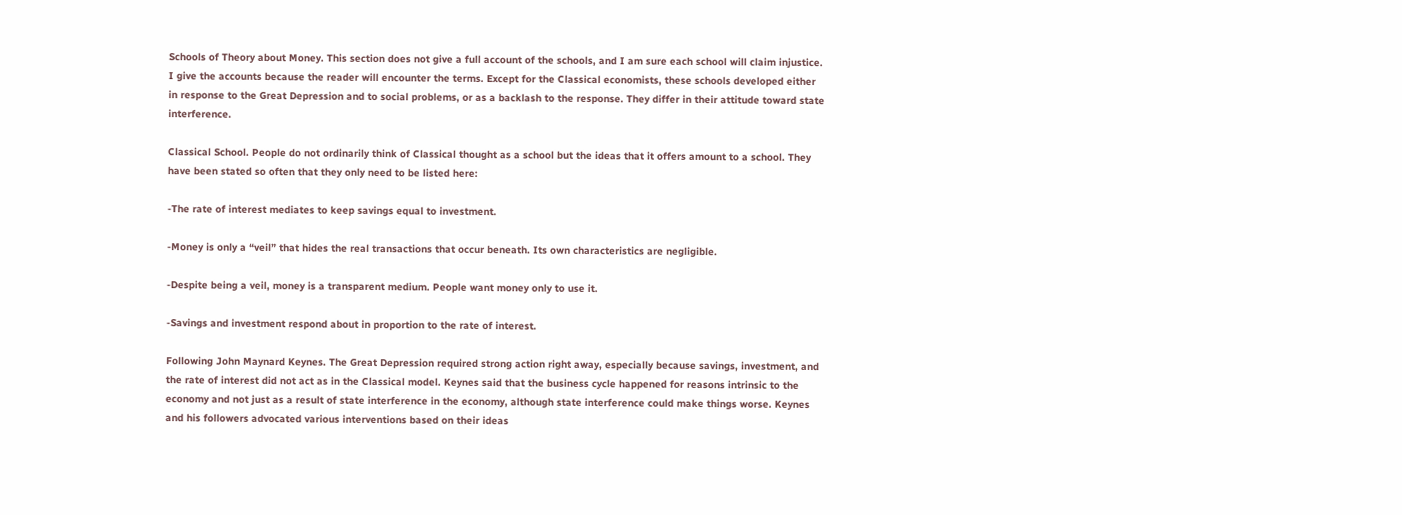Schools of Theory about Money. This section does not give a full account of the schools, and I am sure each school will claim injustice. I give the accounts because the reader will encounter the terms. Except for the Classical economists, these schools developed either in response to the Great Depression and to social problems, or as a backlash to the response. They differ in their attitude toward state interference.

Classical School. People do not ordinarily think of Classical thought as a school but the ideas that it offers amount to a school. They have been stated so often that they only need to be listed here:

-The rate of interest mediates to keep savings equal to investment.

-Money is only a “veil” that hides the real transactions that occur beneath. Its own characteristics are negligible.

-Despite being a veil, money is a transparent medium. People want money only to use it.

-Savings and investment respond about in proportion to the rate of interest.

Following John Maynard Keynes. The Great Depression required strong action right away, especially because savings, investment, and the rate of interest did not act as in the Classical model. Keynes said that the business cycle happened for reasons intrinsic to the economy and not just as a result of state interference in the economy, although state interference could make things worse. Keynes and his followers advocated various interventions based on their ideas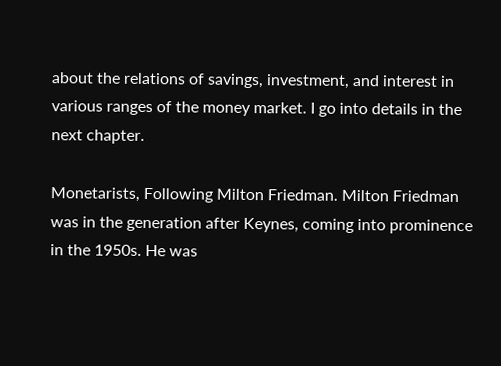about the relations of savings, investment, and interest in various ranges of the money market. I go into details in the next chapter.

Monetarists, Following Milton Friedman. Milton Friedman was in the generation after Keynes, coming into prominence in the 1950s. He was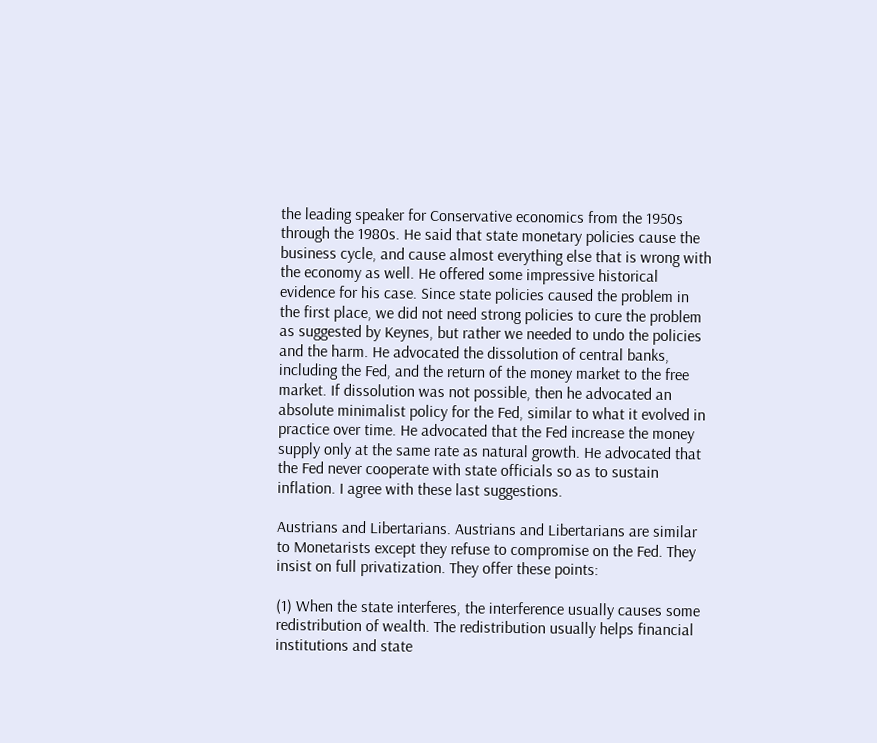the leading speaker for Conservative economics from the 1950s through the 1980s. He said that state monetary policies cause the business cycle, and cause almost everything else that is wrong with the economy as well. He offered some impressive historical evidence for his case. Since state policies caused the problem in the first place, we did not need strong policies to cure the problem as suggested by Keynes, but rather we needed to undo the policies and the harm. He advocated the dissolution of central banks, including the Fed, and the return of the money market to the free market. If dissolution was not possible, then he advocated an absolute minimalist policy for the Fed, similar to what it evolved in practice over time. He advocated that the Fed increase the money supply only at the same rate as natural growth. He advocated that the Fed never cooperate with state officials so as to sustain inflation. I agree with these last suggestions.

Austrians and Libertarians. Austrians and Libertarians are similar to Monetarists except they refuse to compromise on the Fed. They insist on full privatization. They offer these points:

(1) When the state interferes, the interference usually causes some redistribution of wealth. The redistribution usually helps financial institutions and state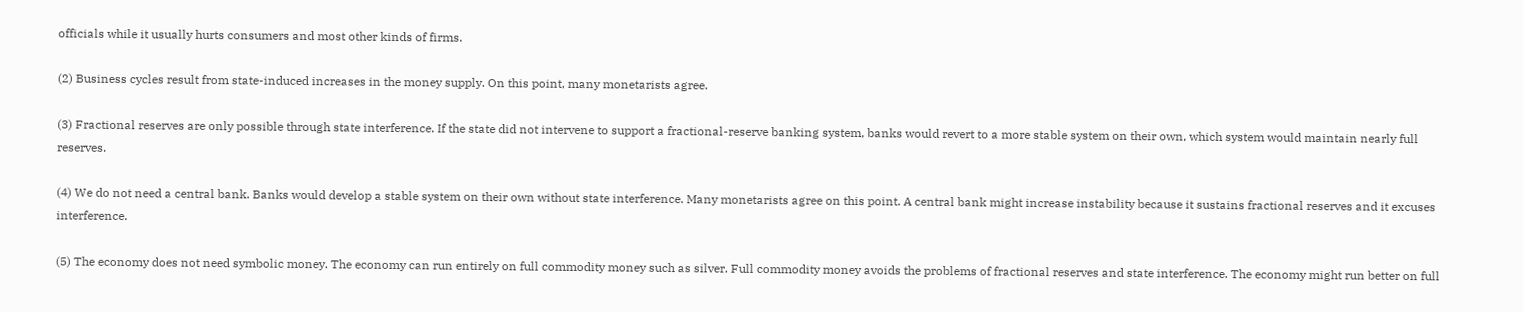officials while it usually hurts consumers and most other kinds of firms.

(2) Business cycles result from state-induced increases in the money supply. On this point, many monetarists agree.

(3) Fractional reserves are only possible through state interference. If the state did not intervene to support a fractional-reserve banking system, banks would revert to a more stable system on their own, which system would maintain nearly full reserves.

(4) We do not need a central bank. Banks would develop a stable system on their own without state interference. Many monetarists agree on this point. A central bank might increase instability because it sustains fractional reserves and it excuses interference.

(5) The economy does not need symbolic money. The economy can run entirely on full commodity money such as silver. Full commodity money avoids the problems of fractional reserves and state interference. The economy might run better on full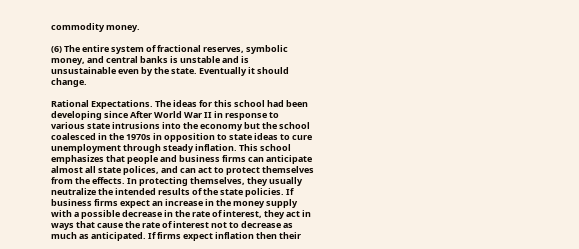commodity money.

(6) The entire system of fractional reserves, symbolic money, and central banks is unstable and is unsustainable even by the state. Eventually it should change.

Rational Expectations. The ideas for this school had been developing since After World War II in response to various state intrusions into the economy but the school coalesced in the 1970s in opposition to state ideas to cure unemployment through steady inflation. This school emphasizes that people and business firms can anticipate almost all state polices, and can act to protect themselves from the effects. In protecting themselves, they usually neutralize the intended results of the state policies. If business firms expect an increase in the money supply with a possible decrease in the rate of interest, they act in ways that cause the rate of interest not to decrease as much as anticipated. If firms expect inflation then their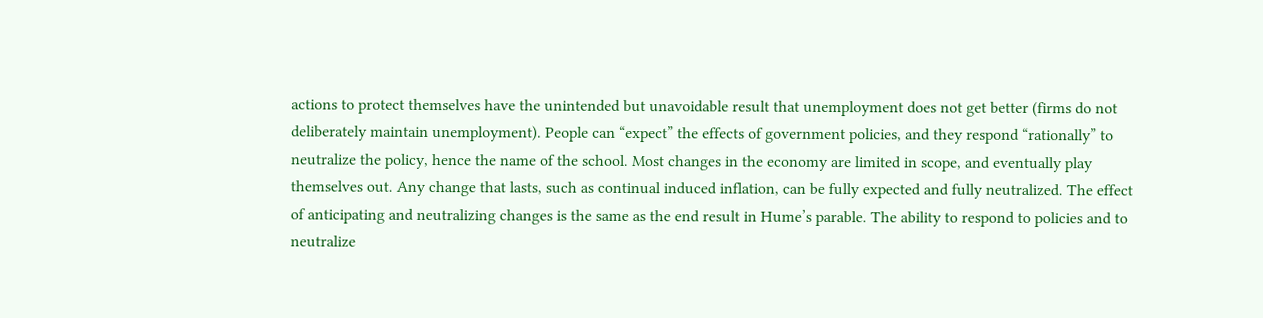actions to protect themselves have the unintended but unavoidable result that unemployment does not get better (firms do not deliberately maintain unemployment). People can “expect” the effects of government policies, and they respond “rationally” to neutralize the policy, hence the name of the school. Most changes in the economy are limited in scope, and eventually play themselves out. Any change that lasts, such as continual induced inflation, can be fully expected and fully neutralized. The effect of anticipating and neutralizing changes is the same as the end result in Hume’s parable. The ability to respond to policies and to neutralize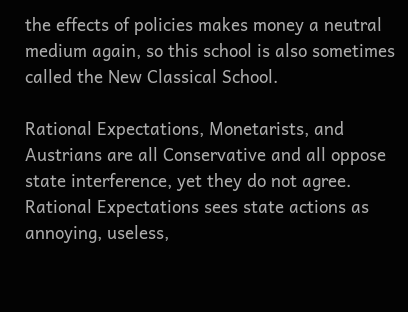the effects of policies makes money a neutral medium again, so this school is also sometimes called the New Classical School.

Rational Expectations, Monetarists, and Austrians are all Conservative and all oppose state interference, yet they do not agree. Rational Expectations sees state actions as annoying, useless,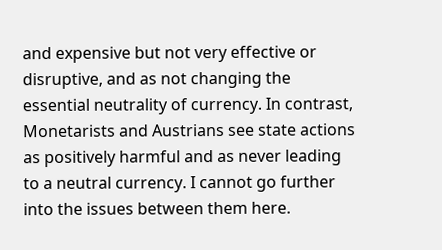and expensive but not very effective or disruptive, and as not changing the essential neutrality of currency. In contrast, Monetarists and Austrians see state actions as positively harmful and as never leading to a neutral currency. I cannot go further into the issues between them here.